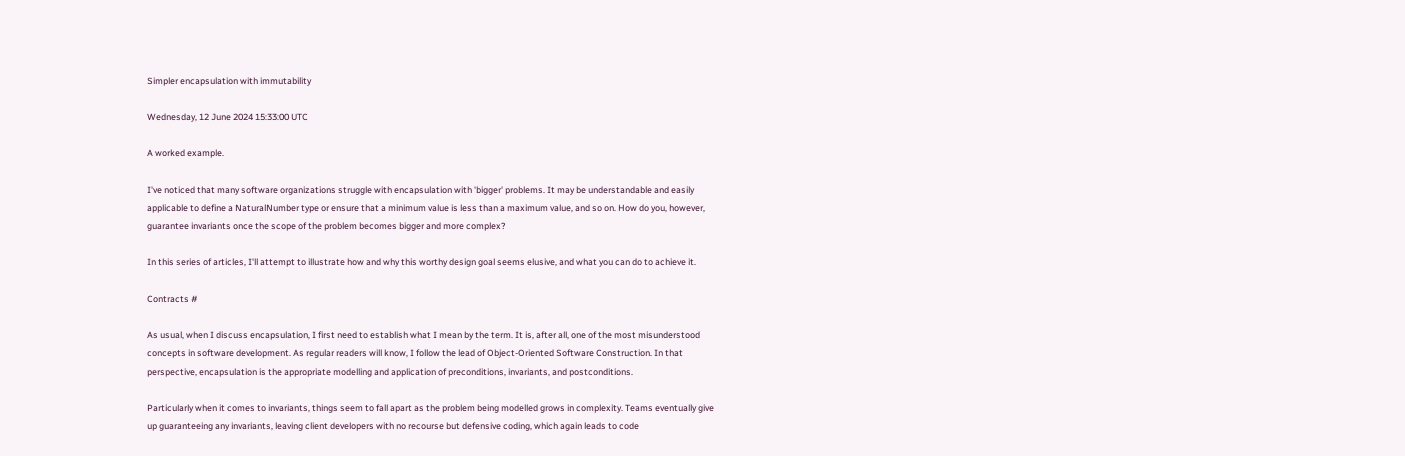Simpler encapsulation with immutability

Wednesday, 12 June 2024 15:33:00 UTC

A worked example.

I've noticed that many software organizations struggle with encapsulation with 'bigger' problems. It may be understandable and easily applicable to define a NaturalNumber type or ensure that a minimum value is less than a maximum value, and so on. How do you, however, guarantee invariants once the scope of the problem becomes bigger and more complex?

In this series of articles, I'll attempt to illustrate how and why this worthy design goal seems elusive, and what you can do to achieve it.

Contracts #

As usual, when I discuss encapsulation, I first need to establish what I mean by the term. It is, after all, one of the most misunderstood concepts in software development. As regular readers will know, I follow the lead of Object-Oriented Software Construction. In that perspective, encapsulation is the appropriate modelling and application of preconditions, invariants, and postconditions.

Particularly when it comes to invariants, things seem to fall apart as the problem being modelled grows in complexity. Teams eventually give up guaranteeing any invariants, leaving client developers with no recourse but defensive coding, which again leads to code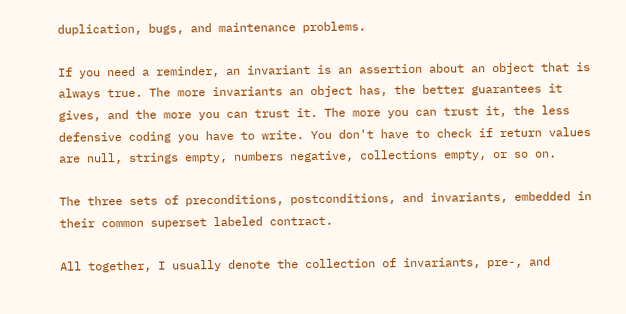duplication, bugs, and maintenance problems.

If you need a reminder, an invariant is an assertion about an object that is always true. The more invariants an object has, the better guarantees it gives, and the more you can trust it. The more you can trust it, the less defensive coding you have to write. You don't have to check if return values are null, strings empty, numbers negative, collections empty, or so on.

The three sets of preconditions, postconditions, and invariants, embedded in their common superset labeled contract.

All together, I usually denote the collection of invariants, pre-, and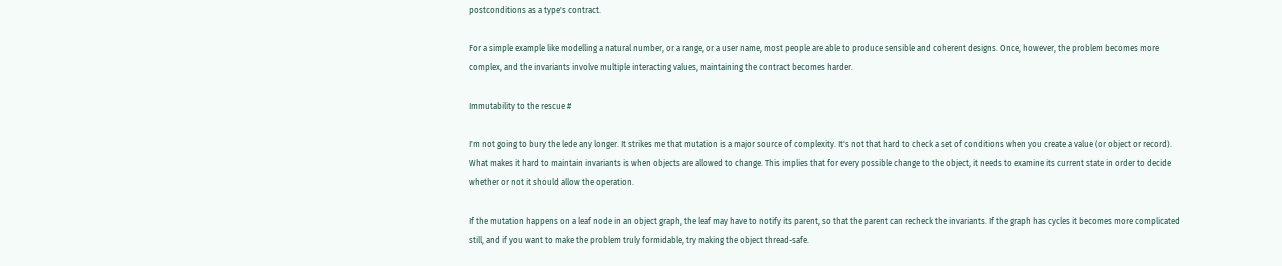postconditions as a type's contract.

For a simple example like modelling a natural number, or a range, or a user name, most people are able to produce sensible and coherent designs. Once, however, the problem becomes more complex, and the invariants involve multiple interacting values, maintaining the contract becomes harder.

Immutability to the rescue #

I'm not going to bury the lede any longer. It strikes me that mutation is a major source of complexity. It's not that hard to check a set of conditions when you create a value (or object or record). What makes it hard to maintain invariants is when objects are allowed to change. This implies that for every possible change to the object, it needs to examine its current state in order to decide whether or not it should allow the operation.

If the mutation happens on a leaf node in an object graph, the leaf may have to notify its parent, so that the parent can recheck the invariants. If the graph has cycles it becomes more complicated still, and if you want to make the problem truly formidable, try making the object thread-safe.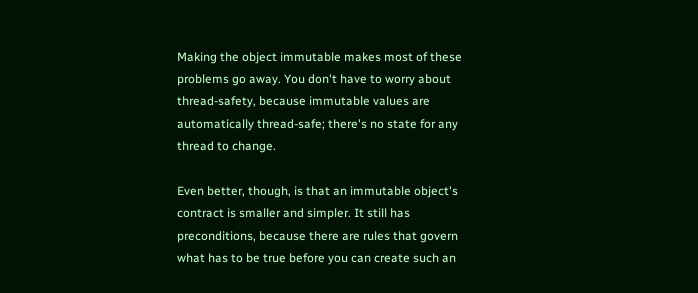Making the object immutable makes most of these problems go away. You don't have to worry about thread-safety, because immutable values are automatically thread-safe; there's no state for any thread to change.

Even better, though, is that an immutable object's contract is smaller and simpler. It still has preconditions, because there are rules that govern what has to be true before you can create such an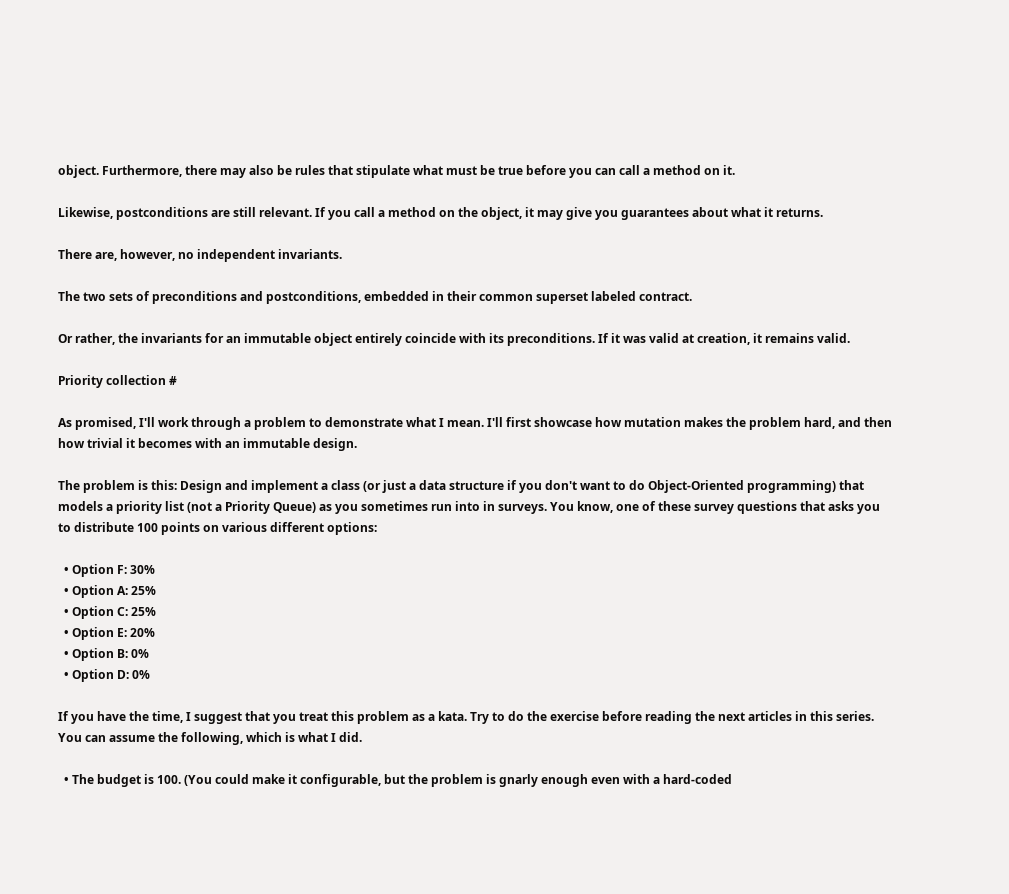object. Furthermore, there may also be rules that stipulate what must be true before you can call a method on it.

Likewise, postconditions are still relevant. If you call a method on the object, it may give you guarantees about what it returns.

There are, however, no independent invariants.

The two sets of preconditions and postconditions, embedded in their common superset labeled contract.

Or rather, the invariants for an immutable object entirely coincide with its preconditions. If it was valid at creation, it remains valid.

Priority collection #

As promised, I'll work through a problem to demonstrate what I mean. I'll first showcase how mutation makes the problem hard, and then how trivial it becomes with an immutable design.

The problem is this: Design and implement a class (or just a data structure if you don't want to do Object-Oriented programming) that models a priority list (not a Priority Queue) as you sometimes run into in surveys. You know, one of these survey questions that asks you to distribute 100 points on various different options:

  • Option F: 30%
  • Option A: 25%
  • Option C: 25%
  • Option E: 20%
  • Option B: 0%
  • Option D: 0%

If you have the time, I suggest that you treat this problem as a kata. Try to do the exercise before reading the next articles in this series. You can assume the following, which is what I did.

  • The budget is 100. (You could make it configurable, but the problem is gnarly enough even with a hard-coded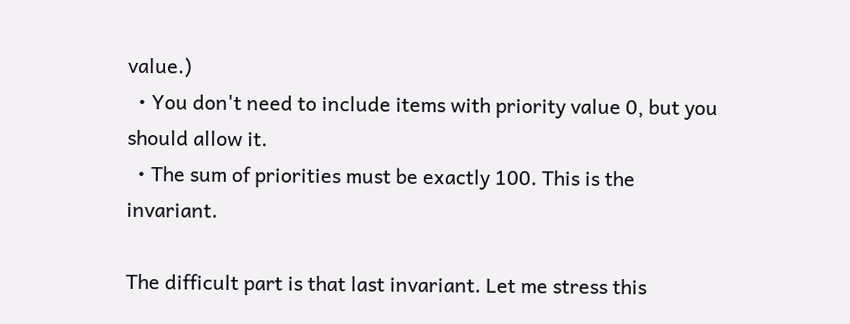value.)
  • You don't need to include items with priority value 0, but you should allow it.
  • The sum of priorities must be exactly 100. This is the invariant.

The difficult part is that last invariant. Let me stress this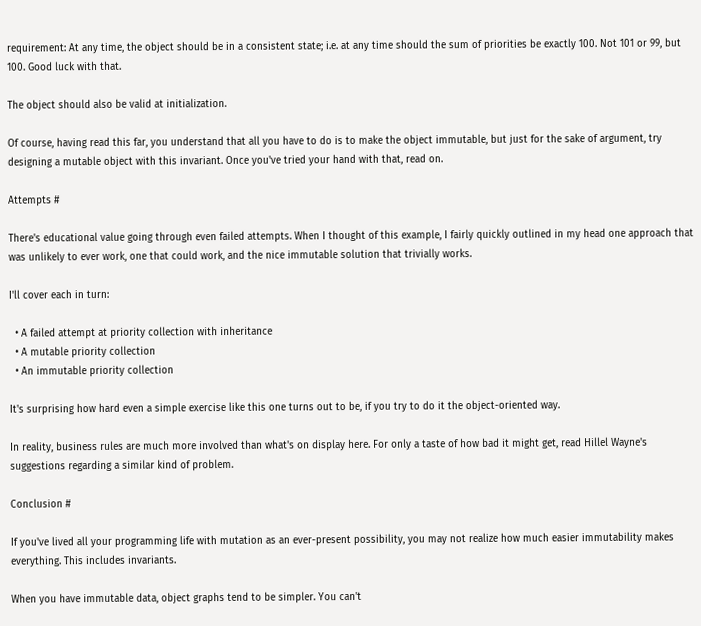requirement: At any time, the object should be in a consistent state; i.e. at any time should the sum of priorities be exactly 100. Not 101 or 99, but 100. Good luck with that.

The object should also be valid at initialization.

Of course, having read this far, you understand that all you have to do is to make the object immutable, but just for the sake of argument, try designing a mutable object with this invariant. Once you've tried your hand with that, read on.

Attempts #

There's educational value going through even failed attempts. When I thought of this example, I fairly quickly outlined in my head one approach that was unlikely to ever work, one that could work, and the nice immutable solution that trivially works.

I'll cover each in turn:

  • A failed attempt at priority collection with inheritance
  • A mutable priority collection
  • An immutable priority collection

It's surprising how hard even a simple exercise like this one turns out to be, if you try to do it the object-oriented way.

In reality, business rules are much more involved than what's on display here. For only a taste of how bad it might get, read Hillel Wayne's suggestions regarding a similar kind of problem.

Conclusion #

If you've lived all your programming life with mutation as an ever-present possibility, you may not realize how much easier immutability makes everything. This includes invariants.

When you have immutable data, object graphs tend to be simpler. You can't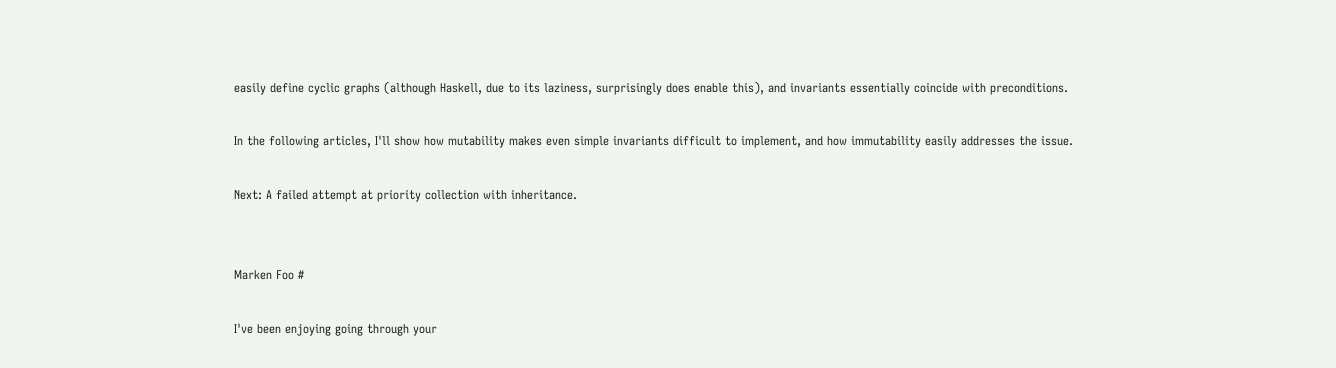easily define cyclic graphs (although Haskell, due to its laziness, surprisingly does enable this), and invariants essentially coincide with preconditions.

In the following articles, I'll show how mutability makes even simple invariants difficult to implement, and how immutability easily addresses the issue.

Next: A failed attempt at priority collection with inheritance.


Marken Foo #

I've been enjoying going through your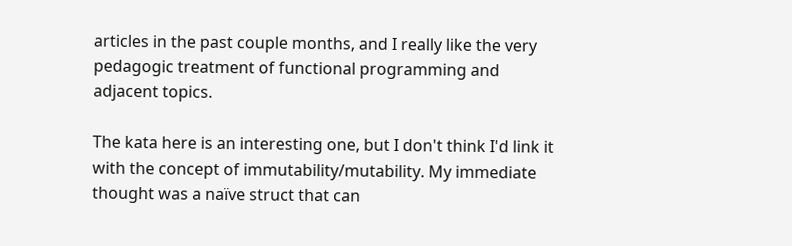articles in the past couple months, and I really like the very pedagogic treatment of functional programming and adjacent topics.

The kata here is an interesting one, but I don't think I'd link it with the concept of immutability/mutability. My immediate thought was a naïve struct that can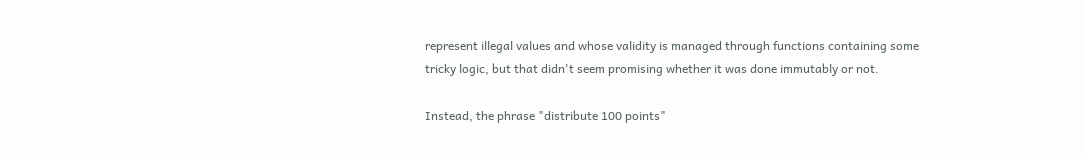represent illegal values and whose validity is managed through functions containing some tricky logic, but that didn't seem promising whether it was done immutably or not.

Instead, the phrase "distribute 100 points"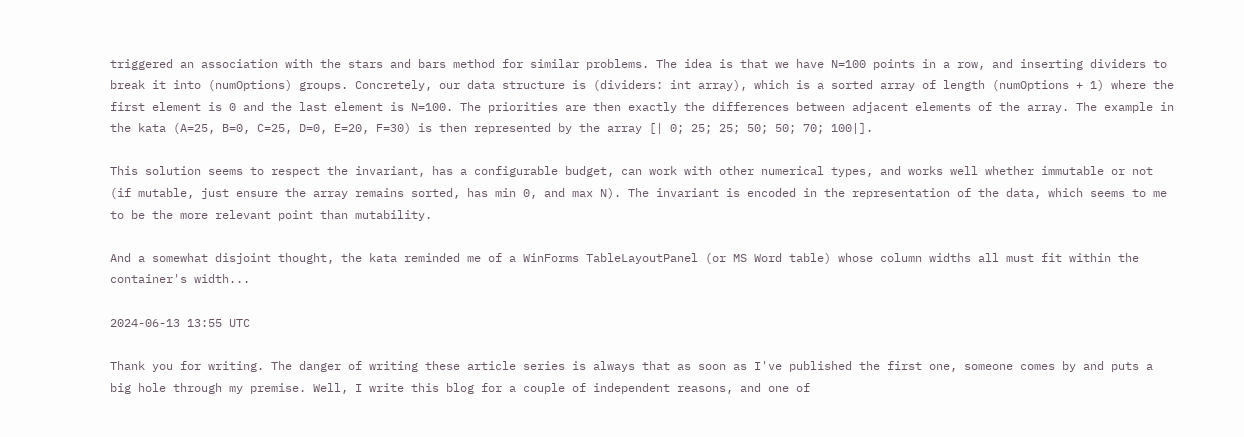triggered an association with the stars and bars method for similar problems. The idea is that we have N=100 points in a row, and inserting dividers to break it into (numOptions) groups. Concretely, our data structure is (dividers: int array), which is a sorted array of length (numOptions + 1) where the first element is 0 and the last element is N=100. The priorities are then exactly the differences between adjacent elements of the array. The example in the kata (A=25, B=0, C=25, D=0, E=20, F=30) is then represented by the array [| 0; 25; 25; 50; 50; 70; 100|].

This solution seems to respect the invariant, has a configurable budget, can work with other numerical types, and works well whether immutable or not (if mutable, just ensure the array remains sorted, has min 0, and max N). The invariant is encoded in the representation of the data, which seems to me to be the more relevant point than mutability.

And a somewhat disjoint thought, the kata reminded me of a WinForms TableLayoutPanel (or MS Word table) whose column widths all must fit within the container's width...

2024-06-13 13:55 UTC

Thank you for writing. The danger of writing these article series is always that as soon as I've published the first one, someone comes by and puts a big hole through my premise. Well, I write this blog for a couple of independent reasons, and one of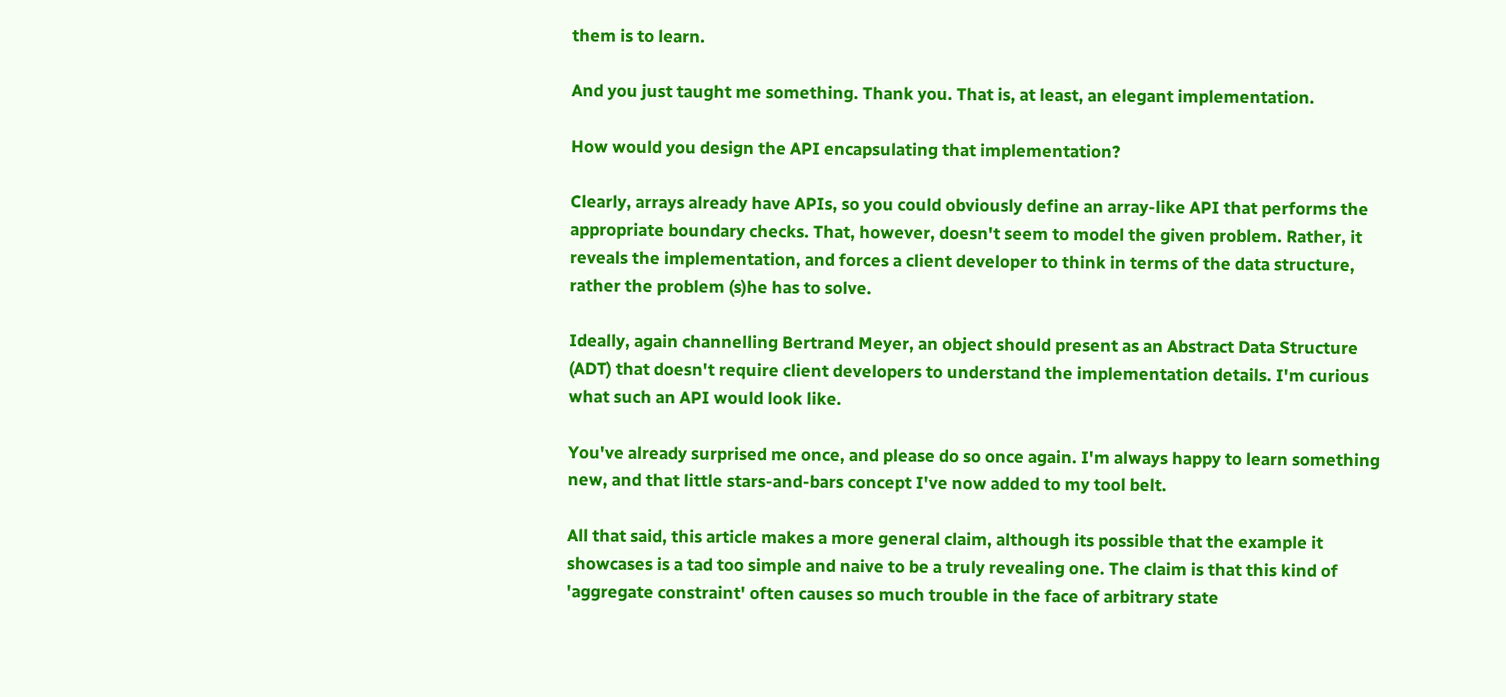them is to learn.

And you just taught me something. Thank you. That is, at least, an elegant implementation.

How would you design the API encapsulating that implementation?

Clearly, arrays already have APIs, so you could obviously define an array-like API that performs the appropriate boundary checks. That, however, doesn't seem to model the given problem. Rather, it reveals the implementation, and forces a client developer to think in terms of the data structure, rather the problem (s)he has to solve.

Ideally, again channelling Bertrand Meyer, an object should present as an Abstract Data Structure (ADT) that doesn't require client developers to understand the implementation details. I'm curious what such an API would look like.

You've already surprised me once, and please do so once again. I'm always happy to learn something new, and that little stars-and-bars concept I've now added to my tool belt.

All that said, this article makes a more general claim, although its possible that the example it showcases is a tad too simple and naive to be a truly revealing one. The claim is that this kind of 'aggregate constraint' often causes so much trouble in the face of arbitrary state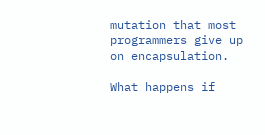mutation that most programmers give up on encapsulation.

What happens if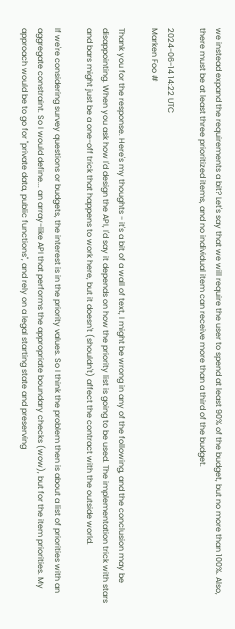we instead expand the requirements a bit? Let's say that we will require the user to spend at least 90% of the budget, but no more than 100%. Also, there must be at least three prioritized items, and no individual item can receive more than a third of the budget.

2024-06-14 14:22 UTC
Marken Foo #

Thank you for the response. Here's my thoughts - it's a bit of a wall of text, I might be wrong in any of the following, and the conclusion may be disappointing. When you ask how I'd design the API, I'd say it depends on how the priority list is going to be used. The implementation trick with stars and bars might just be a one-off trick that happens to work here, but it doesn't (shouldn't) affect the contract with the outside world.

If we're considering survey questions or budgets, the interest is in the priority values. So I think the problem then is about a list of priorities with an aggregate constraint. So I would define... an array-like API that performs the appropriate boundary checks (wow), but for the item priorities. My approach would be to go for "private data, public functions", and rely on a legal starting state and preserving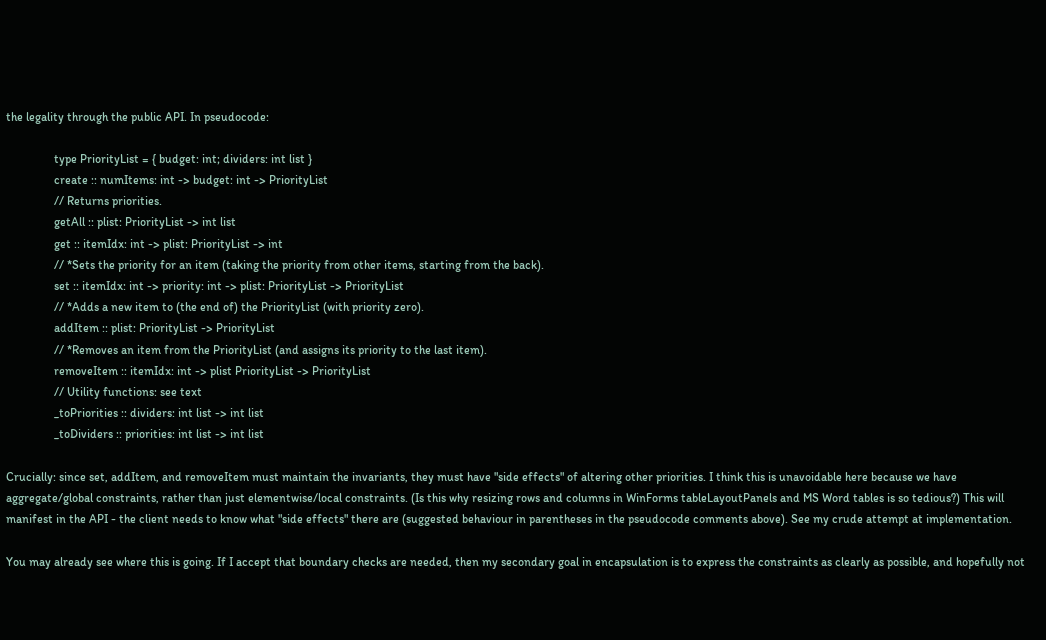the legality through the public API. In pseudocode:

                type PriorityList = { budget: int; dividers: int list }
                create :: numItems: int -> budget: int -> PriorityList
                // Returns priorities.
                getAll :: plist: PriorityList -> int list
                get :: itemIdx: int -> plist: PriorityList -> int
                // *Sets the priority for an item (taking the priority from other items, starting from the back).
                set :: itemIdx: int -> priority: int -> plist: PriorityList -> PriorityList
                // *Adds a new item to (the end of) the PriorityList (with priority zero).
                addItem :: plist: PriorityList -> PriorityList
                // *Removes an item from the PriorityList (and assigns its priority to the last item).
                removeItem :: itemIdx: int -> plist PriorityList -> PriorityList
                // Utility functions: see text
                _toPriorities :: dividers: int list -> int list
                _toDividers :: priorities: int list -> int list

Crucially: since set, addItem, and removeItem must maintain the invariants, they must have "side effects" of altering other priorities. I think this is unavoidable here because we have aggregate/global constraints, rather than just elementwise/local constraints. (Is this why resizing rows and columns in WinForms tableLayoutPanels and MS Word tables is so tedious?) This will manifest in the API - the client needs to know what "side effects" there are (suggested behaviour in parentheses in the pseudocode comments above). See my crude attempt at implementation.

You may already see where this is going. If I accept that boundary checks are needed, then my secondary goal in encapsulation is to express the constraints as clearly as possible, and hopefully not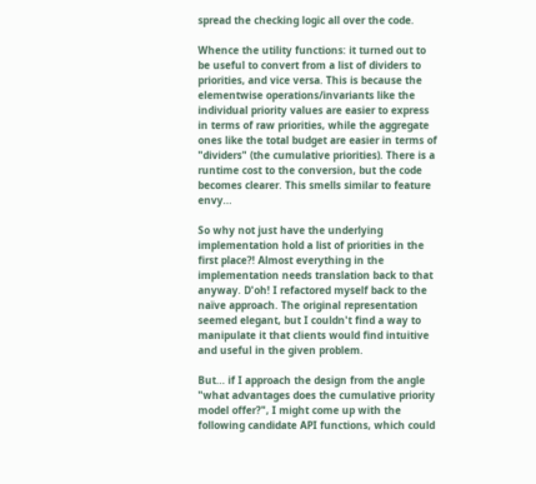spread the checking logic all over the code.

Whence the utility functions: it turned out to be useful to convert from a list of dividers to priorities, and vice versa. This is because the elementwise operations/invariants like the individual priority values are easier to express in terms of raw priorities, while the aggregate ones like the total budget are easier in terms of "dividers" (the cumulative priorities). There is a runtime cost to the conversion, but the code becomes clearer. This smells similar to feature envy...

So why not just have the underlying implementation hold a list of priorities in the first place?! Almost everything in the implementation needs translation back to that anyway. D'oh! I refactored myself back to the naïve approach. The original representation seemed elegant, but I couldn't find a way to manipulate it that clients would find intuitive and useful in the given problem.

But... if I approach the design from the angle "what advantages does the cumulative priority model offer?", I might come up with the following candidate API functions, which could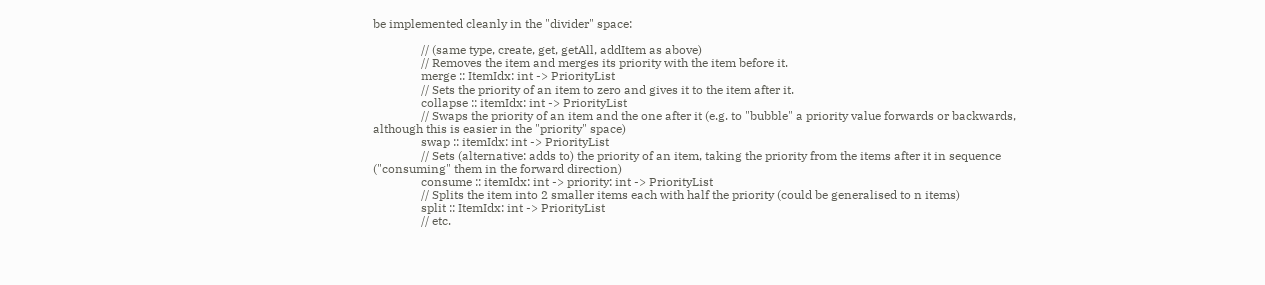be implemented cleanly in the "divider" space:

                // (same type, create, get, getAll, addItem as above)
                // Removes the item and merges its priority with the item before it.
                merge :: ItemIdx: int -> PriorityList
                // Sets the priority of an item to zero and gives it to the item after it.
                collapse :: itemIdx: int -> PriorityList
                // Swaps the priority of an item and the one after it (e.g. to "bubble" a priority value forwards or backwards, although this is easier in the "priority" space)
                swap :: itemIdx: int -> PriorityList
                // Sets (alternative: adds to) the priority of an item, taking the priority from the items after it in sequence ("consuming" them in the forward direction)
                consume :: itemIdx: int -> priority: int -> PriorityList
                // Splits the item into 2 smaller items each with half the priority (could be generalised to n items)
                split :: ItemIdx: int -> PriorityList
                // etc.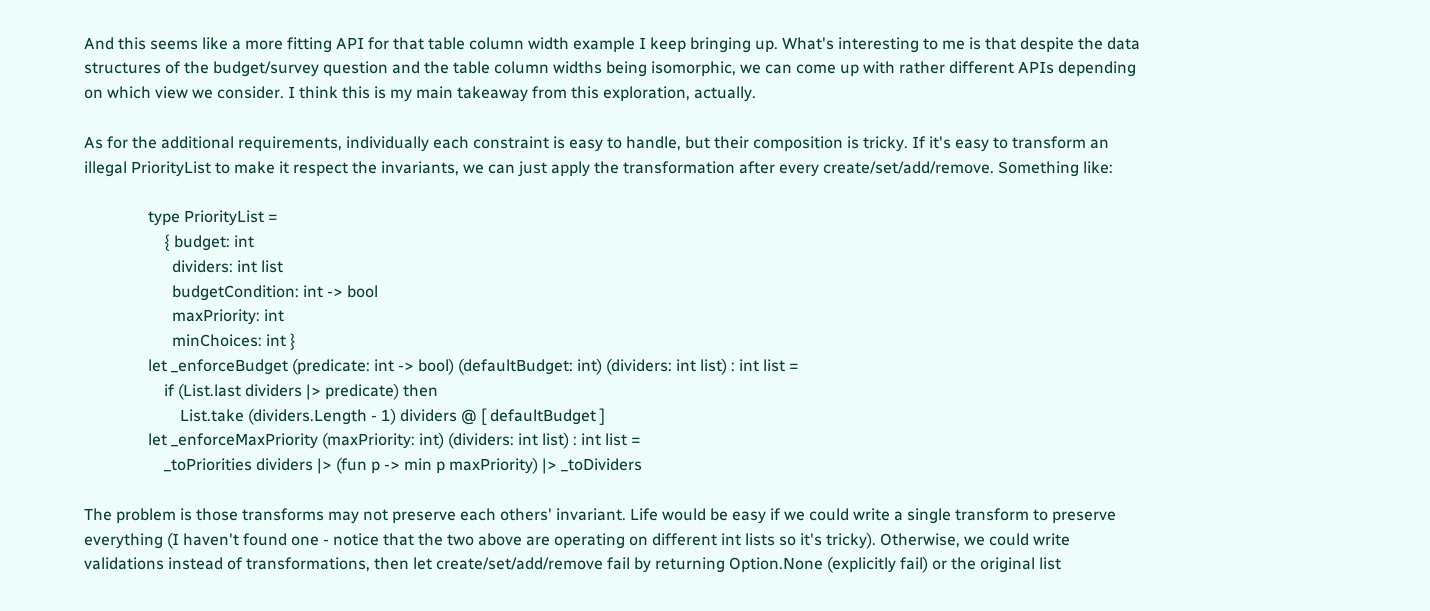And this seems like a more fitting API for that table column width example I keep bringing up. What's interesting to me is that despite the data structures of the budget/survey question and the table column widths being isomorphic, we can come up with rather different APIs depending on which view we consider. I think this is my main takeaway from this exploration, actually.

As for the additional requirements, individually each constraint is easy to handle, but their composition is tricky. If it's easy to transform an illegal PriorityList to make it respect the invariants, we can just apply the transformation after every create/set/add/remove. Something like:

                type PriorityList =
                    { budget: int
                      dividers: int list
                      budgetCondition: int -> bool
                      maxPriority: int
                      minChoices: int }
                let _enforceBudget (predicate: int -> bool) (defaultBudget: int) (dividers: int list) : int list =
                    if (List.last dividers |> predicate) then
                        List.take (dividers.Length - 1) dividers @ [ defaultBudget ]
                let _enforceMaxPriority (maxPriority: int) (dividers: int list) : int list =
                    _toPriorities dividers |> (fun p -> min p maxPriority) |> _toDividers

The problem is those transforms may not preserve each others' invariant. Life would be easy if we could write a single transform to preserve everything (I haven't found one - notice that the two above are operating on different int lists so it's tricky). Otherwise, we could write validations instead of transformations, then let create/set/add/remove fail by returning Option.None (explicitly fail) or the original list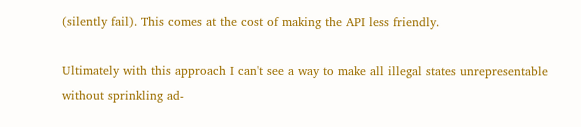(silently fail). This comes at the cost of making the API less friendly.

Ultimately with this approach I can't see a way to make all illegal states unrepresentable without sprinkling ad-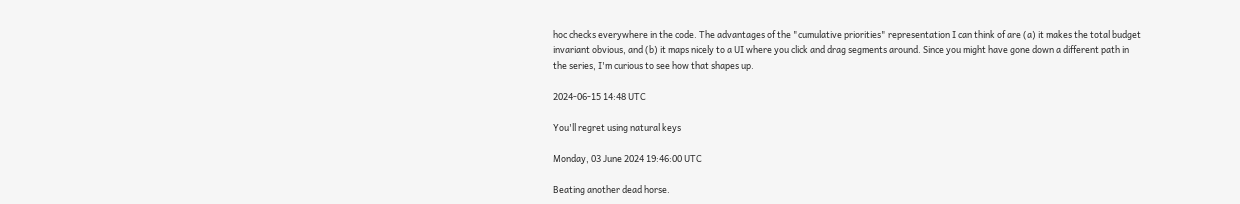hoc checks everywhere in the code. The advantages of the "cumulative priorities" representation I can think of are (a) it makes the total budget invariant obvious, and (b) it maps nicely to a UI where you click and drag segments around. Since you might have gone down a different path in the series, I'm curious to see how that shapes up.

2024-06-15 14:48 UTC

You'll regret using natural keys

Monday, 03 June 2024 19:46:00 UTC

Beating another dead horse.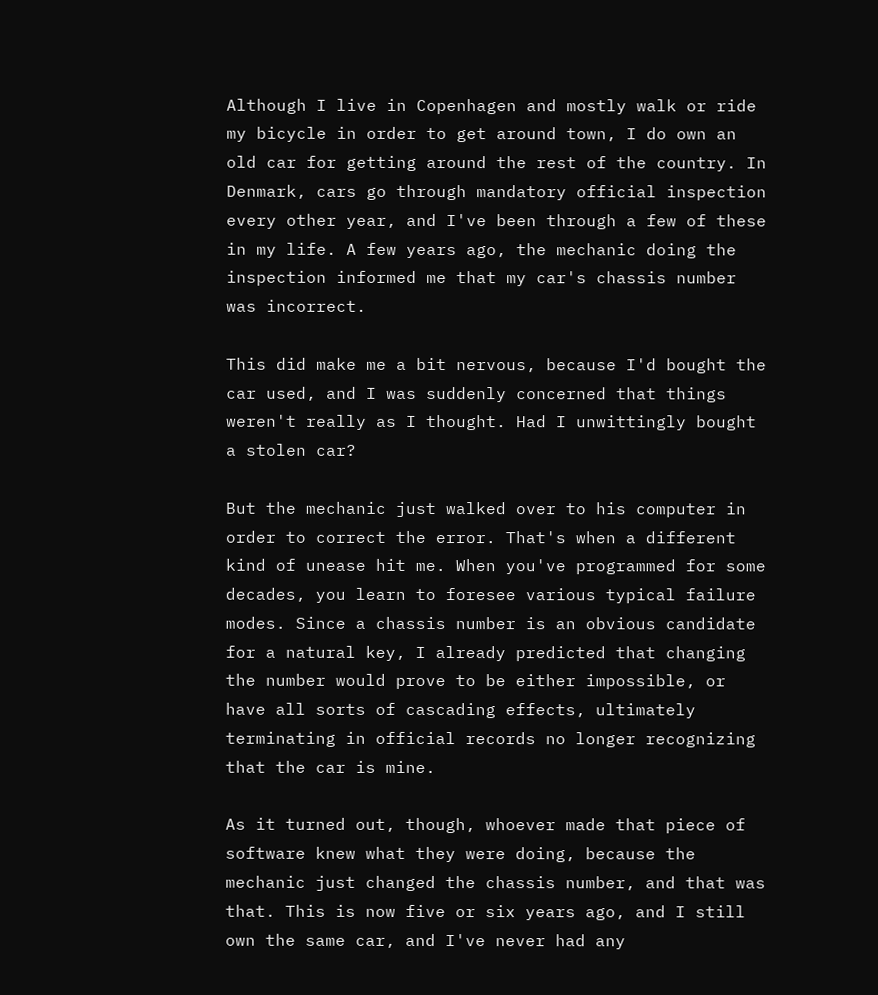Although I live in Copenhagen and mostly walk or ride my bicycle in order to get around town, I do own an old car for getting around the rest of the country. In Denmark, cars go through mandatory official inspection every other year, and I've been through a few of these in my life. A few years ago, the mechanic doing the inspection informed me that my car's chassis number was incorrect.

This did make me a bit nervous, because I'd bought the car used, and I was suddenly concerned that things weren't really as I thought. Had I unwittingly bought a stolen car?

But the mechanic just walked over to his computer in order to correct the error. That's when a different kind of unease hit me. When you've programmed for some decades, you learn to foresee various typical failure modes. Since a chassis number is an obvious candidate for a natural key, I already predicted that changing the number would prove to be either impossible, or have all sorts of cascading effects, ultimately terminating in official records no longer recognizing that the car is mine.

As it turned out, though, whoever made that piece of software knew what they were doing, because the mechanic just changed the chassis number, and that was that. This is now five or six years ago, and I still own the same car, and I've never had any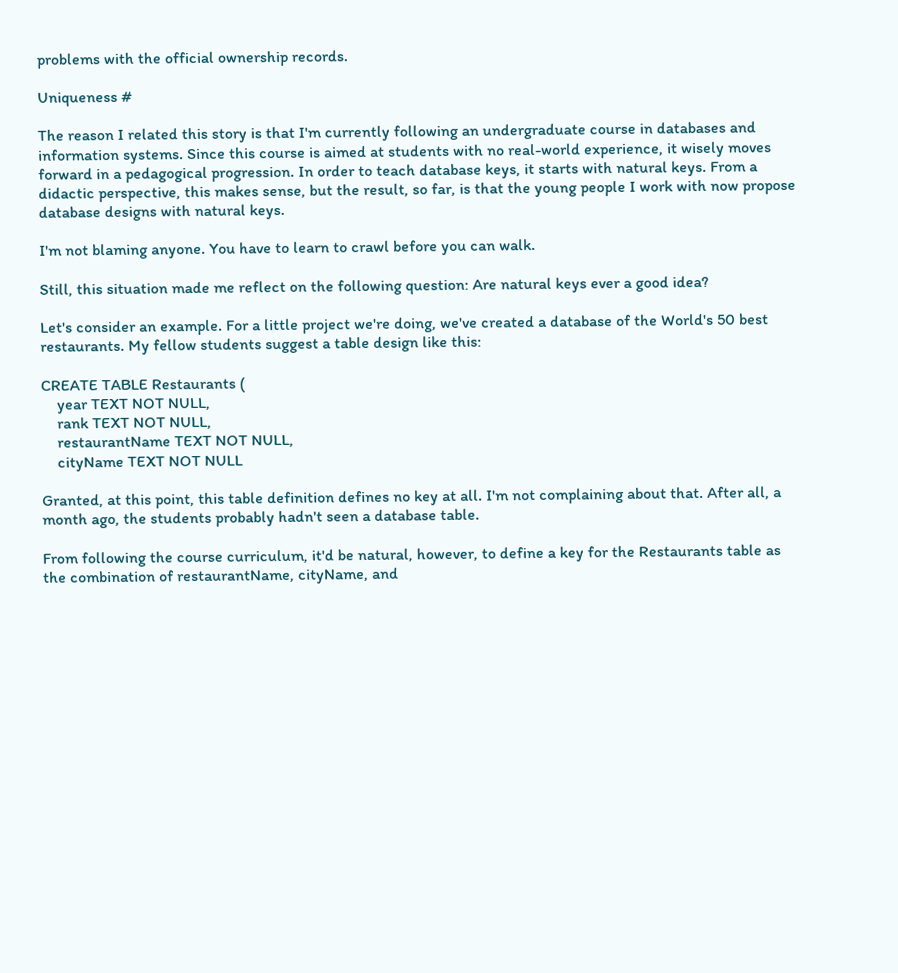problems with the official ownership records.

Uniqueness #

The reason I related this story is that I'm currently following an undergraduate course in databases and information systems. Since this course is aimed at students with no real-world experience, it wisely moves forward in a pedagogical progression. In order to teach database keys, it starts with natural keys. From a didactic perspective, this makes sense, but the result, so far, is that the young people I work with now propose database designs with natural keys.

I'm not blaming anyone. You have to learn to crawl before you can walk.

Still, this situation made me reflect on the following question: Are natural keys ever a good idea?

Let's consider an example. For a little project we're doing, we've created a database of the World's 50 best restaurants. My fellow students suggest a table design like this:

CREATE TABLE Restaurants (
    year TEXT NOT NULL,
    rank TEXT NOT NULL,
    restaurantName TEXT NOT NULL,
    cityName TEXT NOT NULL

Granted, at this point, this table definition defines no key at all. I'm not complaining about that. After all, a month ago, the students probably hadn't seen a database table.

From following the course curriculum, it'd be natural, however, to define a key for the Restaurants table as the combination of restaurantName, cityName, and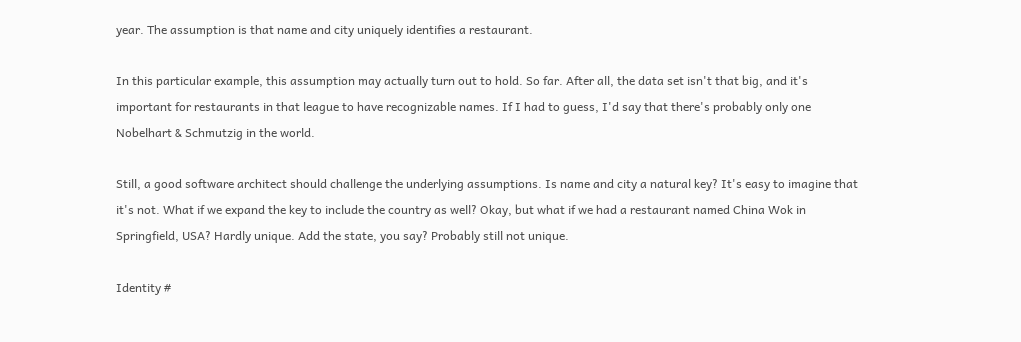year. The assumption is that name and city uniquely identifies a restaurant.

In this particular example, this assumption may actually turn out to hold. So far. After all, the data set isn't that big, and it's important for restaurants in that league to have recognizable names. If I had to guess, I'd say that there's probably only one Nobelhart & Schmutzig in the world.

Still, a good software architect should challenge the underlying assumptions. Is name and city a natural key? It's easy to imagine that it's not. What if we expand the key to include the country as well? Okay, but what if we had a restaurant named China Wok in Springfield, USA? Hardly unique. Add the state, you say? Probably still not unique.

Identity #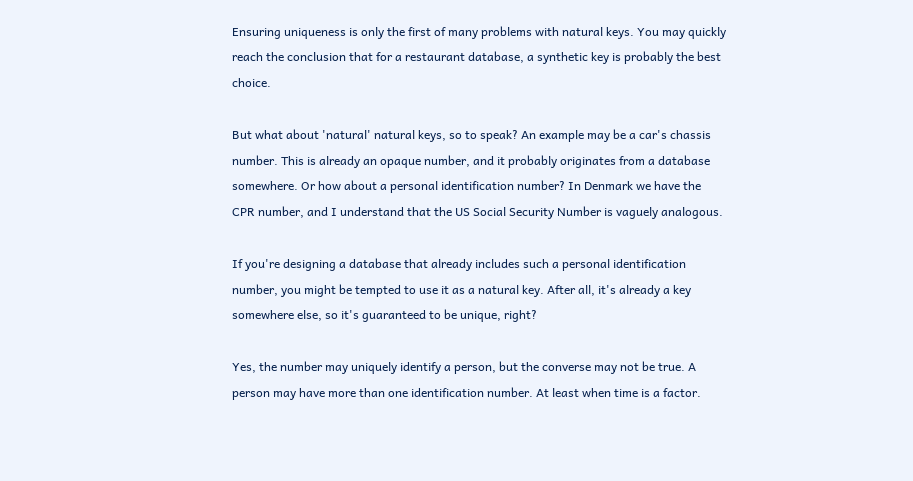Ensuring uniqueness is only the first of many problems with natural keys. You may quickly reach the conclusion that for a restaurant database, a synthetic key is probably the best choice.

But what about 'natural' natural keys, so to speak? An example may be a car's chassis number. This is already an opaque number, and it probably originates from a database somewhere. Or how about a personal identification number? In Denmark we have the CPR number, and I understand that the US Social Security Number is vaguely analogous.

If you're designing a database that already includes such a personal identification number, you might be tempted to use it as a natural key. After all, it's already a key somewhere else, so it's guaranteed to be unique, right?

Yes, the number may uniquely identify a person, but the converse may not be true. A person may have more than one identification number. At least when time is a factor.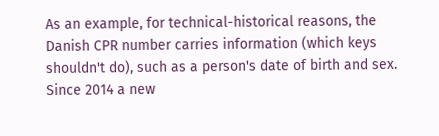As an example, for technical-historical reasons, the Danish CPR number carries information (which keys shouldn't do), such as a person's date of birth and sex. Since 2014 a new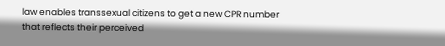law enables transsexual citizens to get a new CPR number that reflects their perceived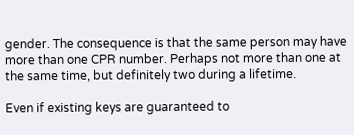gender. The consequence is that the same person may have more than one CPR number. Perhaps not more than one at the same time, but definitely two during a lifetime.

Even if existing keys are guaranteed to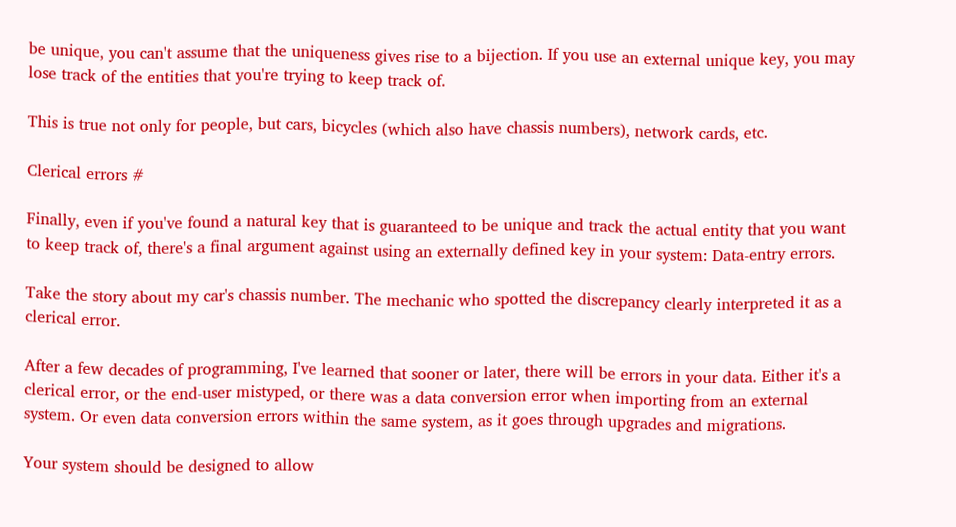be unique, you can't assume that the uniqueness gives rise to a bijection. If you use an external unique key, you may lose track of the entities that you're trying to keep track of.

This is true not only for people, but cars, bicycles (which also have chassis numbers), network cards, etc.

Clerical errors #

Finally, even if you've found a natural key that is guaranteed to be unique and track the actual entity that you want to keep track of, there's a final argument against using an externally defined key in your system: Data-entry errors.

Take the story about my car's chassis number. The mechanic who spotted the discrepancy clearly interpreted it as a clerical error.

After a few decades of programming, I've learned that sooner or later, there will be errors in your data. Either it's a clerical error, or the end-user mistyped, or there was a data conversion error when importing from an external system. Or even data conversion errors within the same system, as it goes through upgrades and migrations.

Your system should be designed to allow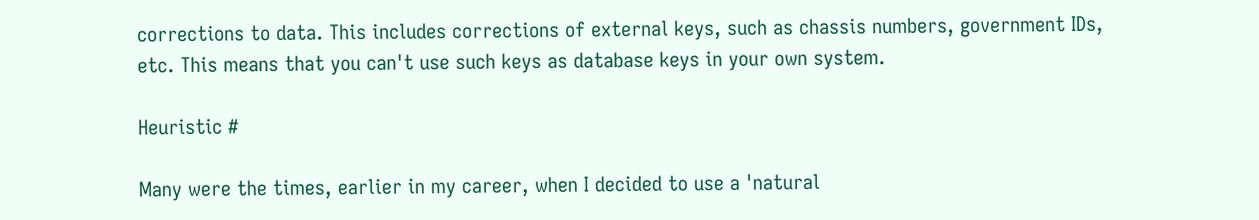corrections to data. This includes corrections of external keys, such as chassis numbers, government IDs, etc. This means that you can't use such keys as database keys in your own system.

Heuristic #

Many were the times, earlier in my career, when I decided to use a 'natural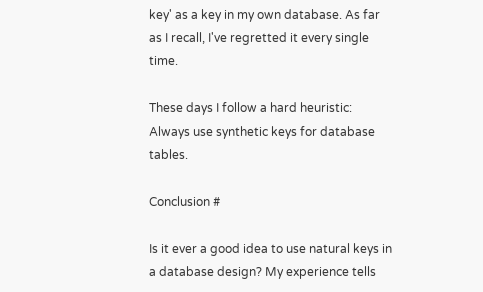key' as a key in my own database. As far as I recall, I've regretted it every single time.

These days I follow a hard heuristic: Always use synthetic keys for database tables.

Conclusion #

Is it ever a good idea to use natural keys in a database design? My experience tells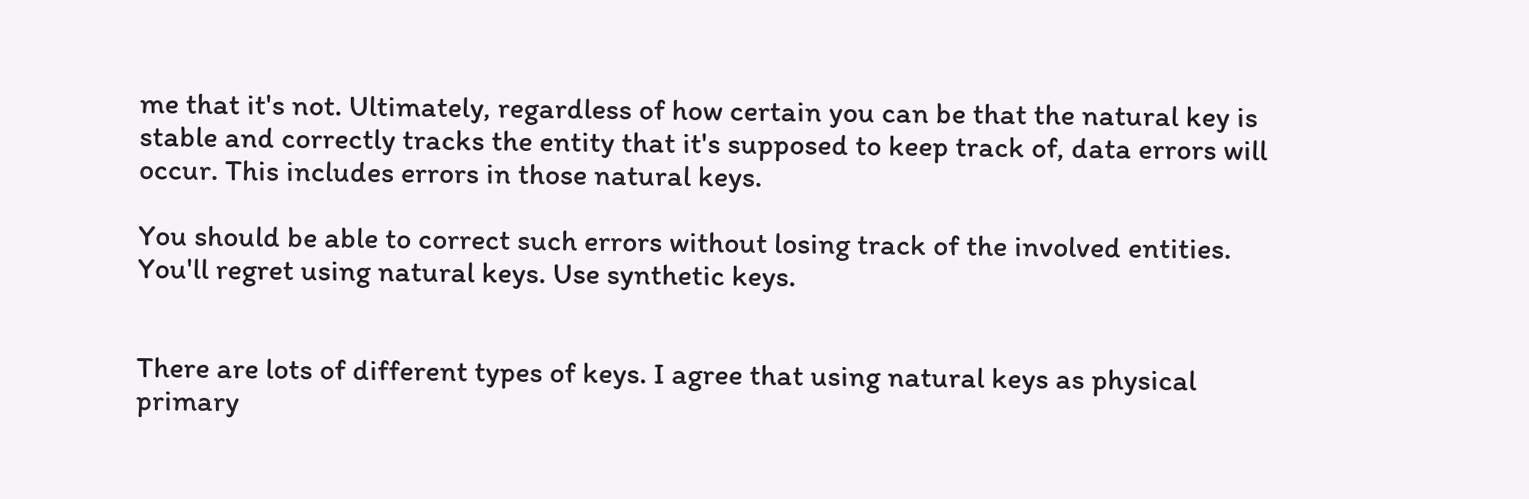me that it's not. Ultimately, regardless of how certain you can be that the natural key is stable and correctly tracks the entity that it's supposed to keep track of, data errors will occur. This includes errors in those natural keys.

You should be able to correct such errors without losing track of the involved entities. You'll regret using natural keys. Use synthetic keys.


There are lots of different types of keys. I agree that using natural keys as physical primary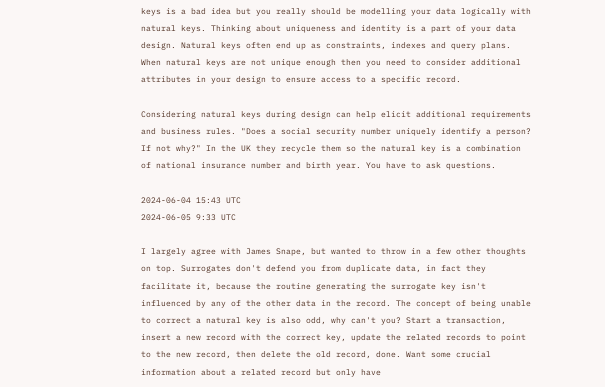keys is a bad idea but you really should be modelling your data logically with natural keys. Thinking about uniqueness and identity is a part of your data design. Natural keys often end up as constraints, indexes and query plans. When natural keys are not unique enough then you need to consider additional attributes in your design to ensure access to a specific record.

Considering natural keys during design can help elicit additional requirements and business rules. "Does a social security number uniquely identify a person? If not why?" In the UK they recycle them so the natural key is a combination of national insurance number and birth year. You have to ask questions.

2024-06-04 15:43 UTC
2024-06-05 9:33 UTC

I largely agree with James Snape, but wanted to throw in a few other thoughts on top. Surrogates don't defend you from duplicate data, in fact they facilitate it, because the routine generating the surrogate key isn't influenced by any of the other data in the record. The concept of being unable to correct a natural key is also odd, why can't you? Start a transaction, insert a new record with the correct key, update the related records to point to the new record, then delete the old record, done. Want some crucial information about a related record but only have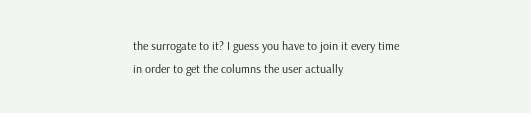the surrogate to it? I guess you have to join it every time in order to get the columns the user actually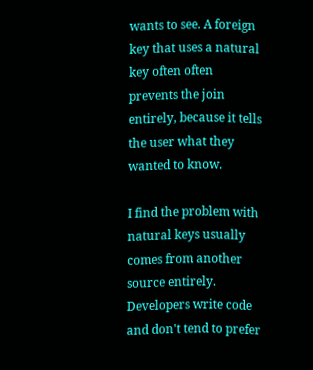wants to see. A foreign key that uses a natural key often often prevents the join entirely, because it tells the user what they wanted to know.

I find the problem with natural keys usually comes from another source entirely. Developers write code and don't tend to prefer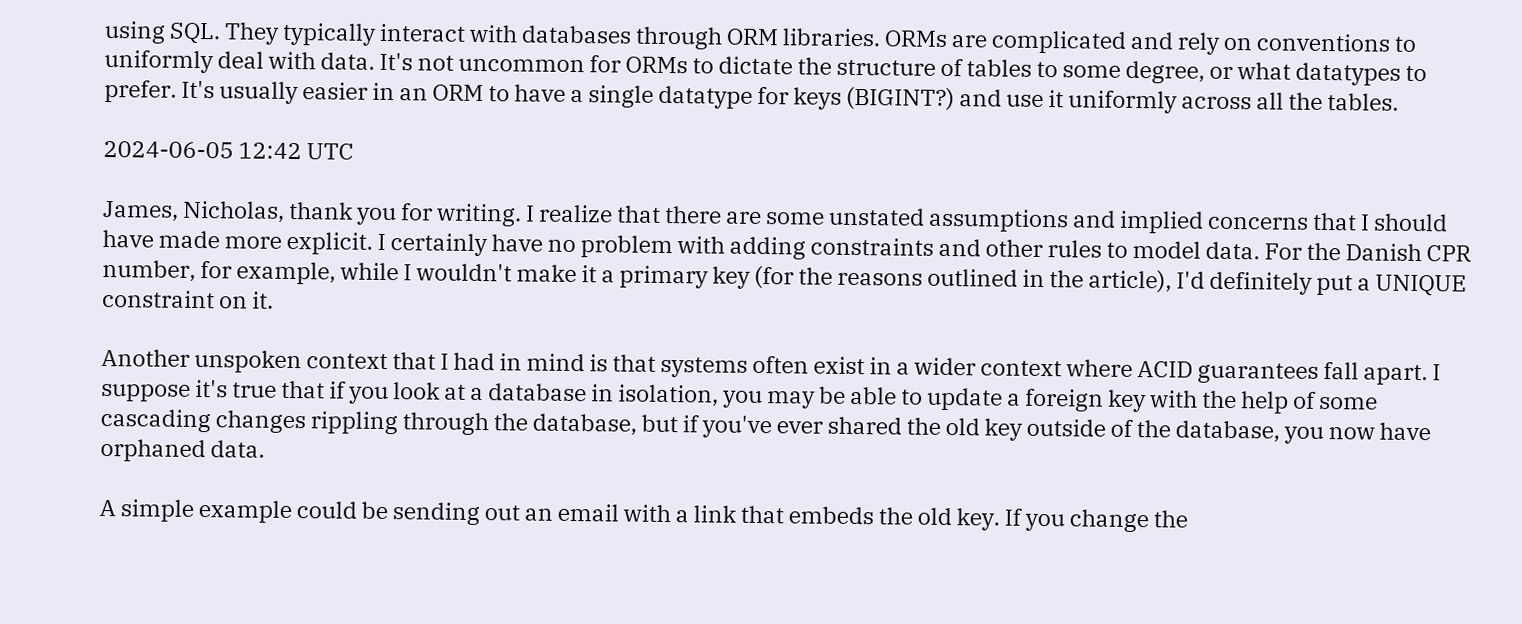using SQL. They typically interact with databases through ORM libraries. ORMs are complicated and rely on conventions to uniformly deal with data. It's not uncommon for ORMs to dictate the structure of tables to some degree, or what datatypes to prefer. It's usually easier in an ORM to have a single datatype for keys (BIGINT?) and use it uniformly across all the tables.

2024-06-05 12:42 UTC

James, Nicholas, thank you for writing. I realize that there are some unstated assumptions and implied concerns that I should have made more explicit. I certainly have no problem with adding constraints and other rules to model data. For the Danish CPR number, for example, while I wouldn't make it a primary key (for the reasons outlined in the article), I'd definitely put a UNIQUE constraint on it.

Another unspoken context that I had in mind is that systems often exist in a wider context where ACID guarantees fall apart. I suppose it's true that if you look at a database in isolation, you may be able to update a foreign key with the help of some cascading changes rippling through the database, but if you've ever shared the old key outside of the database, you now have orphaned data.

A simple example could be sending out an email with a link that embeds the old key. If you change the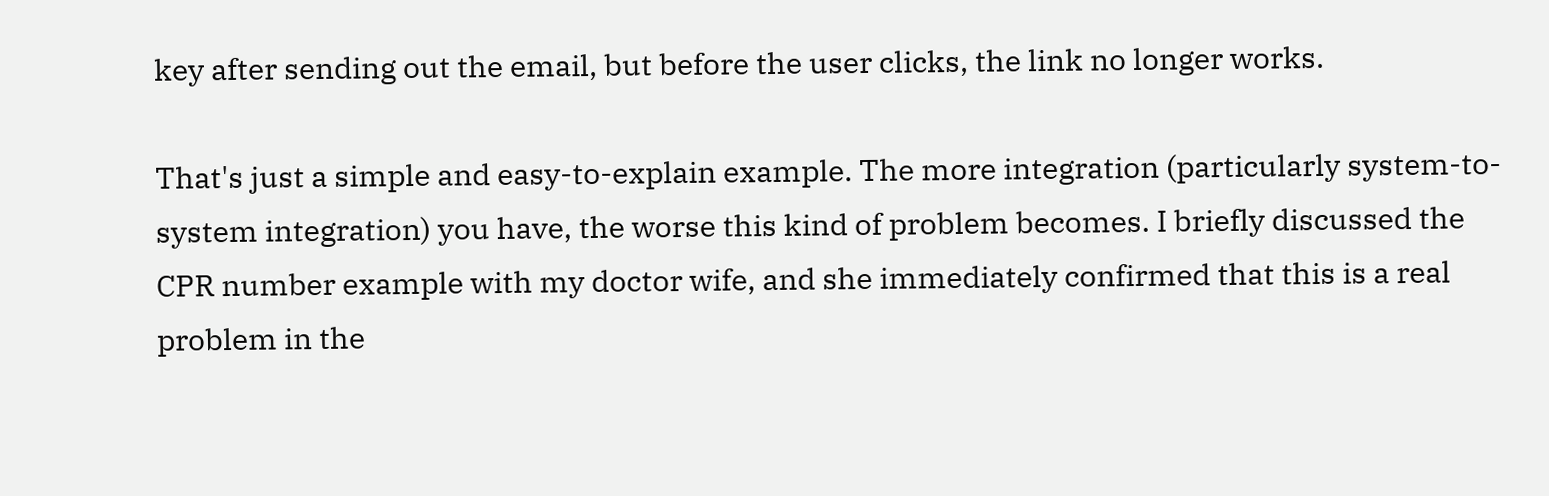key after sending out the email, but before the user clicks, the link no longer works.

That's just a simple and easy-to-explain example. The more integration (particularly system-to-system integration) you have, the worse this kind of problem becomes. I briefly discussed the CPR number example with my doctor wife, and she immediately confirmed that this is a real problem in the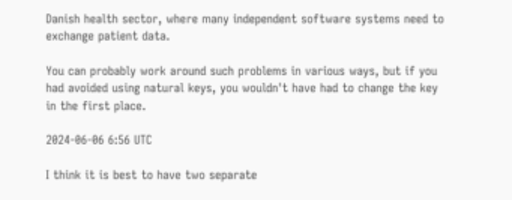Danish health sector, where many independent software systems need to exchange patient data.

You can probably work around such problems in various ways, but if you had avoided using natural keys, you wouldn't have had to change the key in the first place.

2024-06-06 6:56 UTC

I think it is best to have two separate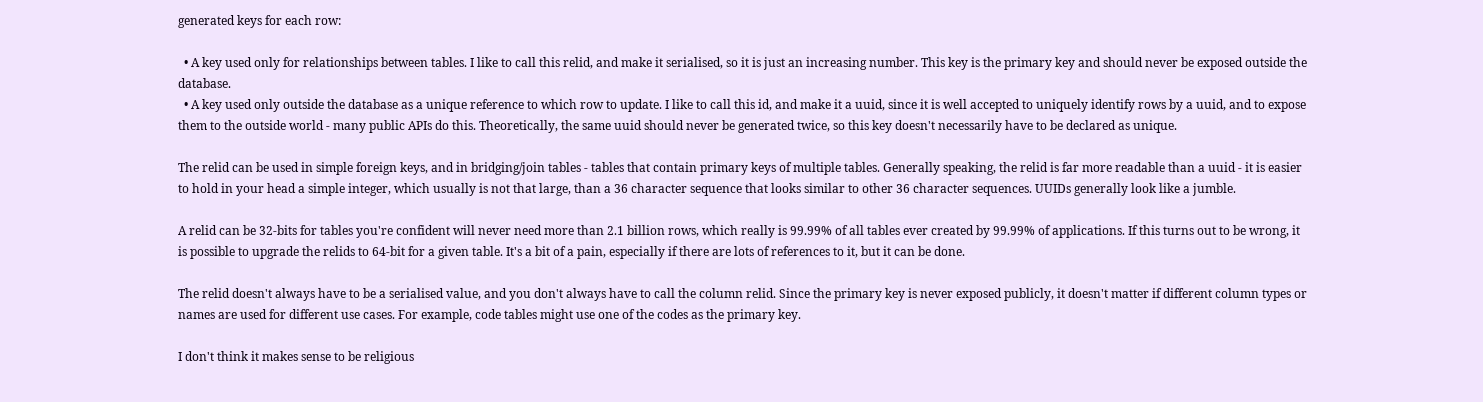generated keys for each row:

  • A key used only for relationships between tables. I like to call this relid, and make it serialised, so it is just an increasing number. This key is the primary key and should never be exposed outside the database.
  • A key used only outside the database as a unique reference to which row to update. I like to call this id, and make it a uuid, since it is well accepted to uniquely identify rows by a uuid, and to expose them to the outside world - many public APIs do this. Theoretically, the same uuid should never be generated twice, so this key doesn't necessarily have to be declared as unique.

The relid can be used in simple foreign keys, and in bridging/join tables - tables that contain primary keys of multiple tables. Generally speaking, the relid is far more readable than a uuid - it is easier to hold in your head a simple integer, which usually is not that large, than a 36 character sequence that looks similar to other 36 character sequences. UUIDs generally look like a jumble.

A relid can be 32-bits for tables you're confident will never need more than 2.1 billion rows, which really is 99.99% of all tables ever created by 99.99% of applications. If this turns out to be wrong, it is possible to upgrade the relids to 64-bit for a given table. It's a bit of a pain, especially if there are lots of references to it, but it can be done.

The relid doesn't always have to be a serialised value, and you don't always have to call the column relid. Since the primary key is never exposed publicly, it doesn't matter if different column types or names are used for different use cases. For example, code tables might use one of the codes as the primary key.

I don't think it makes sense to be religious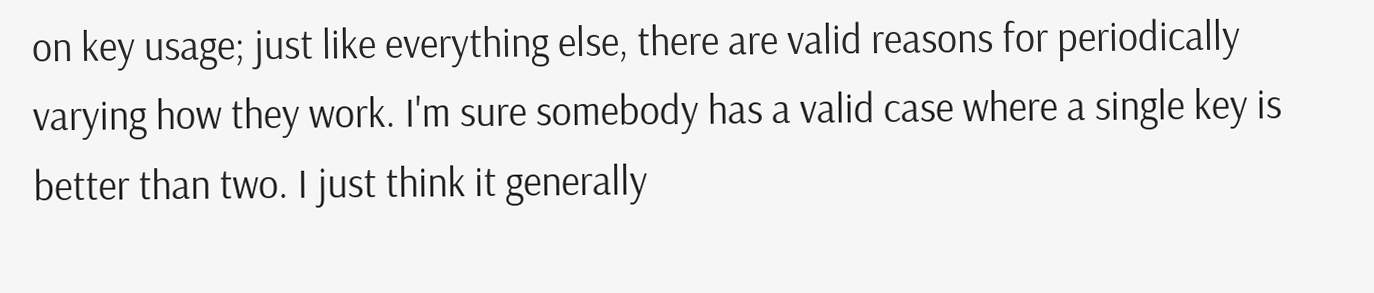on key usage; just like everything else, there are valid reasons for periodically varying how they work. I'm sure somebody has a valid case where a single key is better than two. I just think it generally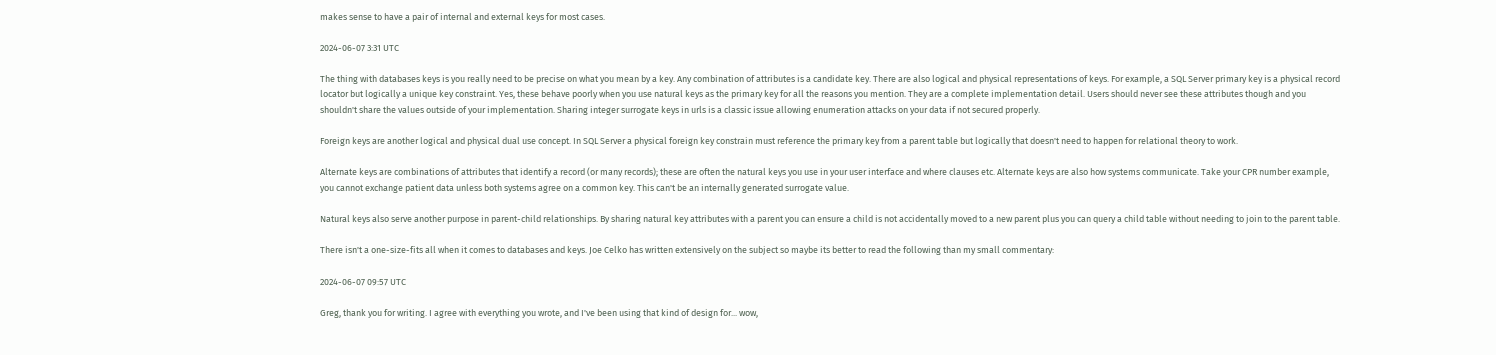makes sense to have a pair of internal and external keys for most cases.

2024-06-07 3:31 UTC

The thing with databases keys is you really need to be precise on what you mean by a key. Any combination of attributes is a candidate key. There are also logical and physical representations of keys. For example, a SQL Server primary key is a physical record locator but logically a unique key constraint. Yes, these behave poorly when you use natural keys as the primary key for all the reasons you mention. They are a complete implementation detail. Users should never see these attributes though and you shouldn't share the values outside of your implementation. Sharing integer surrogate keys in urls is a classic issue allowing enumeration attacks on your data if not secured properly.

Foreign keys are another logical and physical dual use concept. In SQL Server a physical foreign key constrain must reference the primary key from a parent table but logically that doesn't need to happen for relational theory to work.

Alternate keys are combinations of attributes that identify a record (or many records); these are often the natural keys you use in your user interface and where clauses etc. Alternate keys are also how systems communicate. Take your CPR number example, you cannot exchange patient data unless both systems agree on a common key. This can't be an internally generated surrogate value.

Natural keys also serve another purpose in parent-child relationships. By sharing natural key attributes with a parent you can ensure a child is not accidentally moved to a new parent plus you can query a child table without needing to join to the parent table.

There isn't a one-size-fits all when it comes to databases and keys. Joe Celko has written extensively on the subject so maybe its better to read the following than my small commentary:

2024-06-07 09:57 UTC

Greg, thank you for writing. I agree with everything you wrote, and I've been using that kind of design for... wow,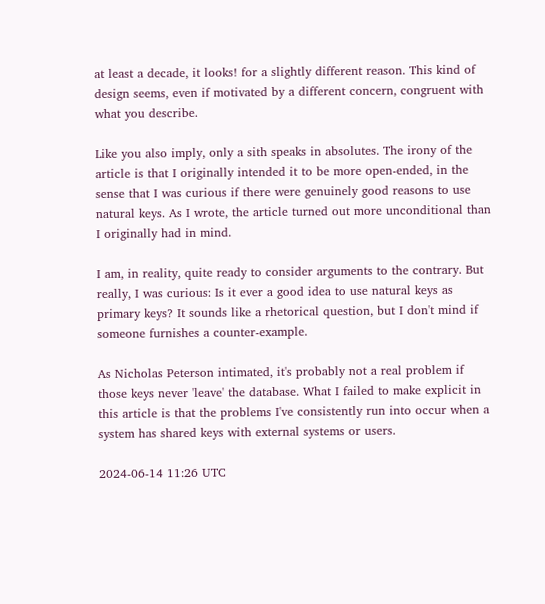at least a decade, it looks! for a slightly different reason. This kind of design seems, even if motivated by a different concern, congruent with what you describe.

Like you also imply, only a sith speaks in absolutes. The irony of the article is that I originally intended it to be more open-ended, in the sense that I was curious if there were genuinely good reasons to use natural keys. As I wrote, the article turned out more unconditional than I originally had in mind.

I am, in reality, quite ready to consider arguments to the contrary. But really, I was curious: Is it ever a good idea to use natural keys as primary keys? It sounds like a rhetorical question, but I don't mind if someone furnishes a counter-example.

As Nicholas Peterson intimated, it's probably not a real problem if those keys never 'leave' the database. What I failed to make explicit in this article is that the problems I've consistently run into occur when a system has shared keys with external systems or users.

2024-06-14 11:26 UTC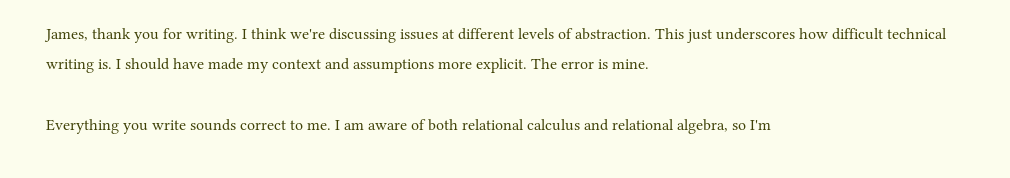James, thank you for writing. I think we're discussing issues at different levels of abstraction. This just underscores how difficult technical writing is. I should have made my context and assumptions more explicit. The error is mine.

Everything you write sounds correct to me. I am aware of both relational calculus and relational algebra, so I'm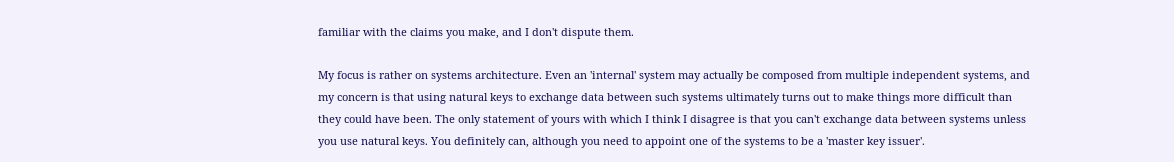familiar with the claims you make, and I don't dispute them.

My focus is rather on systems architecture. Even an 'internal' system may actually be composed from multiple independent systems, and my concern is that using natural keys to exchange data between such systems ultimately turns out to make things more difficult than they could have been. The only statement of yours with which I think I disagree is that you can't exchange data between systems unless you use natural keys. You definitely can, although you need to appoint one of the systems to be a 'master key issuer'.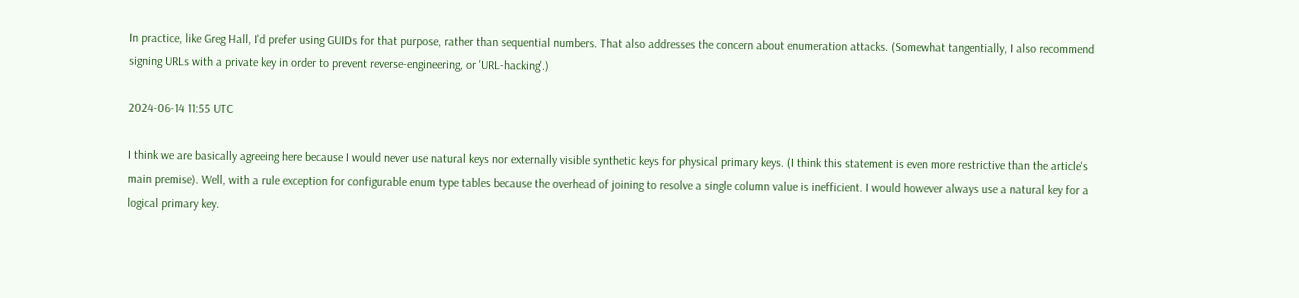In practice, like Greg Hall, I'd prefer using GUIDs for that purpose, rather than sequential numbers. That also addresses the concern about enumeration attacks. (Somewhat tangentially, I also recommend signing URLs with a private key in order to prevent reverse-engineering, or 'URL-hacking'.)

2024-06-14 11:55 UTC

I think we are basically agreeing here because I would never use natural keys nor externally visible synthetic keys for physical primary keys. (I think this statement is even more restrictive than the article's main premise). Well, with a rule exception for configurable enum type tables because the overhead of joining to resolve a single column value is inefficient. I would however always use a natural key for a logical primary key.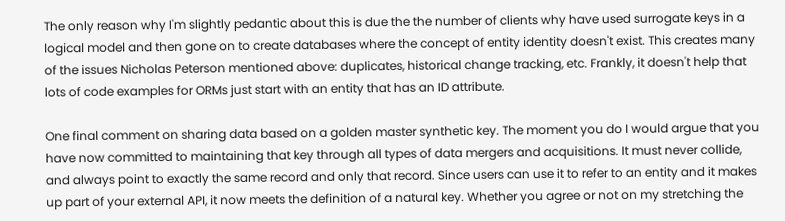The only reason why I'm slightly pedantic about this is due the the number of clients why have used surrogate keys in a logical model and then gone on to create databases where the concept of entity identity doesn't exist. This creates many of the issues Nicholas Peterson mentioned above: duplicates, historical change tracking, etc. Frankly, it doesn't help that lots of code examples for ORMs just start with an entity that has an ID attribute.

One final comment on sharing data based on a golden master synthetic key. The moment you do I would argue that you have now committed to maintaining that key through all types of data mergers and acquisitions. It must never collide, and always point to exactly the same record and only that record. Since users can use it to refer to an entity and it makes up part of your external API, it now meets the definition of a natural key. Whether you agree or not on my stretching the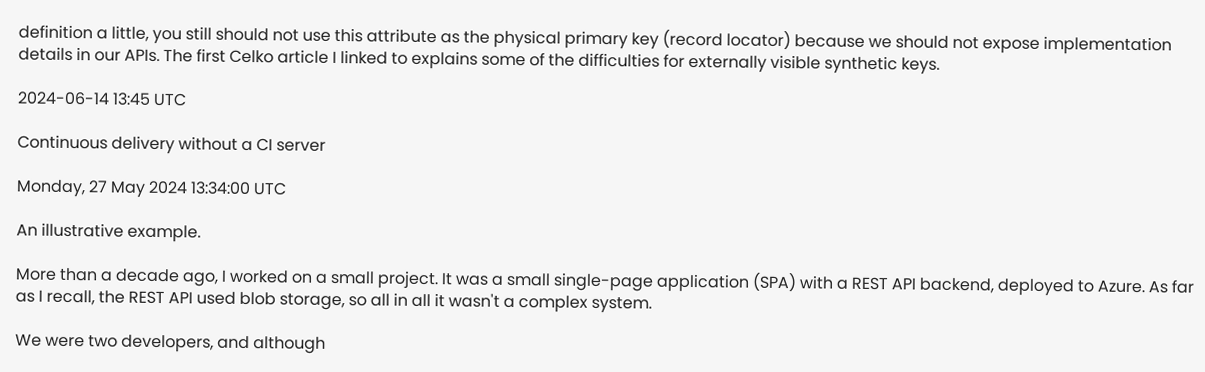definition a little, you still should not use this attribute as the physical primary key (record locator) because we should not expose implementation details in our APIs. The first Celko article I linked to explains some of the difficulties for externally visible synthetic keys.

2024-06-14 13:45 UTC

Continuous delivery without a CI server

Monday, 27 May 2024 13:34:00 UTC

An illustrative example.

More than a decade ago, I worked on a small project. It was a small single-page application (SPA) with a REST API backend, deployed to Azure. As far as I recall, the REST API used blob storage, so all in all it wasn't a complex system.

We were two developers, and although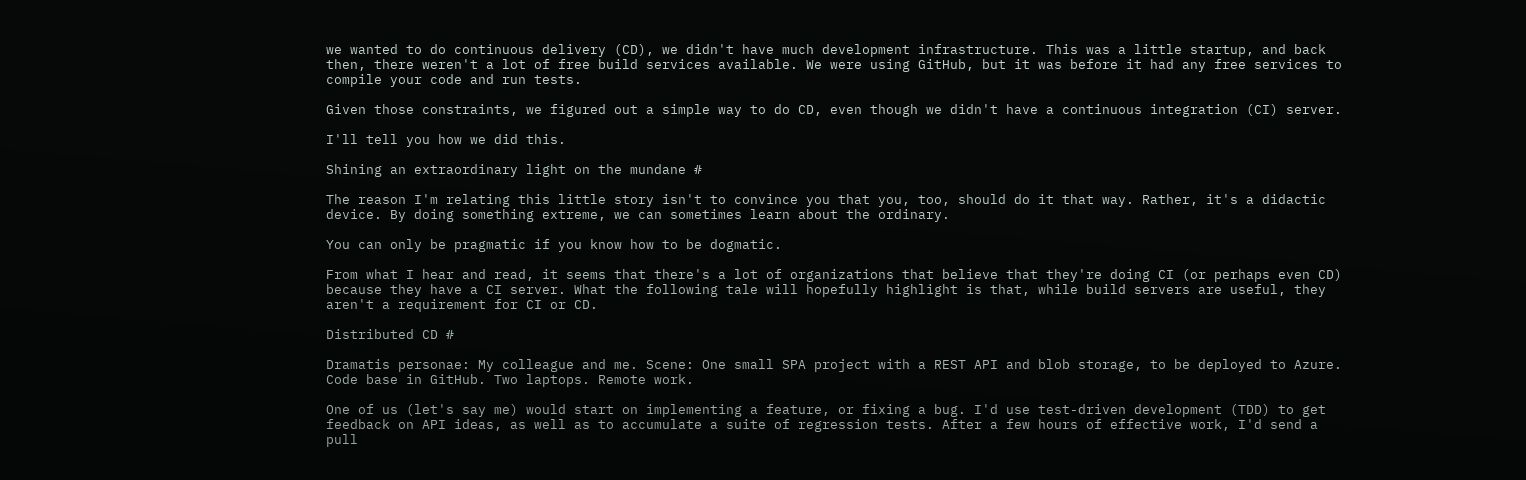we wanted to do continuous delivery (CD), we didn't have much development infrastructure. This was a little startup, and back then, there weren't a lot of free build services available. We were using GitHub, but it was before it had any free services to compile your code and run tests.

Given those constraints, we figured out a simple way to do CD, even though we didn't have a continuous integration (CI) server.

I'll tell you how we did this.

Shining an extraordinary light on the mundane #

The reason I'm relating this little story isn't to convince you that you, too, should do it that way. Rather, it's a didactic device. By doing something extreme, we can sometimes learn about the ordinary.

You can only be pragmatic if you know how to be dogmatic.

From what I hear and read, it seems that there's a lot of organizations that believe that they're doing CI (or perhaps even CD) because they have a CI server. What the following tale will hopefully highlight is that, while build servers are useful, they aren't a requirement for CI or CD.

Distributed CD #

Dramatis personae: My colleague and me. Scene: One small SPA project with a REST API and blob storage, to be deployed to Azure. Code base in GitHub. Two laptops. Remote work.

One of us (let's say me) would start on implementing a feature, or fixing a bug. I'd use test-driven development (TDD) to get feedback on API ideas, as well as to accumulate a suite of regression tests. After a few hours of effective work, I'd send a pull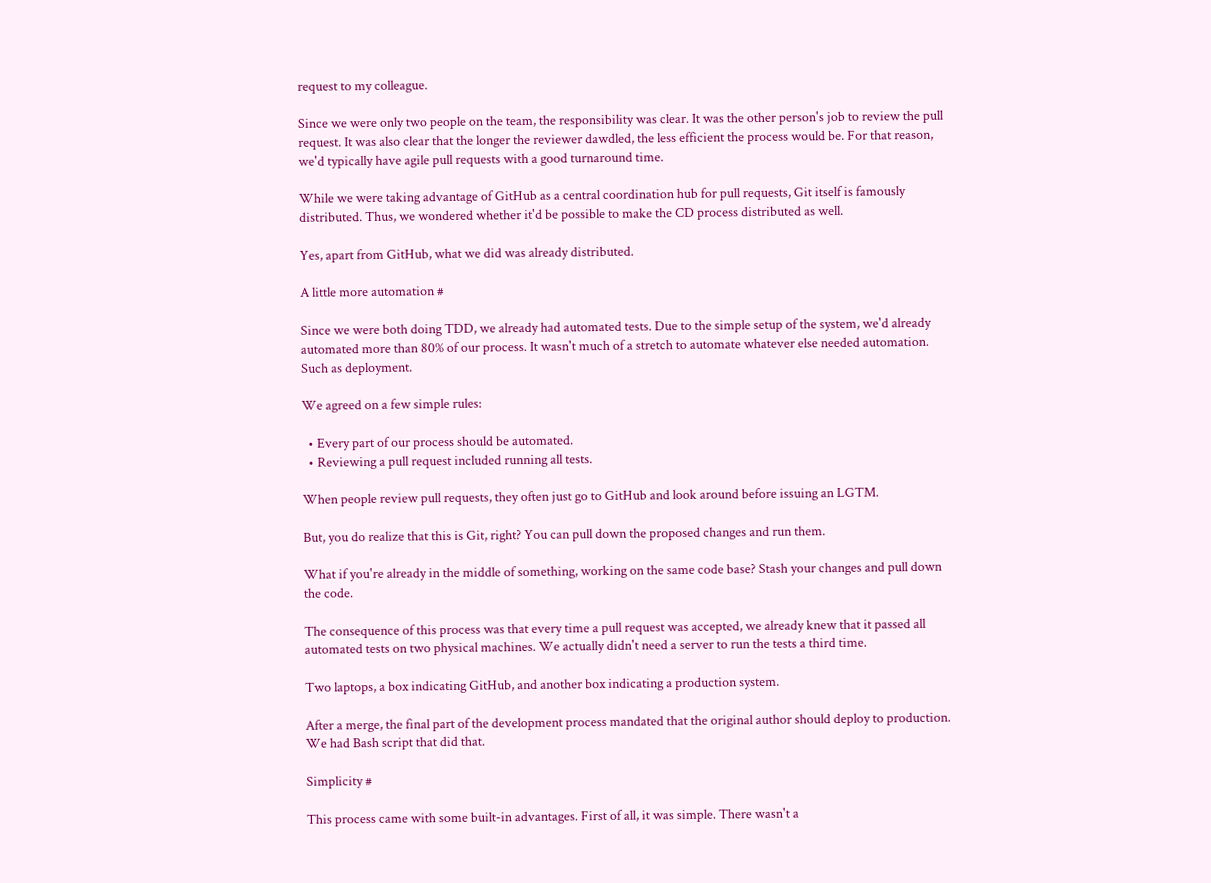request to my colleague.

Since we were only two people on the team, the responsibility was clear. It was the other person's job to review the pull request. It was also clear that the longer the reviewer dawdled, the less efficient the process would be. For that reason, we'd typically have agile pull requests with a good turnaround time.

While we were taking advantage of GitHub as a central coordination hub for pull requests, Git itself is famously distributed. Thus, we wondered whether it'd be possible to make the CD process distributed as well.

Yes, apart from GitHub, what we did was already distributed.

A little more automation #

Since we were both doing TDD, we already had automated tests. Due to the simple setup of the system, we'd already automated more than 80% of our process. It wasn't much of a stretch to automate whatever else needed automation. Such as deployment.

We agreed on a few simple rules:

  • Every part of our process should be automated.
  • Reviewing a pull request included running all tests.

When people review pull requests, they often just go to GitHub and look around before issuing an LGTM.

But, you do realize that this is Git, right? You can pull down the proposed changes and run them.

What if you're already in the middle of something, working on the same code base? Stash your changes and pull down the code.

The consequence of this process was that every time a pull request was accepted, we already knew that it passed all automated tests on two physical machines. We actually didn't need a server to run the tests a third time.

Two laptops, a box indicating GitHub, and another box indicating a production system.

After a merge, the final part of the development process mandated that the original author should deploy to production. We had Bash script that did that.

Simplicity #

This process came with some built-in advantages. First of all, it was simple. There wasn't a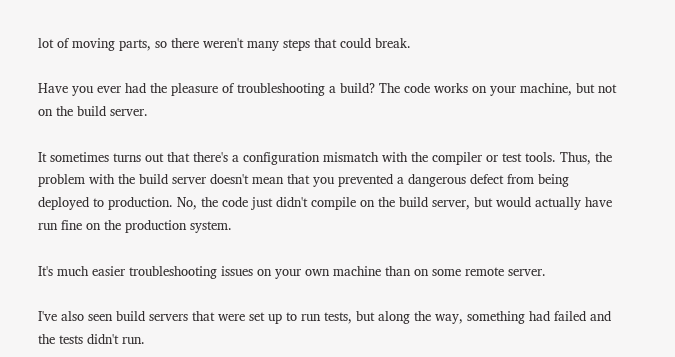lot of moving parts, so there weren't many steps that could break.

Have you ever had the pleasure of troubleshooting a build? The code works on your machine, but not on the build server.

It sometimes turns out that there's a configuration mismatch with the compiler or test tools. Thus, the problem with the build server doesn't mean that you prevented a dangerous defect from being deployed to production. No, the code just didn't compile on the build server, but would actually have run fine on the production system.

It's much easier troubleshooting issues on your own machine than on some remote server.

I've also seen build servers that were set up to run tests, but along the way, something had failed and the tests didn't run.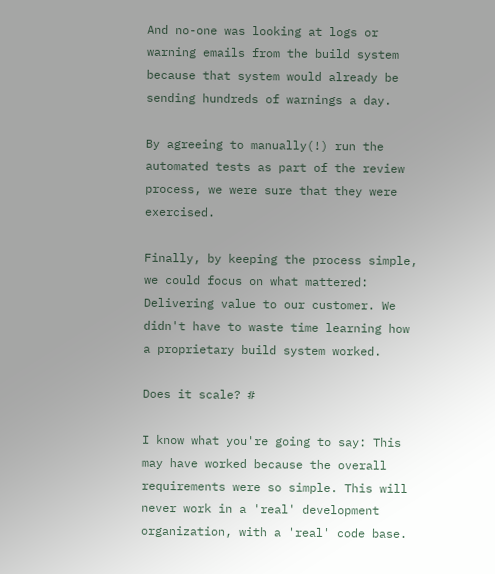And no-one was looking at logs or warning emails from the build system because that system would already be sending hundreds of warnings a day.

By agreeing to manually(!) run the automated tests as part of the review process, we were sure that they were exercised.

Finally, by keeping the process simple, we could focus on what mattered: Delivering value to our customer. We didn't have to waste time learning how a proprietary build system worked.

Does it scale? #

I know what you're going to say: This may have worked because the overall requirements were so simple. This will never work in a 'real' development organization, with a 'real' code base.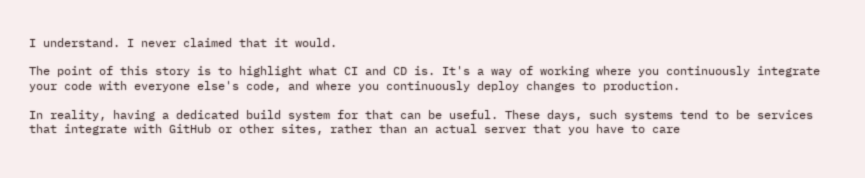I understand. I never claimed that it would.

The point of this story is to highlight what CI and CD is. It's a way of working where you continuously integrate your code with everyone else's code, and where you continuously deploy changes to production.

In reality, having a dedicated build system for that can be useful. These days, such systems tend to be services that integrate with GitHub or other sites, rather than an actual server that you have to care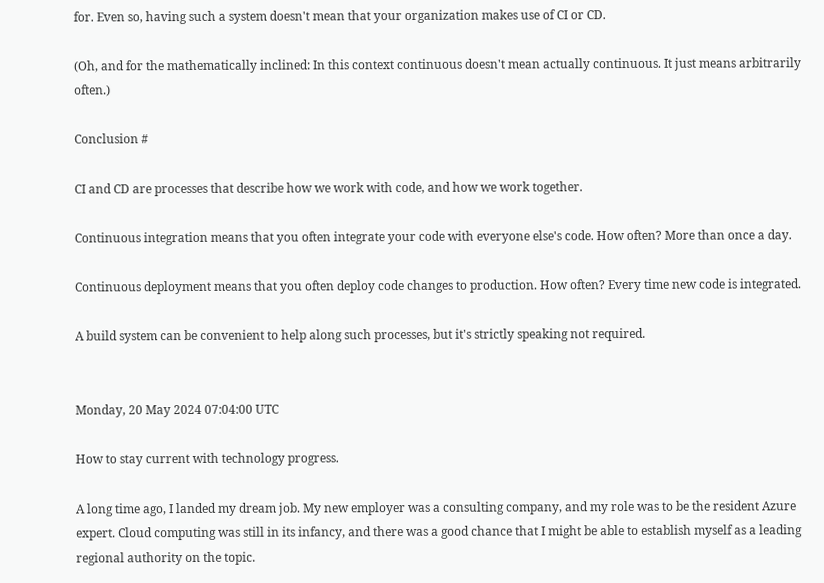for. Even so, having such a system doesn't mean that your organization makes use of CI or CD.

(Oh, and for the mathematically inclined: In this context continuous doesn't mean actually continuous. It just means arbitrarily often.)

Conclusion #

CI and CD are processes that describe how we work with code, and how we work together.

Continuous integration means that you often integrate your code with everyone else's code. How often? More than once a day.

Continuous deployment means that you often deploy code changes to production. How often? Every time new code is integrated.

A build system can be convenient to help along such processes, but it's strictly speaking not required.


Monday, 20 May 2024 07:04:00 UTC

How to stay current with technology progress.

A long time ago, I landed my dream job. My new employer was a consulting company, and my role was to be the resident Azure expert. Cloud computing was still in its infancy, and there was a good chance that I might be able to establish myself as a leading regional authority on the topic.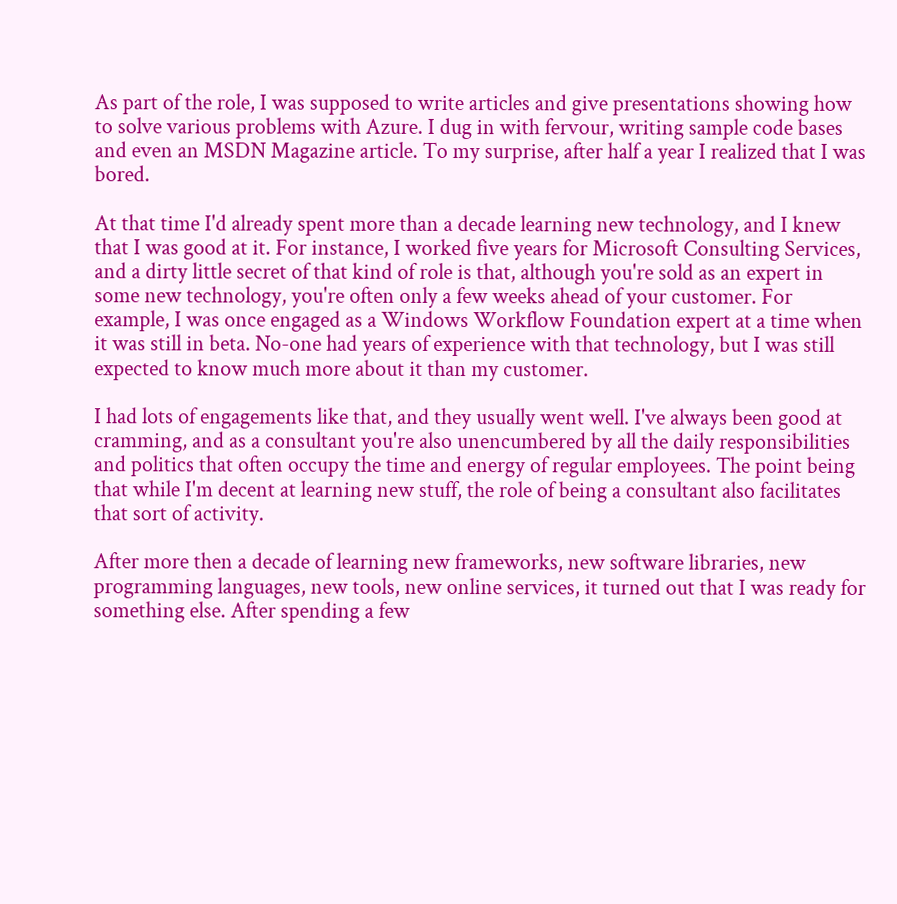As part of the role, I was supposed to write articles and give presentations showing how to solve various problems with Azure. I dug in with fervour, writing sample code bases and even an MSDN Magazine article. To my surprise, after half a year I realized that I was bored.

At that time I'd already spent more than a decade learning new technology, and I knew that I was good at it. For instance, I worked five years for Microsoft Consulting Services, and a dirty little secret of that kind of role is that, although you're sold as an expert in some new technology, you're often only a few weeks ahead of your customer. For example, I was once engaged as a Windows Workflow Foundation expert at a time when it was still in beta. No-one had years of experience with that technology, but I was still expected to know much more about it than my customer.

I had lots of engagements like that, and they usually went well. I've always been good at cramming, and as a consultant you're also unencumbered by all the daily responsibilities and politics that often occupy the time and energy of regular employees. The point being that while I'm decent at learning new stuff, the role of being a consultant also facilitates that sort of activity.

After more then a decade of learning new frameworks, new software libraries, new programming languages, new tools, new online services, it turned out that I was ready for something else. After spending a few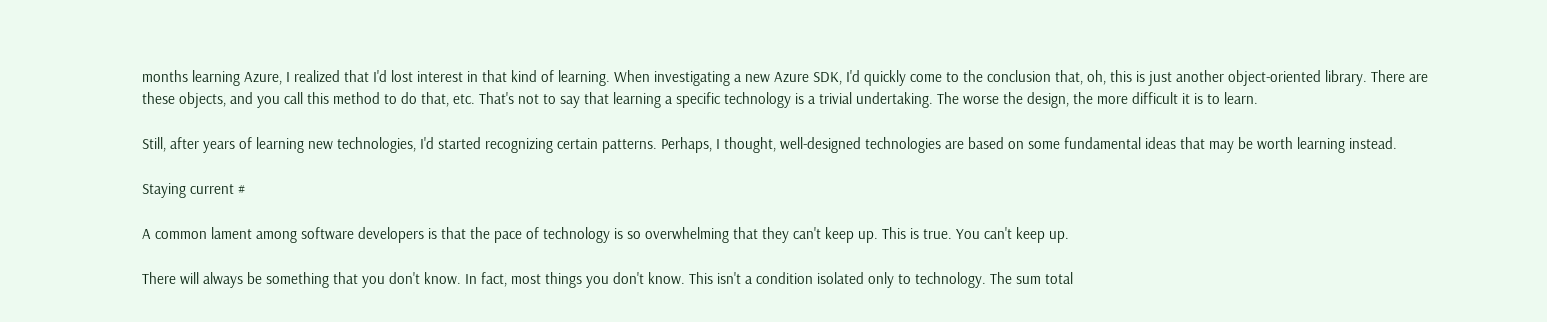months learning Azure, I realized that I'd lost interest in that kind of learning. When investigating a new Azure SDK, I'd quickly come to the conclusion that, oh, this is just another object-oriented library. There are these objects, and you call this method to do that, etc. That's not to say that learning a specific technology is a trivial undertaking. The worse the design, the more difficult it is to learn.

Still, after years of learning new technologies, I'd started recognizing certain patterns. Perhaps, I thought, well-designed technologies are based on some fundamental ideas that may be worth learning instead.

Staying current #

A common lament among software developers is that the pace of technology is so overwhelming that they can't keep up. This is true. You can't keep up.

There will always be something that you don't know. In fact, most things you don't know. This isn't a condition isolated only to technology. The sum total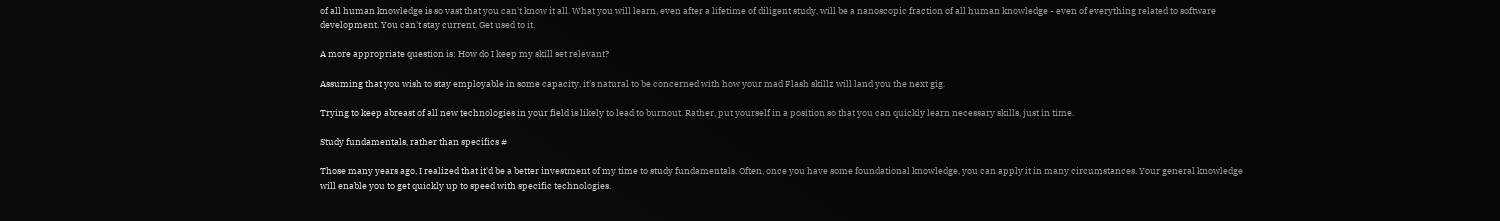of all human knowledge is so vast that you can't know it all. What you will learn, even after a lifetime of diligent study, will be a nanoscopic fraction of all human knowledge - even of everything related to software development. You can't stay current. Get used to it.

A more appropriate question is: How do I keep my skill set relevant?

Assuming that you wish to stay employable in some capacity, it's natural to be concerned with how your mad Flash skillz will land you the next gig.

Trying to keep abreast of all new technologies in your field is likely to lead to burnout. Rather, put yourself in a position so that you can quickly learn necessary skills, just in time.

Study fundamentals, rather than specifics #

Those many years ago, I realized that it'd be a better investment of my time to study fundamentals. Often, once you have some foundational knowledge, you can apply it in many circumstances. Your general knowledge will enable you to get quickly up to speed with specific technologies.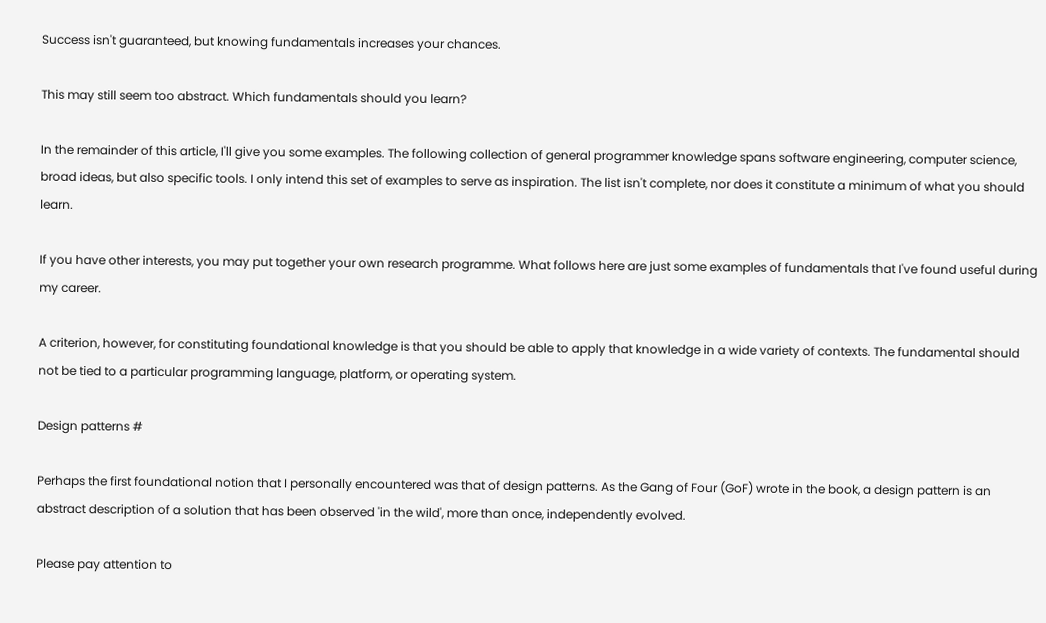Success isn't guaranteed, but knowing fundamentals increases your chances.

This may still seem too abstract. Which fundamentals should you learn?

In the remainder of this article, I'll give you some examples. The following collection of general programmer knowledge spans software engineering, computer science, broad ideas, but also specific tools. I only intend this set of examples to serve as inspiration. The list isn't complete, nor does it constitute a minimum of what you should learn.

If you have other interests, you may put together your own research programme. What follows here are just some examples of fundamentals that I've found useful during my career.

A criterion, however, for constituting foundational knowledge is that you should be able to apply that knowledge in a wide variety of contexts. The fundamental should not be tied to a particular programming language, platform, or operating system.

Design patterns #

Perhaps the first foundational notion that I personally encountered was that of design patterns. As the Gang of Four (GoF) wrote in the book, a design pattern is an abstract description of a solution that has been observed 'in the wild', more than once, independently evolved.

Please pay attention to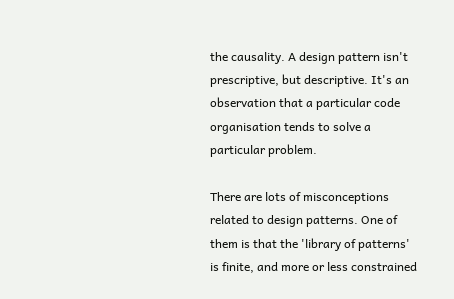the causality. A design pattern isn't prescriptive, but descriptive. It's an observation that a particular code organisation tends to solve a particular problem.

There are lots of misconceptions related to design patterns. One of them is that the 'library of patterns' is finite, and more or less constrained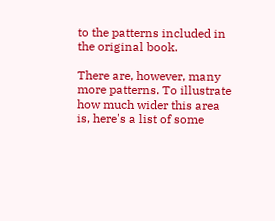to the patterns included in the original book.

There are, however, many more patterns. To illustrate how much wider this area is, here's a list of some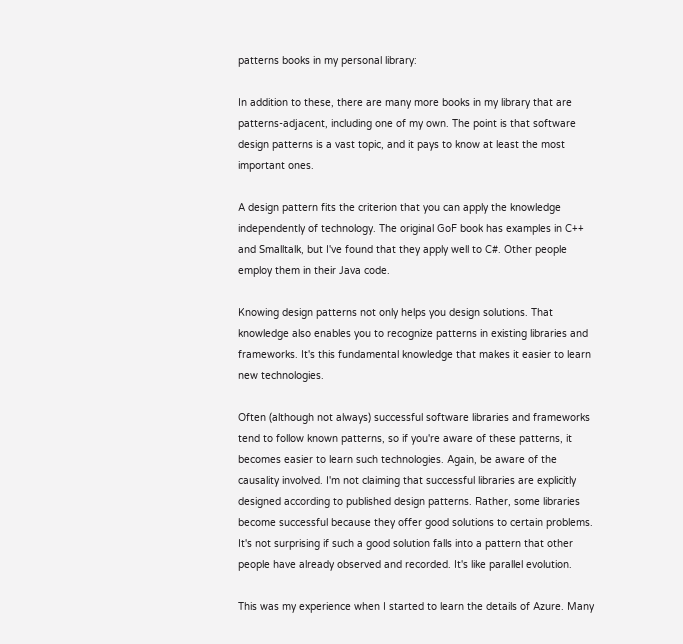patterns books in my personal library:

In addition to these, there are many more books in my library that are patterns-adjacent, including one of my own. The point is that software design patterns is a vast topic, and it pays to know at least the most important ones.

A design pattern fits the criterion that you can apply the knowledge independently of technology. The original GoF book has examples in C++ and Smalltalk, but I've found that they apply well to C#. Other people employ them in their Java code.

Knowing design patterns not only helps you design solutions. That knowledge also enables you to recognize patterns in existing libraries and frameworks. It's this fundamental knowledge that makes it easier to learn new technologies.

Often (although not always) successful software libraries and frameworks tend to follow known patterns, so if you're aware of these patterns, it becomes easier to learn such technologies. Again, be aware of the causality involved. I'm not claiming that successful libraries are explicitly designed according to published design patterns. Rather, some libraries become successful because they offer good solutions to certain problems. It's not surprising if such a good solution falls into a pattern that other people have already observed and recorded. It's like parallel evolution.

This was my experience when I started to learn the details of Azure. Many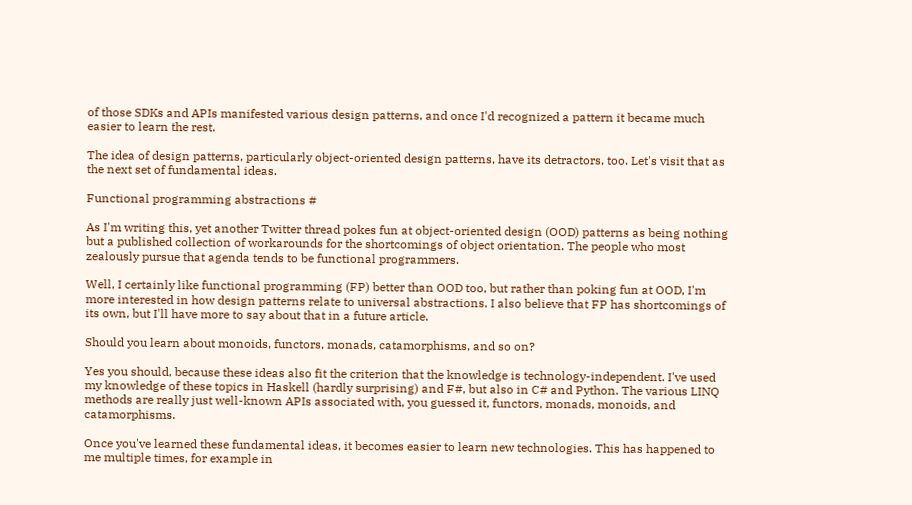of those SDKs and APIs manifested various design patterns, and once I'd recognized a pattern it became much easier to learn the rest.

The idea of design patterns, particularly object-oriented design patterns, have its detractors, too. Let's visit that as the next set of fundamental ideas.

Functional programming abstractions #

As I'm writing this, yet another Twitter thread pokes fun at object-oriented design (OOD) patterns as being nothing but a published collection of workarounds for the shortcomings of object orientation. The people who most zealously pursue that agenda tends to be functional programmers.

Well, I certainly like functional programming (FP) better than OOD too, but rather than poking fun at OOD, I'm more interested in how design patterns relate to universal abstractions. I also believe that FP has shortcomings of its own, but I'll have more to say about that in a future article.

Should you learn about monoids, functors, monads, catamorphisms, and so on?

Yes you should, because these ideas also fit the criterion that the knowledge is technology-independent. I've used my knowledge of these topics in Haskell (hardly surprising) and F#, but also in C# and Python. The various LINQ methods are really just well-known APIs associated with, you guessed it, functors, monads, monoids, and catamorphisms.

Once you've learned these fundamental ideas, it becomes easier to learn new technologies. This has happened to me multiple times, for example in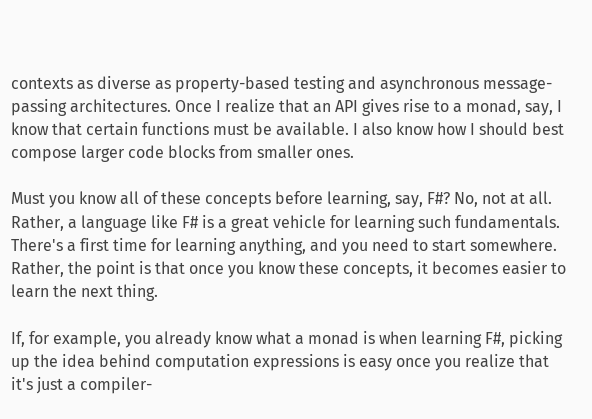contexts as diverse as property-based testing and asynchronous message-passing architectures. Once I realize that an API gives rise to a monad, say, I know that certain functions must be available. I also know how I should best compose larger code blocks from smaller ones.

Must you know all of these concepts before learning, say, F#? No, not at all. Rather, a language like F# is a great vehicle for learning such fundamentals. There's a first time for learning anything, and you need to start somewhere. Rather, the point is that once you know these concepts, it becomes easier to learn the next thing.

If, for example, you already know what a monad is when learning F#, picking up the idea behind computation expressions is easy once you realize that it's just a compiler-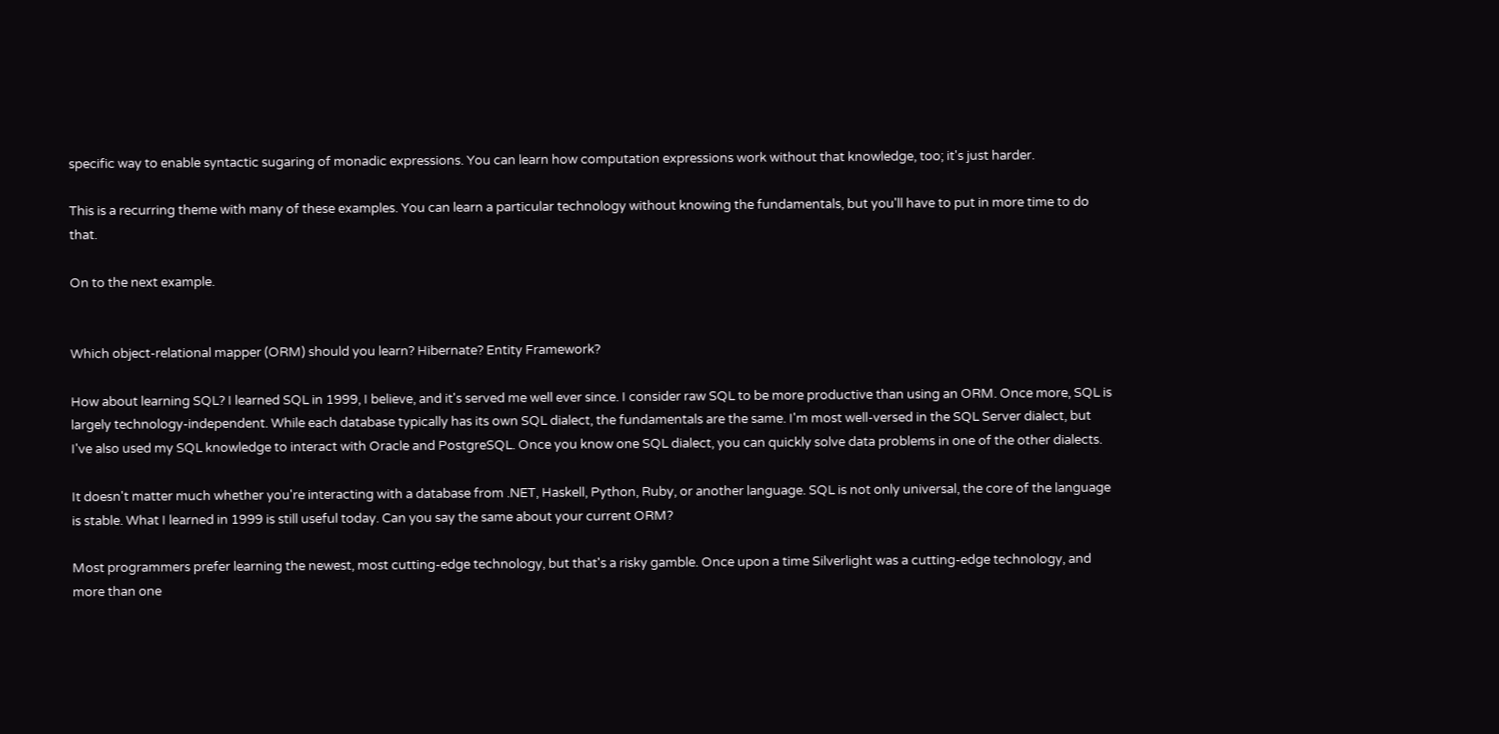specific way to enable syntactic sugaring of monadic expressions. You can learn how computation expressions work without that knowledge, too; it's just harder.

This is a recurring theme with many of these examples. You can learn a particular technology without knowing the fundamentals, but you'll have to put in more time to do that.

On to the next example.


Which object-relational mapper (ORM) should you learn? Hibernate? Entity Framework?

How about learning SQL? I learned SQL in 1999, I believe, and it's served me well ever since. I consider raw SQL to be more productive than using an ORM. Once more, SQL is largely technology-independent. While each database typically has its own SQL dialect, the fundamentals are the same. I'm most well-versed in the SQL Server dialect, but I've also used my SQL knowledge to interact with Oracle and PostgreSQL. Once you know one SQL dialect, you can quickly solve data problems in one of the other dialects.

It doesn't matter much whether you're interacting with a database from .NET, Haskell, Python, Ruby, or another language. SQL is not only universal, the core of the language is stable. What I learned in 1999 is still useful today. Can you say the same about your current ORM?

Most programmers prefer learning the newest, most cutting-edge technology, but that's a risky gamble. Once upon a time Silverlight was a cutting-edge technology, and more than one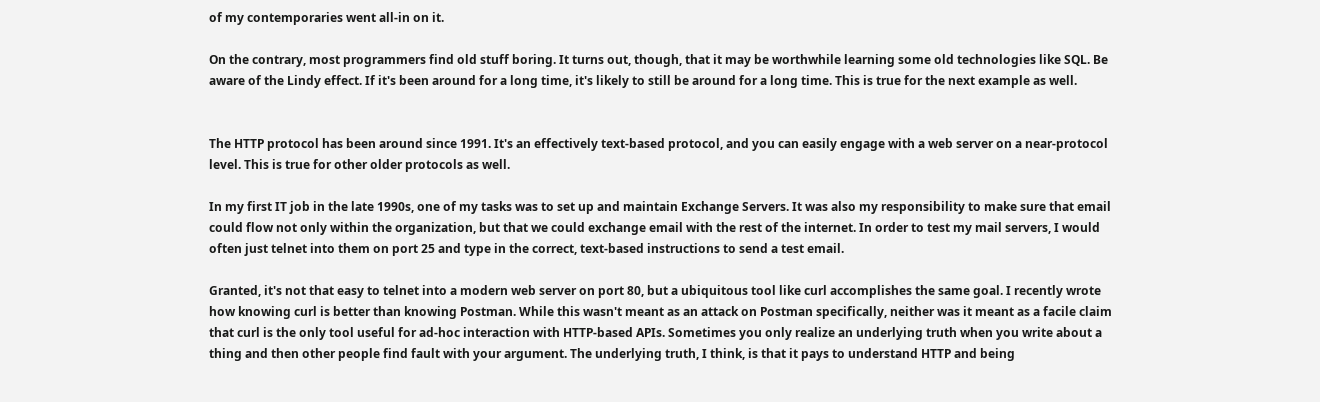of my contemporaries went all-in on it.

On the contrary, most programmers find old stuff boring. It turns out, though, that it may be worthwhile learning some old technologies like SQL. Be aware of the Lindy effect. If it's been around for a long time, it's likely to still be around for a long time. This is true for the next example as well.


The HTTP protocol has been around since 1991. It's an effectively text-based protocol, and you can easily engage with a web server on a near-protocol level. This is true for other older protocols as well.

In my first IT job in the late 1990s, one of my tasks was to set up and maintain Exchange Servers. It was also my responsibility to make sure that email could flow not only within the organization, but that we could exchange email with the rest of the internet. In order to test my mail servers, I would often just telnet into them on port 25 and type in the correct, text-based instructions to send a test email.

Granted, it's not that easy to telnet into a modern web server on port 80, but a ubiquitous tool like curl accomplishes the same goal. I recently wrote how knowing curl is better than knowing Postman. While this wasn't meant as an attack on Postman specifically, neither was it meant as a facile claim that curl is the only tool useful for ad-hoc interaction with HTTP-based APIs. Sometimes you only realize an underlying truth when you write about a thing and then other people find fault with your argument. The underlying truth, I think, is that it pays to understand HTTP and being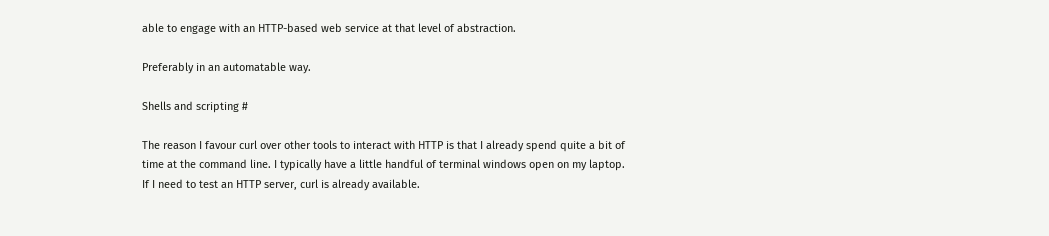able to engage with an HTTP-based web service at that level of abstraction.

Preferably in an automatable way.

Shells and scripting #

The reason I favour curl over other tools to interact with HTTP is that I already spend quite a bit of time at the command line. I typically have a little handful of terminal windows open on my laptop. If I need to test an HTTP server, curl is already available.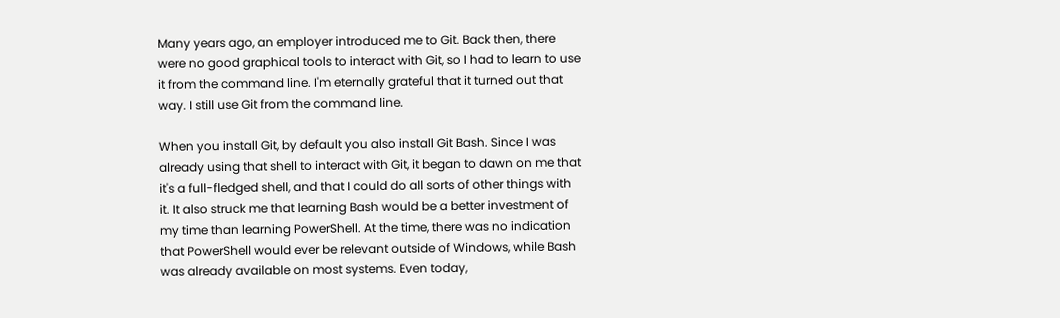Many years ago, an employer introduced me to Git. Back then, there were no good graphical tools to interact with Git, so I had to learn to use it from the command line. I'm eternally grateful that it turned out that way. I still use Git from the command line.

When you install Git, by default you also install Git Bash. Since I was already using that shell to interact with Git, it began to dawn on me that it's a full-fledged shell, and that I could do all sorts of other things with it. It also struck me that learning Bash would be a better investment of my time than learning PowerShell. At the time, there was no indication that PowerShell would ever be relevant outside of Windows, while Bash was already available on most systems. Even today,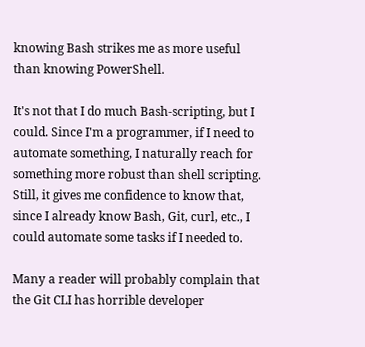knowing Bash strikes me as more useful than knowing PowerShell.

It's not that I do much Bash-scripting, but I could. Since I'm a programmer, if I need to automate something, I naturally reach for something more robust than shell scripting. Still, it gives me confidence to know that, since I already know Bash, Git, curl, etc., I could automate some tasks if I needed to.

Many a reader will probably complain that the Git CLI has horrible developer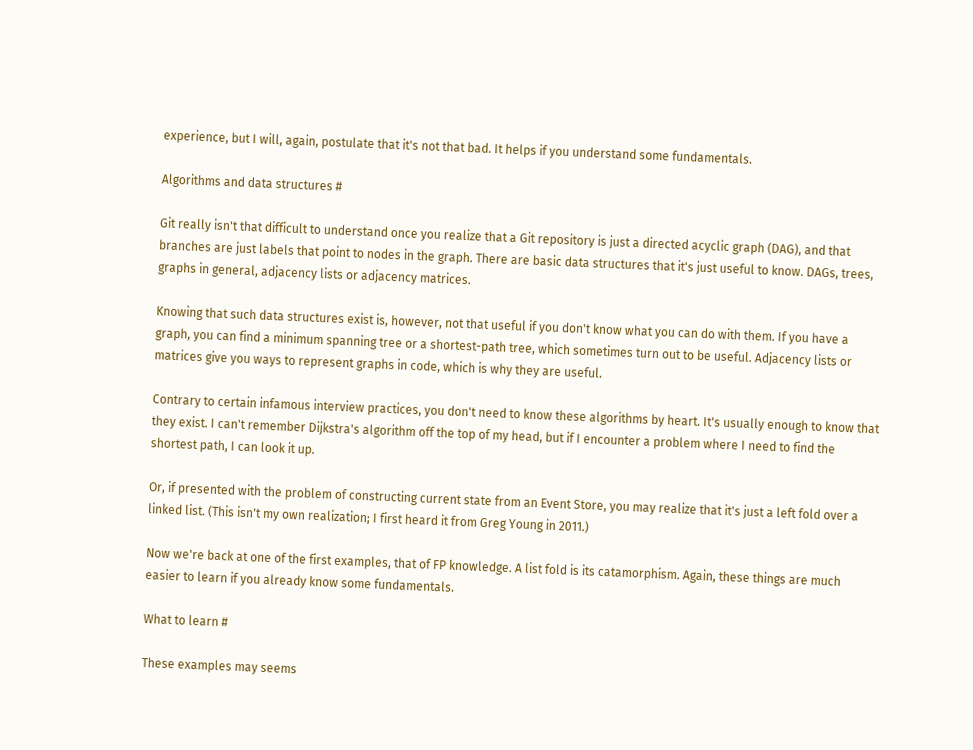experience, but I will, again, postulate that it's not that bad. It helps if you understand some fundamentals.

Algorithms and data structures #

Git really isn't that difficult to understand once you realize that a Git repository is just a directed acyclic graph (DAG), and that branches are just labels that point to nodes in the graph. There are basic data structures that it's just useful to know. DAGs, trees, graphs in general, adjacency lists or adjacency matrices.

Knowing that such data structures exist is, however, not that useful if you don't know what you can do with them. If you have a graph, you can find a minimum spanning tree or a shortest-path tree, which sometimes turn out to be useful. Adjacency lists or matrices give you ways to represent graphs in code, which is why they are useful.

Contrary to certain infamous interview practices, you don't need to know these algorithms by heart. It's usually enough to know that they exist. I can't remember Dijkstra's algorithm off the top of my head, but if I encounter a problem where I need to find the shortest path, I can look it up.

Or, if presented with the problem of constructing current state from an Event Store, you may realize that it's just a left fold over a linked list. (This isn't my own realization; I first heard it from Greg Young in 2011.)

Now we're back at one of the first examples, that of FP knowledge. A list fold is its catamorphism. Again, these things are much easier to learn if you already know some fundamentals.

What to learn #

These examples may seems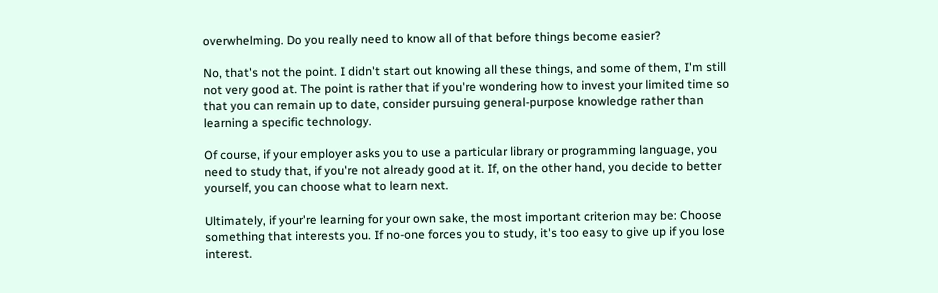overwhelming. Do you really need to know all of that before things become easier?

No, that's not the point. I didn't start out knowing all these things, and some of them, I'm still not very good at. The point is rather that if you're wondering how to invest your limited time so that you can remain up to date, consider pursuing general-purpose knowledge rather than learning a specific technology.

Of course, if your employer asks you to use a particular library or programming language, you need to study that, if you're not already good at it. If, on the other hand, you decide to better yourself, you can choose what to learn next.

Ultimately, if your're learning for your own sake, the most important criterion may be: Choose something that interests you. If no-one forces you to study, it's too easy to give up if you lose interest.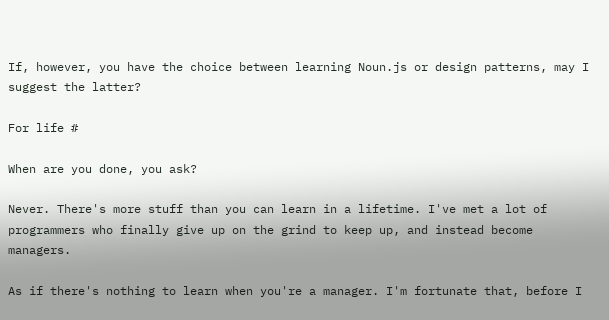If, however, you have the choice between learning Noun.js or design patterns, may I suggest the latter?

For life #

When are you done, you ask?

Never. There's more stuff than you can learn in a lifetime. I've met a lot of programmers who finally give up on the grind to keep up, and instead become managers.

As if there's nothing to learn when you're a manager. I'm fortunate that, before I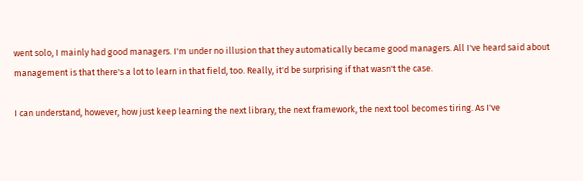went solo, I mainly had good managers. I'm under no illusion that they automatically became good managers. All I've heard said about management is that there's a lot to learn in that field, too. Really, it'd be surprising if that wasn't the case.

I can understand, however, how just keep learning the next library, the next framework, the next tool becomes tiring. As I've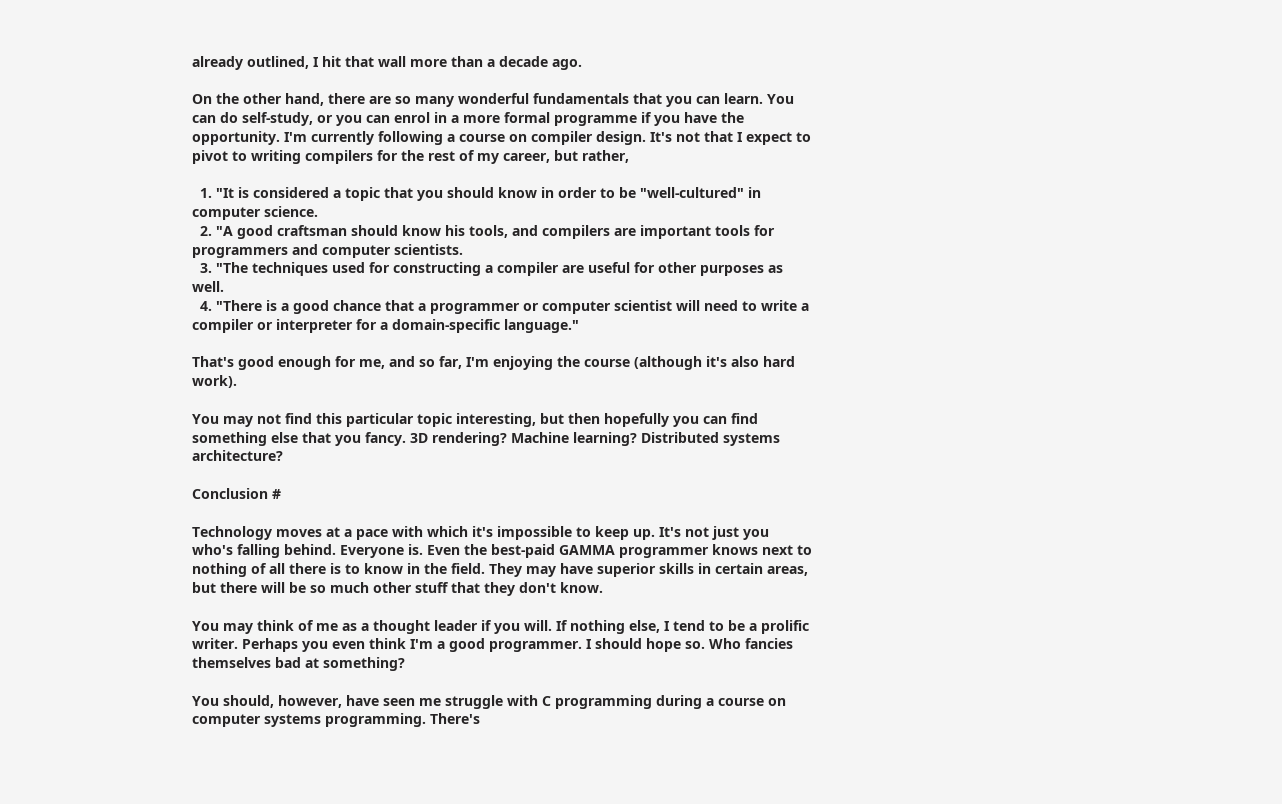already outlined, I hit that wall more than a decade ago.

On the other hand, there are so many wonderful fundamentals that you can learn. You can do self-study, or you can enrol in a more formal programme if you have the opportunity. I'm currently following a course on compiler design. It's not that I expect to pivot to writing compilers for the rest of my career, but rather,

  1. "It is considered a topic that you should know in order to be "well-cultured" in computer science.
  2. "A good craftsman should know his tools, and compilers are important tools for programmers and computer scientists.
  3. "The techniques used for constructing a compiler are useful for other purposes as well.
  4. "There is a good chance that a programmer or computer scientist will need to write a compiler or interpreter for a domain-specific language."

That's good enough for me, and so far, I'm enjoying the course (although it's also hard work).

You may not find this particular topic interesting, but then hopefully you can find something else that you fancy. 3D rendering? Machine learning? Distributed systems architecture?

Conclusion #

Technology moves at a pace with which it's impossible to keep up. It's not just you who's falling behind. Everyone is. Even the best-paid GAMMA programmer knows next to nothing of all there is to know in the field. They may have superior skills in certain areas, but there will be so much other stuff that they don't know.

You may think of me as a thought leader if you will. If nothing else, I tend to be a prolific writer. Perhaps you even think I'm a good programmer. I should hope so. Who fancies themselves bad at something?

You should, however, have seen me struggle with C programming during a course on computer systems programming. There's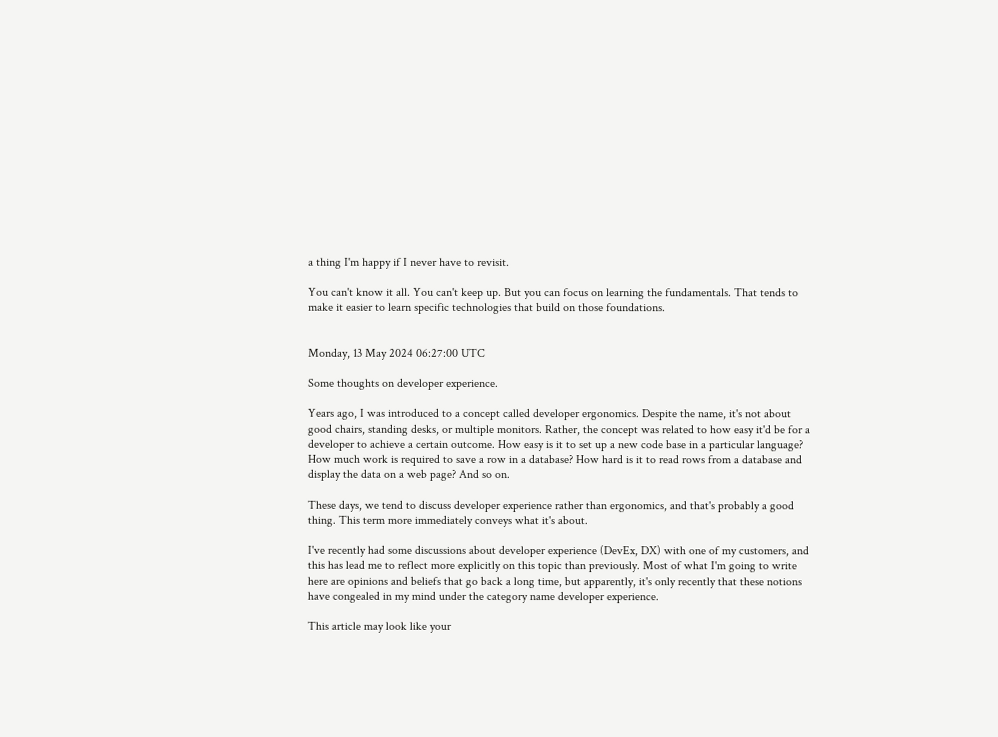a thing I'm happy if I never have to revisit.

You can't know it all. You can't keep up. But you can focus on learning the fundamentals. That tends to make it easier to learn specific technologies that build on those foundations.


Monday, 13 May 2024 06:27:00 UTC

Some thoughts on developer experience.

Years ago, I was introduced to a concept called developer ergonomics. Despite the name, it's not about good chairs, standing desks, or multiple monitors. Rather, the concept was related to how easy it'd be for a developer to achieve a certain outcome. How easy is it to set up a new code base in a particular language? How much work is required to save a row in a database? How hard is it to read rows from a database and display the data on a web page? And so on.

These days, we tend to discuss developer experience rather than ergonomics, and that's probably a good thing. This term more immediately conveys what it's about.

I've recently had some discussions about developer experience (DevEx, DX) with one of my customers, and this has lead me to reflect more explicitly on this topic than previously. Most of what I'm going to write here are opinions and beliefs that go back a long time, but apparently, it's only recently that these notions have congealed in my mind under the category name developer experience.

This article may look like your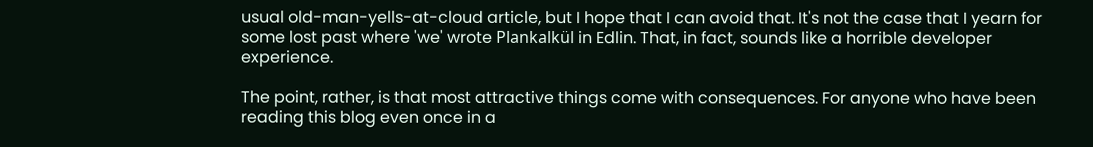usual old-man-yells-at-cloud article, but I hope that I can avoid that. It's not the case that I yearn for some lost past where 'we' wrote Plankalkül in Edlin. That, in fact, sounds like a horrible developer experience.

The point, rather, is that most attractive things come with consequences. For anyone who have been reading this blog even once in a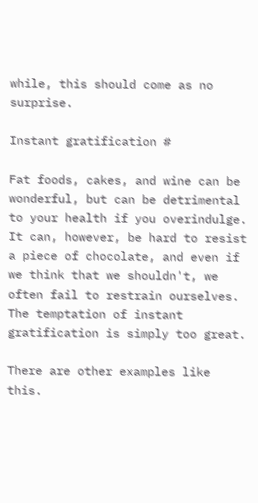while, this should come as no surprise.

Instant gratification #

Fat foods, cakes, and wine can be wonderful, but can be detrimental to your health if you overindulge. It can, however, be hard to resist a piece of chocolate, and even if we think that we shouldn't, we often fail to restrain ourselves. The temptation of instant gratification is simply too great.

There are other examples like this.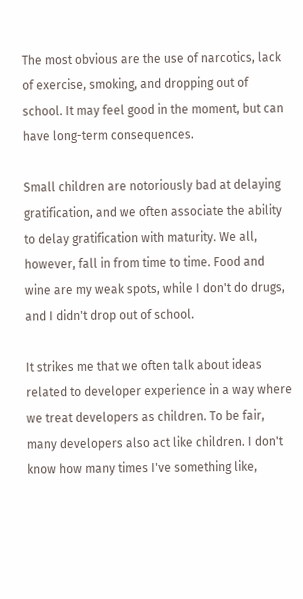The most obvious are the use of narcotics, lack of exercise, smoking, and dropping out of school. It may feel good in the moment, but can have long-term consequences.

Small children are notoriously bad at delaying gratification, and we often associate the ability to delay gratification with maturity. We all, however, fall in from time to time. Food and wine are my weak spots, while I don't do drugs, and I didn't drop out of school.

It strikes me that we often talk about ideas related to developer experience in a way where we treat developers as children. To be fair, many developers also act like children. I don't know how many times I've something like,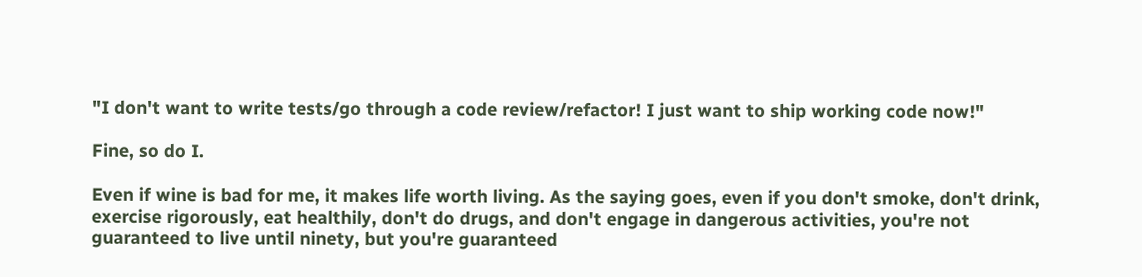"I don't want to write tests/go through a code review/refactor! I just want to ship working code now!"

Fine, so do I.

Even if wine is bad for me, it makes life worth living. As the saying goes, even if you don't smoke, don't drink, exercise rigorously, eat healthily, don't do drugs, and don't engage in dangerous activities, you're not guaranteed to live until ninety, but you're guaranteed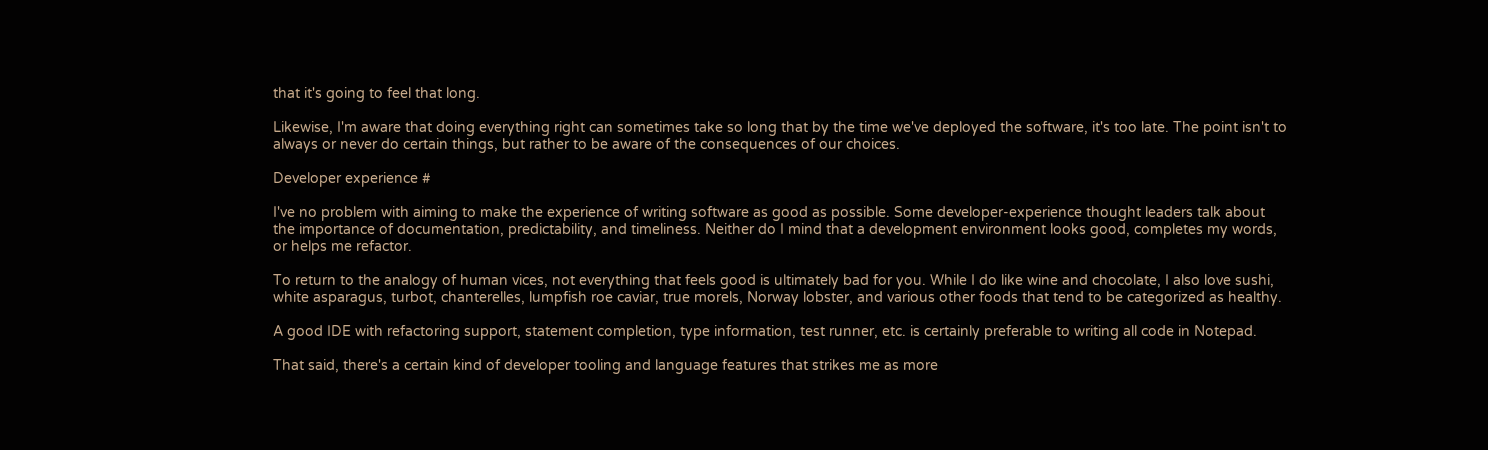that it's going to feel that long.

Likewise, I'm aware that doing everything right can sometimes take so long that by the time we've deployed the software, it's too late. The point isn't to always or never do certain things, but rather to be aware of the consequences of our choices.

Developer experience #

I've no problem with aiming to make the experience of writing software as good as possible. Some developer-experience thought leaders talk about the importance of documentation, predictability, and timeliness. Neither do I mind that a development environment looks good, completes my words, or helps me refactor.

To return to the analogy of human vices, not everything that feels good is ultimately bad for you. While I do like wine and chocolate, I also love sushi, white asparagus, turbot, chanterelles, lumpfish roe caviar, true morels, Norway lobster, and various other foods that tend to be categorized as healthy.

A good IDE with refactoring support, statement completion, type information, test runner, etc. is certainly preferable to writing all code in Notepad.

That said, there's a certain kind of developer tooling and language features that strikes me as more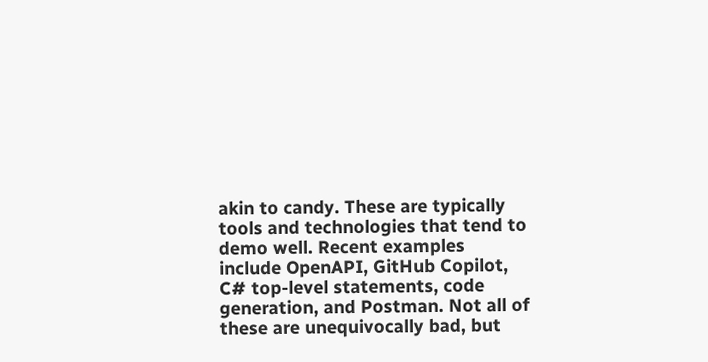akin to candy. These are typically tools and technologies that tend to demo well. Recent examples include OpenAPI, GitHub Copilot, C# top-level statements, code generation, and Postman. Not all of these are unequivocally bad, but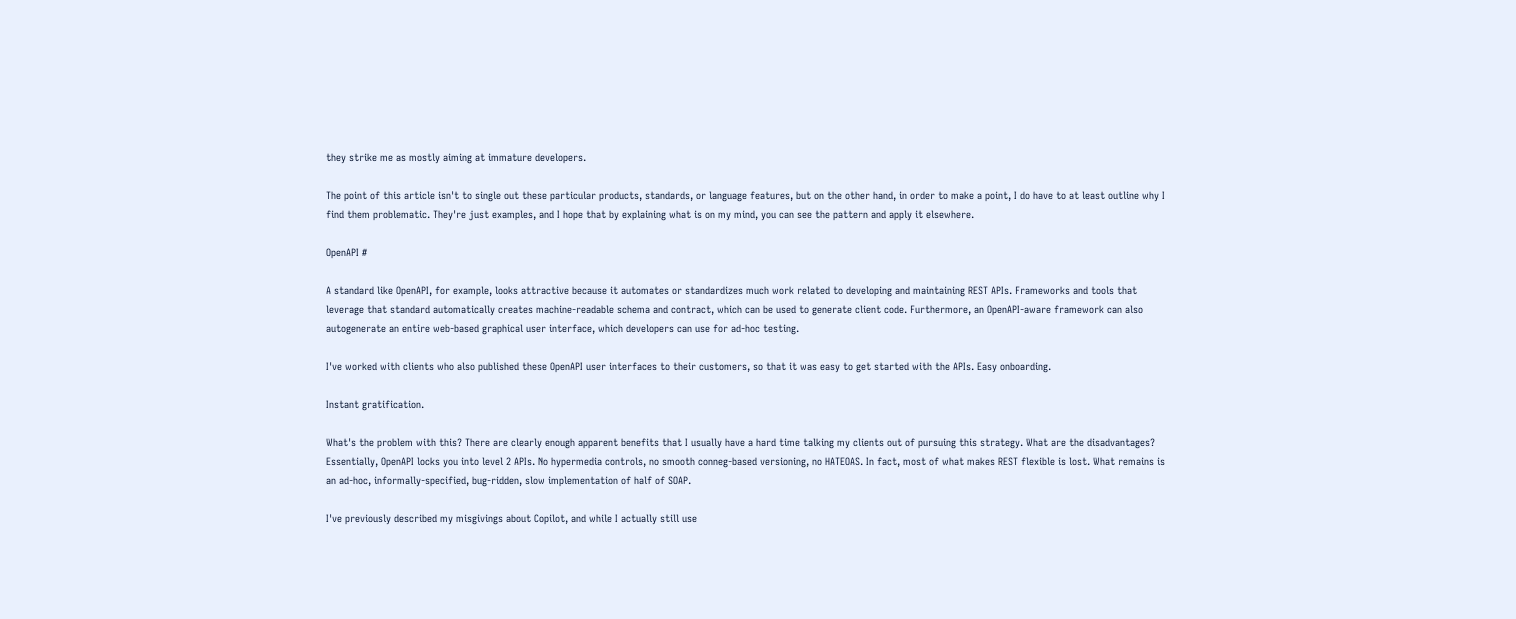they strike me as mostly aiming at immature developers.

The point of this article isn't to single out these particular products, standards, or language features, but on the other hand, in order to make a point, I do have to at least outline why I find them problematic. They're just examples, and I hope that by explaining what is on my mind, you can see the pattern and apply it elsewhere.

OpenAPI #

A standard like OpenAPI, for example, looks attractive because it automates or standardizes much work related to developing and maintaining REST APIs. Frameworks and tools that leverage that standard automatically creates machine-readable schema and contract, which can be used to generate client code. Furthermore, an OpenAPI-aware framework can also autogenerate an entire web-based graphical user interface, which developers can use for ad-hoc testing.

I've worked with clients who also published these OpenAPI user interfaces to their customers, so that it was easy to get started with the APIs. Easy onboarding.

Instant gratification.

What's the problem with this? There are clearly enough apparent benefits that I usually have a hard time talking my clients out of pursuing this strategy. What are the disadvantages? Essentially, OpenAPI locks you into level 2 APIs. No hypermedia controls, no smooth conneg-based versioning, no HATEOAS. In fact, most of what makes REST flexible is lost. What remains is an ad-hoc, informally-specified, bug-ridden, slow implementation of half of SOAP.

I've previously described my misgivings about Copilot, and while I actually still use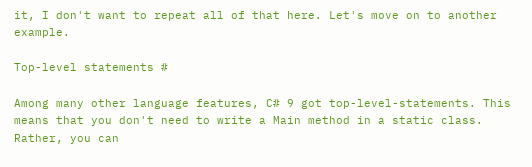it, I don't want to repeat all of that here. Let's move on to another example.

Top-level statements #

Among many other language features, C# 9 got top-level-statements. This means that you don't need to write a Main method in a static class. Rather, you can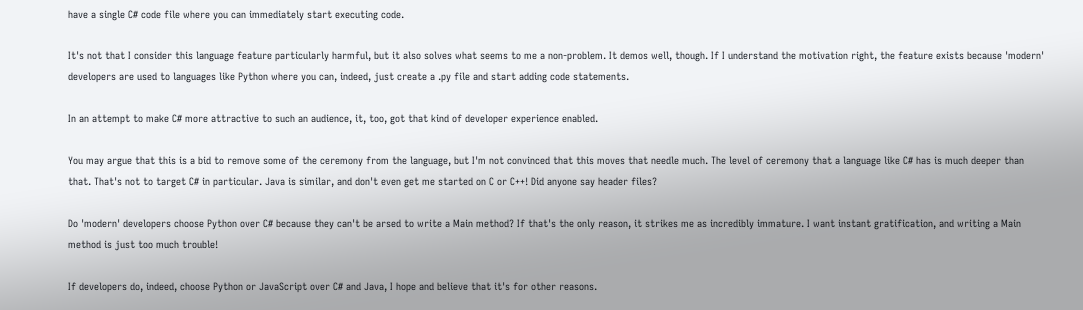have a single C# code file where you can immediately start executing code.

It's not that I consider this language feature particularly harmful, but it also solves what seems to me a non-problem. It demos well, though. If I understand the motivation right, the feature exists because 'modern' developers are used to languages like Python where you can, indeed, just create a .py file and start adding code statements.

In an attempt to make C# more attractive to such an audience, it, too, got that kind of developer experience enabled.

You may argue that this is a bid to remove some of the ceremony from the language, but I'm not convinced that this moves that needle much. The level of ceremony that a language like C# has is much deeper than that. That's not to target C# in particular. Java is similar, and don't even get me started on C or C++! Did anyone say header files?

Do 'modern' developers choose Python over C# because they can't be arsed to write a Main method? If that's the only reason, it strikes me as incredibly immature. I want instant gratification, and writing a Main method is just too much trouble!

If developers do, indeed, choose Python or JavaScript over C# and Java, I hope and believe that it's for other reasons.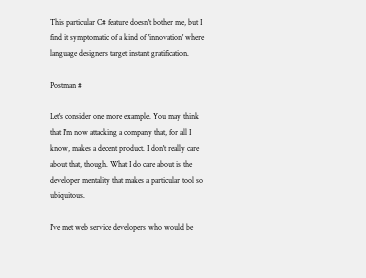This particular C# feature doesn't bother me, but I find it symptomatic of a kind of 'innovation' where language designers target instant gratification.

Postman #

Let's consider one more example. You may think that I'm now attacking a company that, for all I know, makes a decent product. I don't really care about that, though. What I do care about is the developer mentality that makes a particular tool so ubiquitous.

I've met web service developers who would be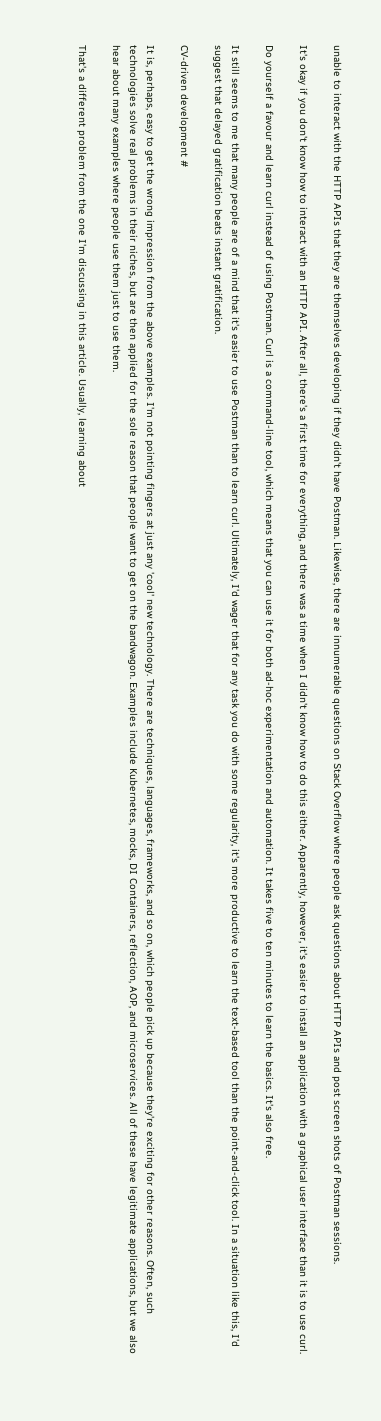unable to interact with the HTTP APIs that they are themselves developing if they didn't have Postman. Likewise, there are innumerable questions on Stack Overflow where people ask questions about HTTP APIs and post screen shots of Postman sessions.

It's okay if you don't know how to interact with an HTTP API. After all, there's a first time for everything, and there was a time when I didn't know how to do this either. Apparently, however, it's easier to install an application with a graphical user interface than it is to use curl.

Do yourself a favour and learn curl instead of using Postman. Curl is a command-line tool, which means that you can use it for both ad-hoc experimentation and automation. It takes five to ten minutes to learn the basics. It's also free.

It still seems to me that many people are of a mind that it's easier to use Postman than to learn curl. Ultimately, I'd wager that for any task you do with some regularity, it's more productive to learn the text-based tool than the point-and-click tool. In a situation like this, I'd suggest that delayed gratification beats instant gratification.

CV-driven development #

It is, perhaps, easy to get the wrong impression from the above examples. I'm not pointing fingers at just any 'cool' new technology. There are techniques, languages, frameworks, and so on, which people pick up because they're exciting for other reasons. Often, such technologies solve real problems in their niches, but are then applied for the sole reason that people want to get on the bandwagon. Examples include Kubernetes, mocks, DI Containers, reflection, AOP, and microservices. All of these have legitimate applications, but we also hear about many examples where people use them just to use them.

That's a different problem from the one I'm discussing in this article. Usually, learning about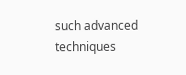such advanced techniques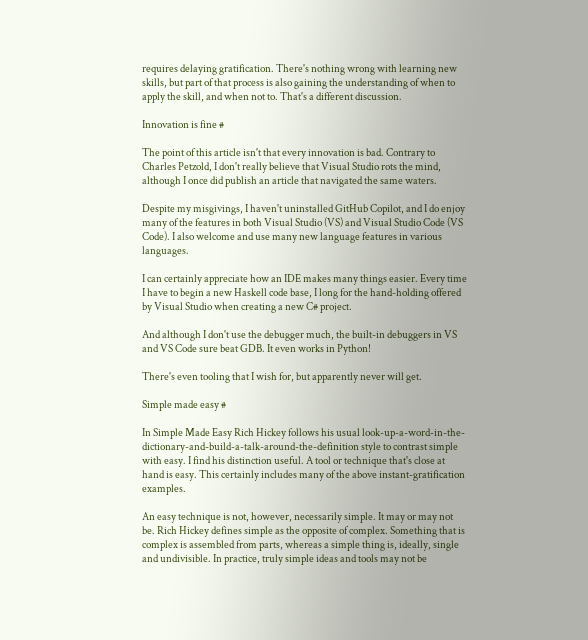requires delaying gratification. There's nothing wrong with learning new skills, but part of that process is also gaining the understanding of when to apply the skill, and when not to. That's a different discussion.

Innovation is fine #

The point of this article isn't that every innovation is bad. Contrary to Charles Petzold, I don't really believe that Visual Studio rots the mind, although I once did publish an article that navigated the same waters.

Despite my misgivings, I haven't uninstalled GitHub Copilot, and I do enjoy many of the features in both Visual Studio (VS) and Visual Studio Code (VS Code). I also welcome and use many new language features in various languages.

I can certainly appreciate how an IDE makes many things easier. Every time I have to begin a new Haskell code base, I long for the hand-holding offered by Visual Studio when creating a new C# project.

And although I don't use the debugger much, the built-in debuggers in VS and VS Code sure beat GDB. It even works in Python!

There's even tooling that I wish for, but apparently never will get.

Simple made easy #

In Simple Made Easy Rich Hickey follows his usual look-up-a-word-in-the-dictionary-and-build-a-talk-around-the-definition style to contrast simple with easy. I find his distinction useful. A tool or technique that's close at hand is easy. This certainly includes many of the above instant-gratification examples.

An easy technique is not, however, necessarily simple. It may or may not be. Rich Hickey defines simple as the opposite of complex. Something that is complex is assembled from parts, whereas a simple thing is, ideally, single and undivisible. In practice, truly simple ideas and tools may not be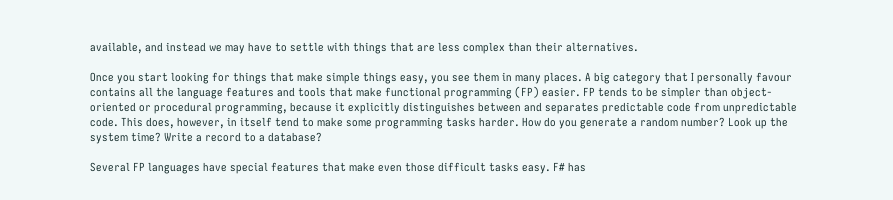available, and instead we may have to settle with things that are less complex than their alternatives.

Once you start looking for things that make simple things easy, you see them in many places. A big category that I personally favour contains all the language features and tools that make functional programming (FP) easier. FP tends to be simpler than object-oriented or procedural programming, because it explicitly distinguishes between and separates predictable code from unpredictable code. This does, however, in itself tend to make some programming tasks harder. How do you generate a random number? Look up the system time? Write a record to a database?

Several FP languages have special features that make even those difficult tasks easy. F# has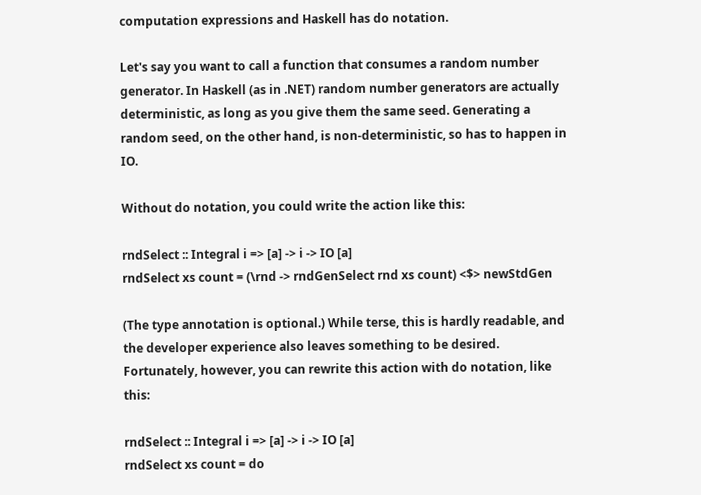computation expressions and Haskell has do notation.

Let's say you want to call a function that consumes a random number generator. In Haskell (as in .NET) random number generators are actually deterministic, as long as you give them the same seed. Generating a random seed, on the other hand, is non-deterministic, so has to happen in IO.

Without do notation, you could write the action like this:

rndSelect :: Integral i => [a] -> i -> IO [a]
rndSelect xs count = (\rnd -> rndGenSelect rnd xs count) <$> newStdGen

(The type annotation is optional.) While terse, this is hardly readable, and the developer experience also leaves something to be desired. Fortunately, however, you can rewrite this action with do notation, like this:

rndSelect :: Integral i => [a] -> i -> IO [a]
rndSelect xs count = do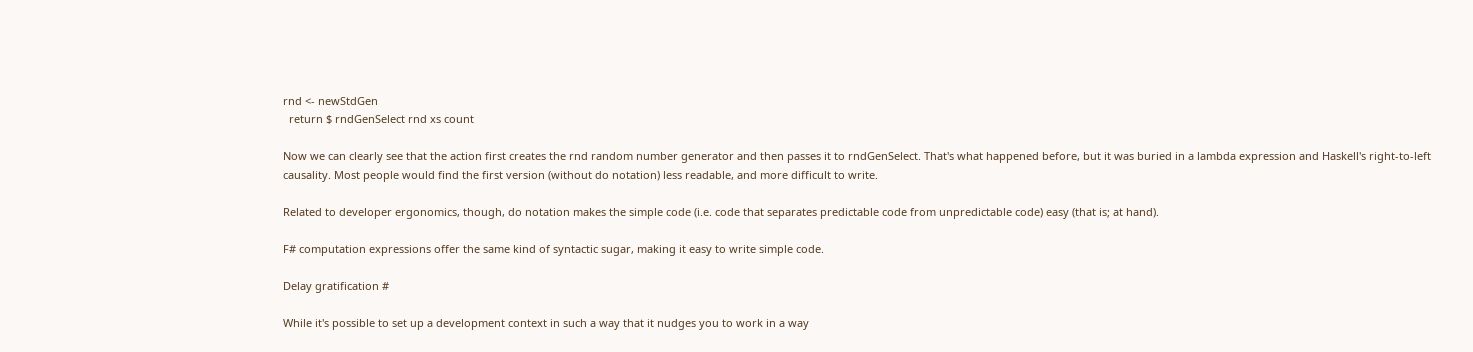rnd <- newStdGen
  return $ rndGenSelect rnd xs count

Now we can clearly see that the action first creates the rnd random number generator and then passes it to rndGenSelect. That's what happened before, but it was buried in a lambda expression and Haskell's right-to-left causality. Most people would find the first version (without do notation) less readable, and more difficult to write.

Related to developer ergonomics, though, do notation makes the simple code (i.e. code that separates predictable code from unpredictable code) easy (that is; at hand).

F# computation expressions offer the same kind of syntactic sugar, making it easy to write simple code.

Delay gratification #

While it's possible to set up a development context in such a way that it nudges you to work in a way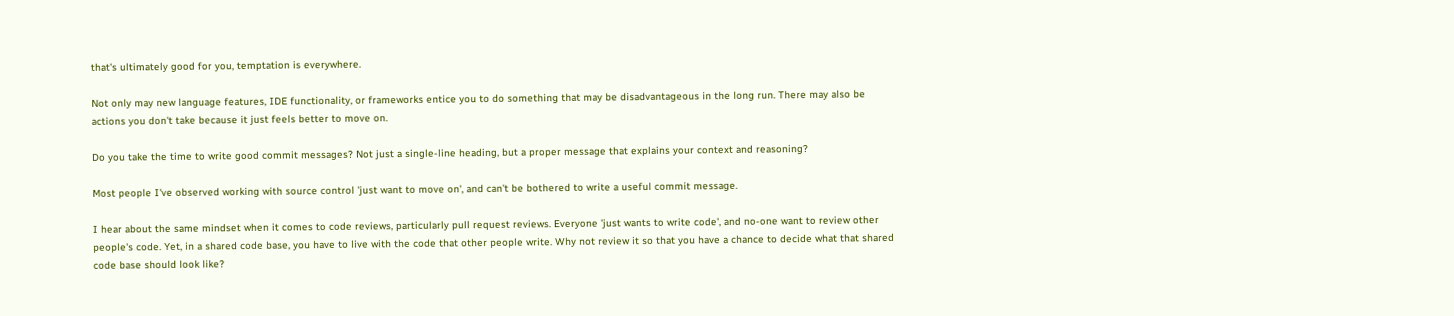that's ultimately good for you, temptation is everywhere.

Not only may new language features, IDE functionality, or frameworks entice you to do something that may be disadvantageous in the long run. There may also be actions you don't take because it just feels better to move on.

Do you take the time to write good commit messages? Not just a single-line heading, but a proper message that explains your context and reasoning?

Most people I've observed working with source control 'just want to move on', and can't be bothered to write a useful commit message.

I hear about the same mindset when it comes to code reviews, particularly pull request reviews. Everyone 'just wants to write code', and no-one want to review other people's code. Yet, in a shared code base, you have to live with the code that other people write. Why not review it so that you have a chance to decide what that shared code base should look like?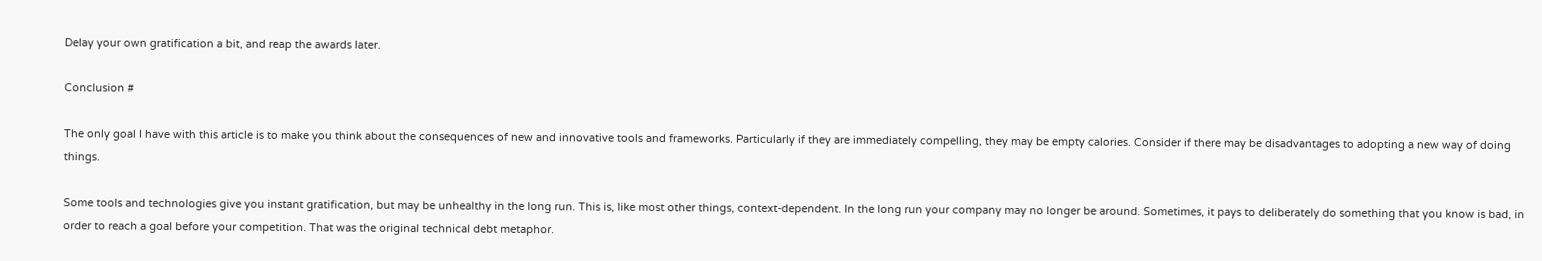Delay your own gratification a bit, and reap the awards later.

Conclusion #

The only goal I have with this article is to make you think about the consequences of new and innovative tools and frameworks. Particularly if they are immediately compelling, they may be empty calories. Consider if there may be disadvantages to adopting a new way of doing things.

Some tools and technologies give you instant gratification, but may be unhealthy in the long run. This is, like most other things, context-dependent. In the long run your company may no longer be around. Sometimes, it pays to deliberately do something that you know is bad, in order to reach a goal before your competition. That was the original technical debt metaphor.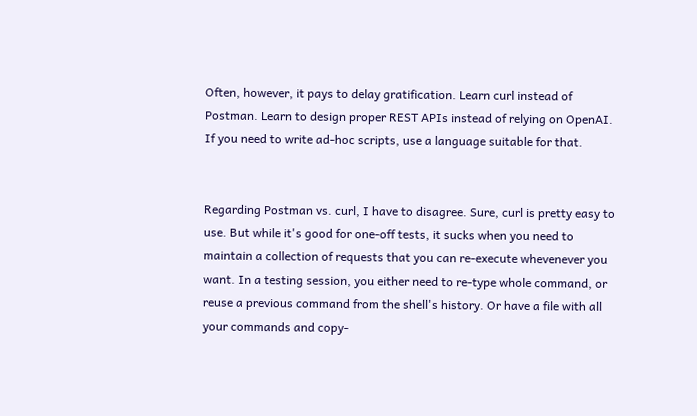Often, however, it pays to delay gratification. Learn curl instead of Postman. Learn to design proper REST APIs instead of relying on OpenAI. If you need to write ad-hoc scripts, use a language suitable for that.


Regarding Postman vs. curl, I have to disagree. Sure, curl is pretty easy to use. But while it's good for one-off tests, it sucks when you need to maintain a collection of requests that you can re-execute whevenever you want. In a testing session, you either need to re-type whole command, or reuse a previous command from the shell's history. Or have a file with all your commands and copy-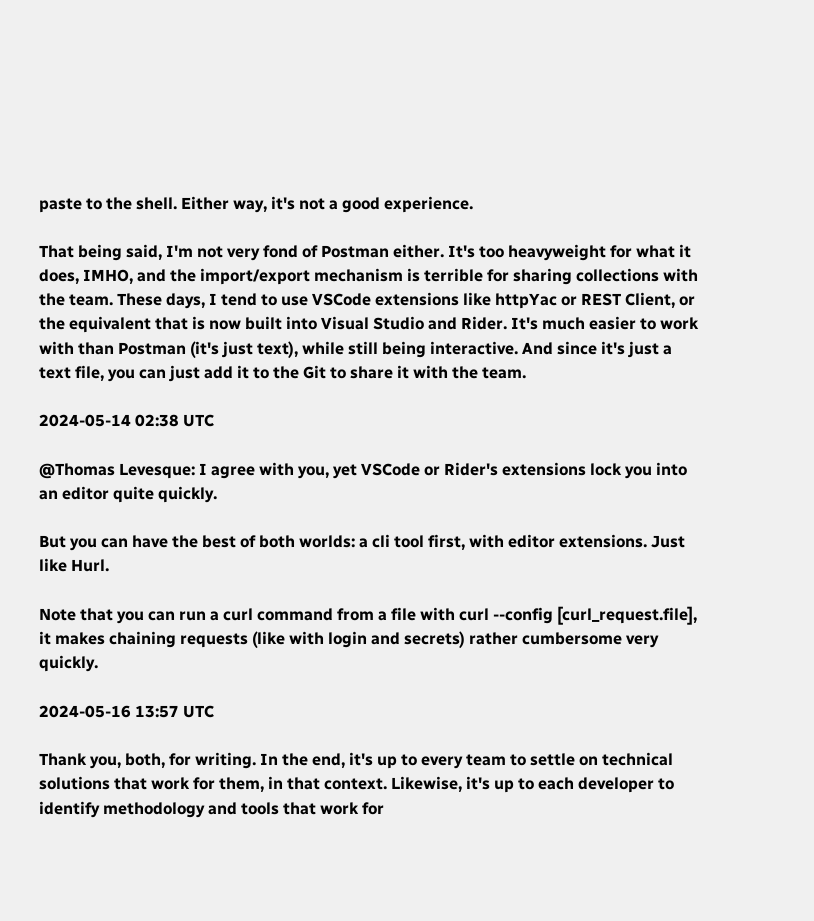paste to the shell. Either way, it's not a good experience.

That being said, I'm not very fond of Postman either. It's too heavyweight for what it does, IMHO, and the import/export mechanism is terrible for sharing collections with the team. These days, I tend to use VSCode extensions like httpYac or REST Client, or the equivalent that is now built into Visual Studio and Rider. It's much easier to work with than Postman (it's just text), while still being interactive. And since it's just a text file, you can just add it to the Git to share it with the team.

2024-05-14 02:38 UTC

@Thomas Levesque: I agree with you, yet VSCode or Rider's extensions lock you into an editor quite quickly.

But you can have the best of both worlds: a cli tool first, with editor extensions. Just like Hurl.

Note that you can run a curl command from a file with curl --config [curl_request.file], it makes chaining requests (like with login and secrets) rather cumbersome very quickly.

2024-05-16 13:57 UTC

Thank you, both, for writing. In the end, it's up to every team to settle on technical solutions that work for them, in that context. Likewise, it's up to each developer to identify methodology and tools that work for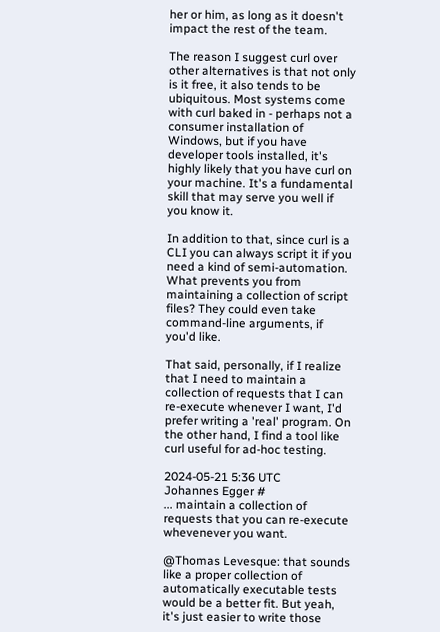her or him, as long as it doesn't impact the rest of the team.

The reason I suggest curl over other alternatives is that not only is it free, it also tends to be ubiquitous. Most systems come with curl baked in - perhaps not a consumer installation of Windows, but if you have developer tools installed, it's highly likely that you have curl on your machine. It's a fundamental skill that may serve you well if you know it.

In addition to that, since curl is a CLI you can always script it if you need a kind of semi-automation. What prevents you from maintaining a collection of script files? They could even take command-line arguments, if you'd like.

That said, personally, if I realize that I need to maintain a collection of requests that I can re-execute whenever I want, I'd prefer writing a 'real' program. On the other hand, I find a tool like curl useful for ad-hoc testing.

2024-05-21 5:36 UTC
Johannes Egger #
... maintain a collection of requests that you can re-execute whevenever you want.

@Thomas Levesque: that sounds like a proper collection of automatically executable tests would be a better fit. But yeah, it's just easier to write those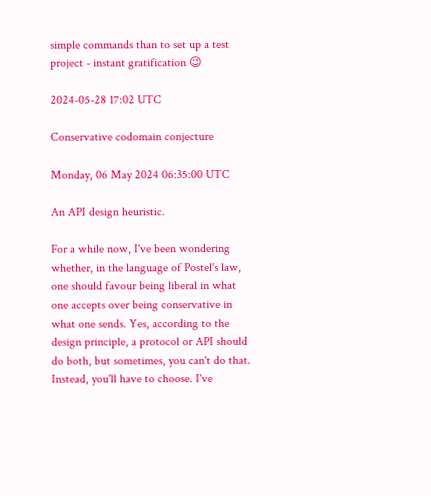simple commands than to set up a test project - instant gratification 😉

2024-05-28 17:02 UTC

Conservative codomain conjecture

Monday, 06 May 2024 06:35:00 UTC

An API design heuristic.

For a while now, I've been wondering whether, in the language of Postel's law, one should favour being liberal in what one accepts over being conservative in what one sends. Yes, according to the design principle, a protocol or API should do both, but sometimes, you can't do that. Instead, you'll have to choose. I've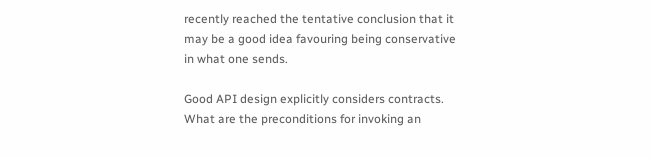recently reached the tentative conclusion that it may be a good idea favouring being conservative in what one sends.

Good API design explicitly considers contracts. What are the preconditions for invoking an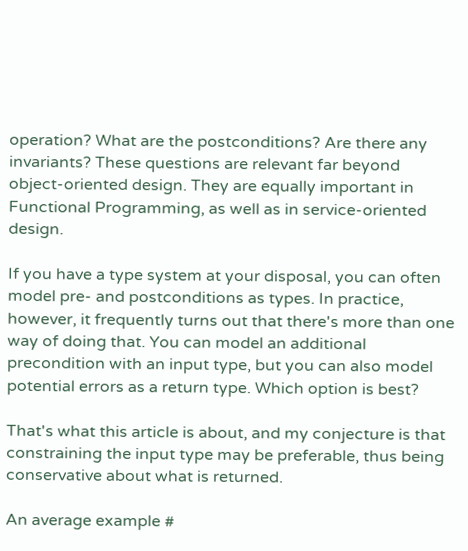operation? What are the postconditions? Are there any invariants? These questions are relevant far beyond object-oriented design. They are equally important in Functional Programming, as well as in service-oriented design.

If you have a type system at your disposal, you can often model pre- and postconditions as types. In practice, however, it frequently turns out that there's more than one way of doing that. You can model an additional precondition with an input type, but you can also model potential errors as a return type. Which option is best?

That's what this article is about, and my conjecture is that constraining the input type may be preferable, thus being conservative about what is returned.

An average example #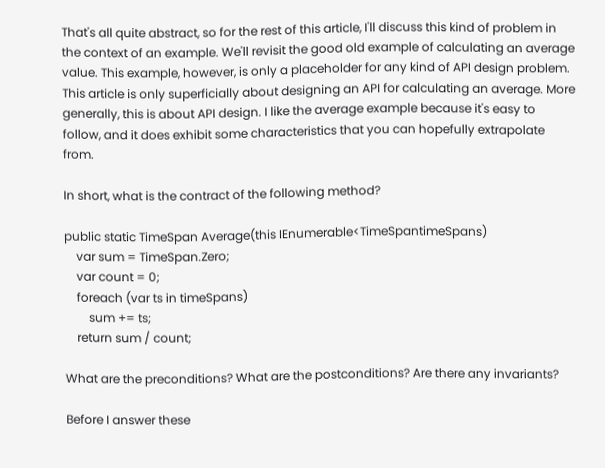That's all quite abstract, so for the rest of this article, I'll discuss this kind of problem in the context of an example. We'll revisit the good old example of calculating an average value. This example, however, is only a placeholder for any kind of API design problem. This article is only superficially about designing an API for calculating an average. More generally, this is about API design. I like the average example because it's easy to follow, and it does exhibit some characteristics that you can hopefully extrapolate from.

In short, what is the contract of the following method?

public static TimeSpan Average(this IEnumerable<TimeSpantimeSpans)
    var sum = TimeSpan.Zero;
    var count = 0;
    foreach (var ts in timeSpans)
        sum += ts;
    return sum / count;

What are the preconditions? What are the postconditions? Are there any invariants?

Before I answer these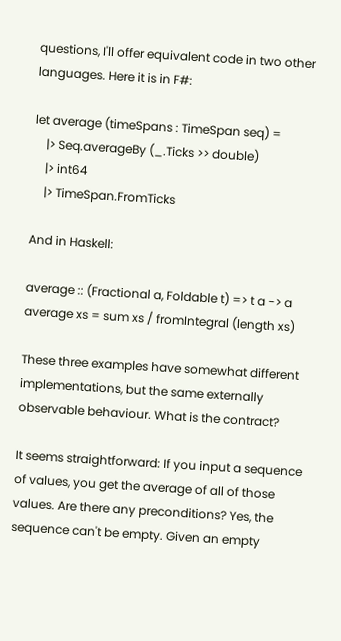questions, I'll offer equivalent code in two other languages. Here it is in F#:

let average (timeSpans : TimeSpan seq) =
    |> Seq.averageBy (_.Ticks >> double)
    |> int64
    |> TimeSpan.FromTicks

And in Haskell:

average :: (Fractional a, Foldable t) => t a -> a
average xs = sum xs / fromIntegral (length xs)

These three examples have somewhat different implementations, but the same externally observable behaviour. What is the contract?

It seems straightforward: If you input a sequence of values, you get the average of all of those values. Are there any preconditions? Yes, the sequence can't be empty. Given an empty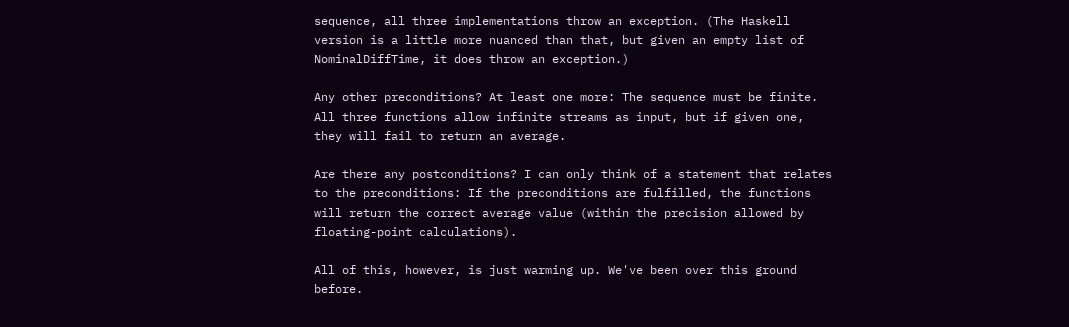sequence, all three implementations throw an exception. (The Haskell version is a little more nuanced than that, but given an empty list of NominalDiffTime, it does throw an exception.)

Any other preconditions? At least one more: The sequence must be finite. All three functions allow infinite streams as input, but if given one, they will fail to return an average.

Are there any postconditions? I can only think of a statement that relates to the preconditions: If the preconditions are fulfilled, the functions will return the correct average value (within the precision allowed by floating-point calculations).

All of this, however, is just warming up. We've been over this ground before.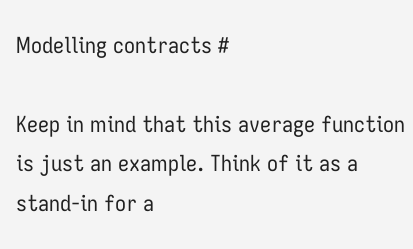Modelling contracts #

Keep in mind that this average function is just an example. Think of it as a stand-in for a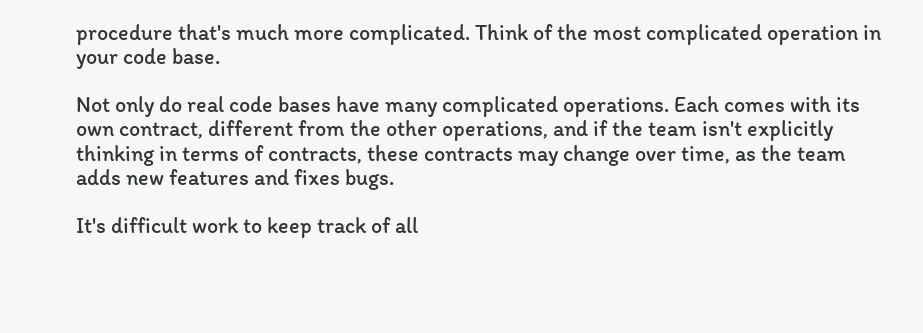procedure that's much more complicated. Think of the most complicated operation in your code base.

Not only do real code bases have many complicated operations. Each comes with its own contract, different from the other operations, and if the team isn't explicitly thinking in terms of contracts, these contracts may change over time, as the team adds new features and fixes bugs.

It's difficult work to keep track of all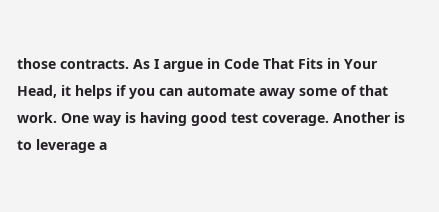those contracts. As I argue in Code That Fits in Your Head, it helps if you can automate away some of that work. One way is having good test coverage. Another is to leverage a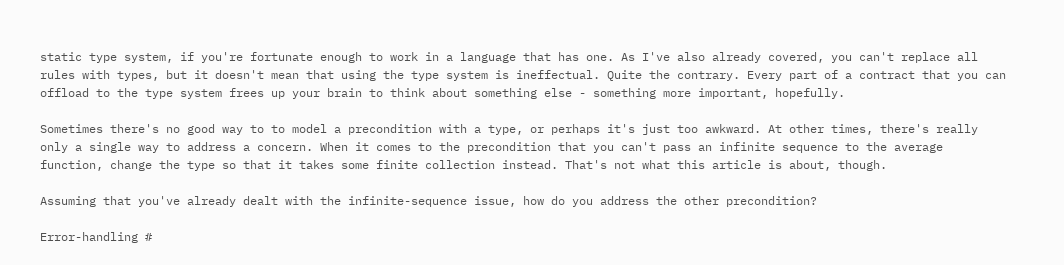static type system, if you're fortunate enough to work in a language that has one. As I've also already covered, you can't replace all rules with types, but it doesn't mean that using the type system is ineffectual. Quite the contrary. Every part of a contract that you can offload to the type system frees up your brain to think about something else - something more important, hopefully.

Sometimes there's no good way to to model a precondition with a type, or perhaps it's just too awkward. At other times, there's really only a single way to address a concern. When it comes to the precondition that you can't pass an infinite sequence to the average function, change the type so that it takes some finite collection instead. That's not what this article is about, though.

Assuming that you've already dealt with the infinite-sequence issue, how do you address the other precondition?

Error-handling #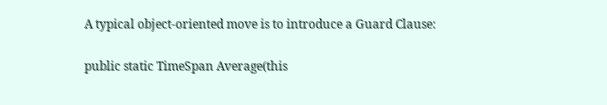A typical object-oriented move is to introduce a Guard Clause:

public static TimeSpan Average(this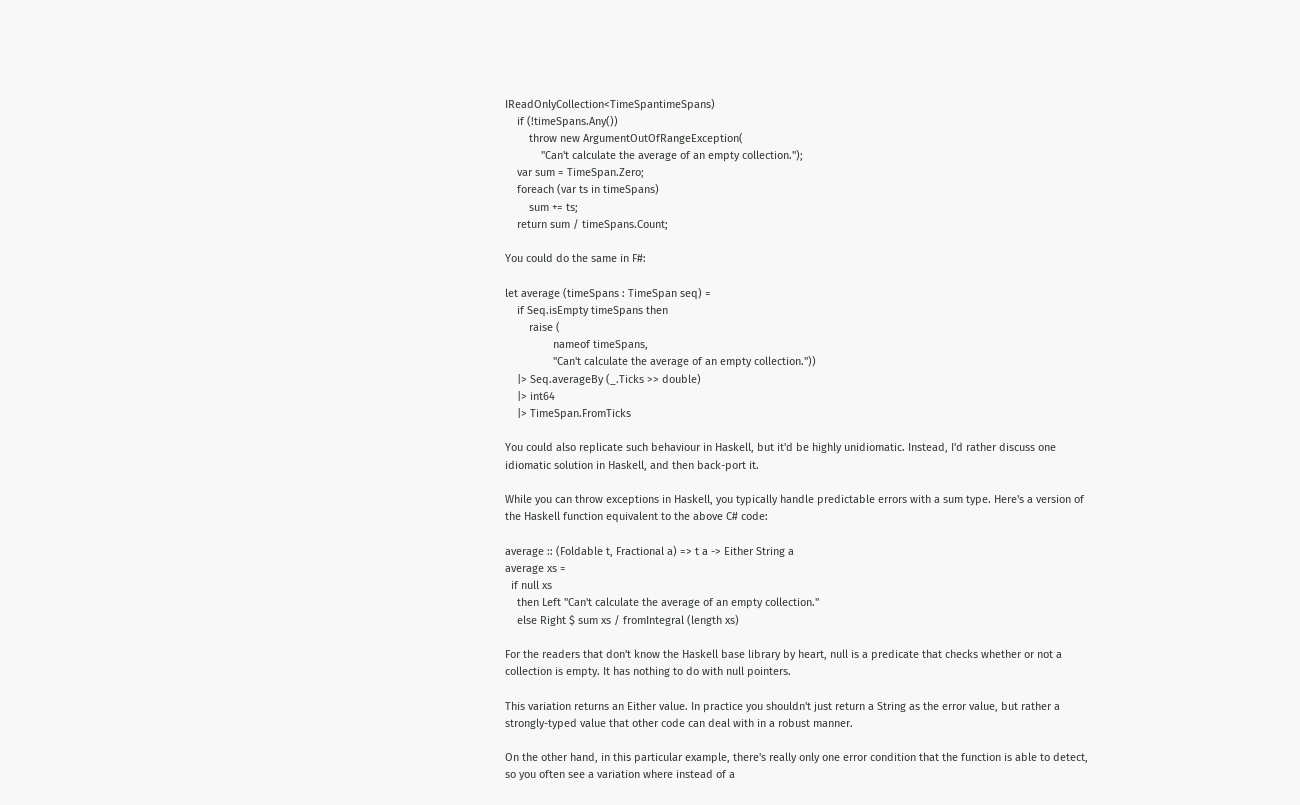IReadOnlyCollection<TimeSpantimeSpans)
    if (!timeSpans.Any())
        throw new ArgumentOutOfRangeException(
            "Can't calculate the average of an empty collection.");
    var sum = TimeSpan.Zero;
    foreach (var ts in timeSpans)
        sum += ts;
    return sum / timeSpans.Count;

You could do the same in F#:

let average (timeSpans : TimeSpan seq) =
    if Seq.isEmpty timeSpans then
        raise (
                nameof timeSpans,
                "Can't calculate the average of an empty collection."))
    |> Seq.averageBy (_.Ticks >> double)
    |> int64
    |> TimeSpan.FromTicks

You could also replicate such behaviour in Haskell, but it'd be highly unidiomatic. Instead, I'd rather discuss one idiomatic solution in Haskell, and then back-port it.

While you can throw exceptions in Haskell, you typically handle predictable errors with a sum type. Here's a version of the Haskell function equivalent to the above C# code:

average :: (Foldable t, Fractional a) => t a -> Either String a
average xs =
  if null xs
    then Left "Can't calculate the average of an empty collection."
    else Right $ sum xs / fromIntegral (length xs)

For the readers that don't know the Haskell base library by heart, null is a predicate that checks whether or not a collection is empty. It has nothing to do with null pointers.

This variation returns an Either value. In practice you shouldn't just return a String as the error value, but rather a strongly-typed value that other code can deal with in a robust manner.

On the other hand, in this particular example, there's really only one error condition that the function is able to detect, so you often see a variation where instead of a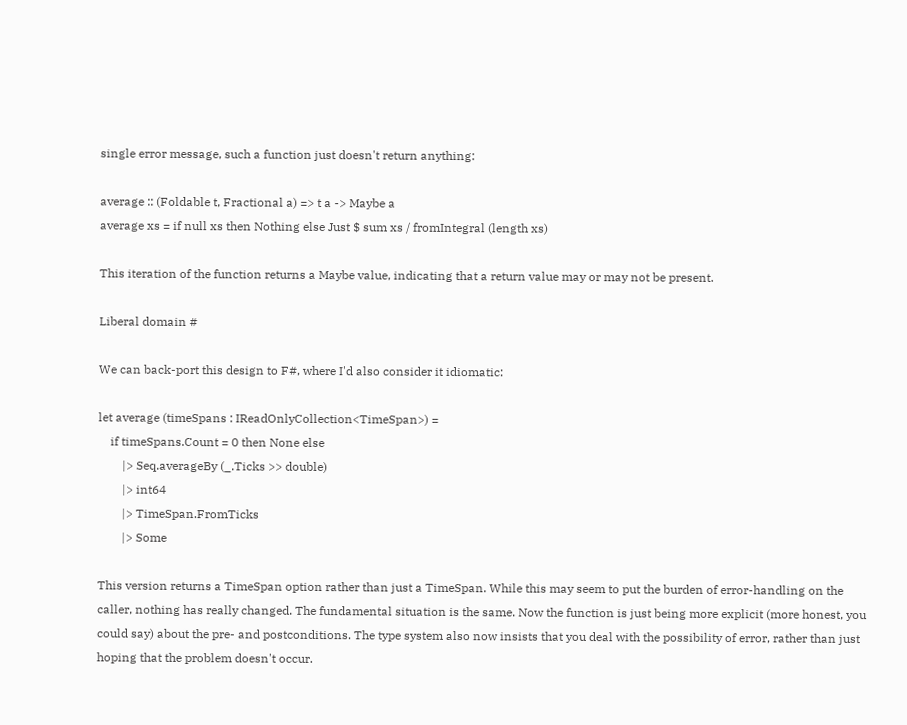single error message, such a function just doesn't return anything:

average :: (Foldable t, Fractional a) => t a -> Maybe a
average xs = if null xs then Nothing else Just $ sum xs / fromIntegral (length xs)

This iteration of the function returns a Maybe value, indicating that a return value may or may not be present.

Liberal domain #

We can back-port this design to F#, where I'd also consider it idiomatic:

let average (timeSpans : IReadOnlyCollection<TimeSpan>) =
    if timeSpans.Count = 0 then None else
        |> Seq.averageBy (_.Ticks >> double)
        |> int64
        |> TimeSpan.FromTicks
        |> Some

This version returns a TimeSpan option rather than just a TimeSpan. While this may seem to put the burden of error-handling on the caller, nothing has really changed. The fundamental situation is the same. Now the function is just being more explicit (more honest, you could say) about the pre- and postconditions. The type system also now insists that you deal with the possibility of error, rather than just hoping that the problem doesn't occur.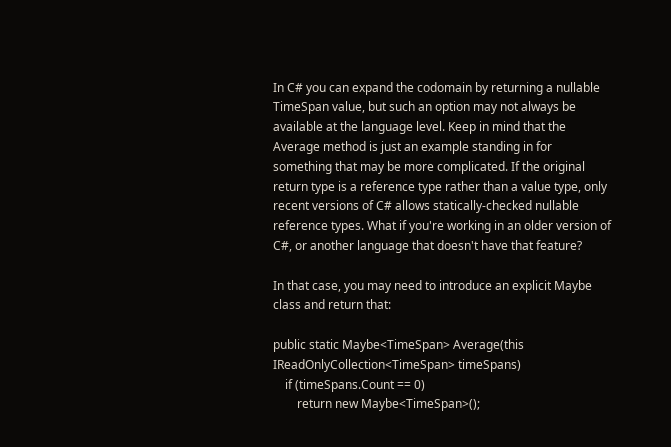In C# you can expand the codomain by returning a nullable TimeSpan value, but such an option may not always be available at the language level. Keep in mind that the Average method is just an example standing in for something that may be more complicated. If the original return type is a reference type rather than a value type, only recent versions of C# allows statically-checked nullable reference types. What if you're working in an older version of C#, or another language that doesn't have that feature?

In that case, you may need to introduce an explicit Maybe class and return that:

public static Maybe<TimeSpan> Average(this IReadOnlyCollection<TimeSpan> timeSpans)
    if (timeSpans.Count == 0)
        return new Maybe<TimeSpan>();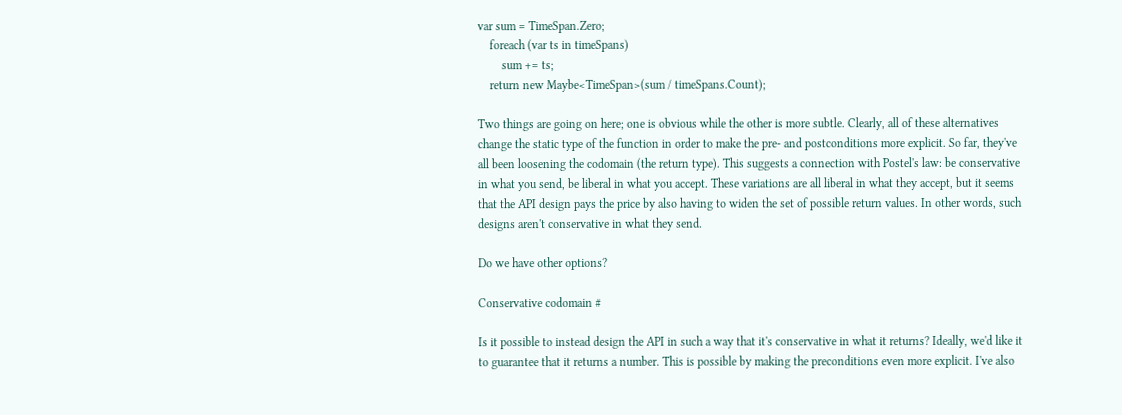var sum = TimeSpan.Zero;
    foreach (var ts in timeSpans)
        sum += ts;
    return new Maybe<TimeSpan>(sum / timeSpans.Count);

Two things are going on here; one is obvious while the other is more subtle. Clearly, all of these alternatives change the static type of the function in order to make the pre- and postconditions more explicit. So far, they've all been loosening the codomain (the return type). This suggests a connection with Postel's law: be conservative in what you send, be liberal in what you accept. These variations are all liberal in what they accept, but it seems that the API design pays the price by also having to widen the set of possible return values. In other words, such designs aren't conservative in what they send.

Do we have other options?

Conservative codomain #

Is it possible to instead design the API in such a way that it's conservative in what it returns? Ideally, we'd like it to guarantee that it returns a number. This is possible by making the preconditions even more explicit. I've also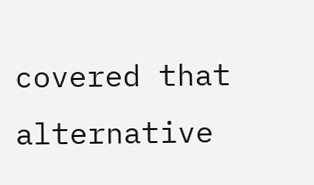covered that alternative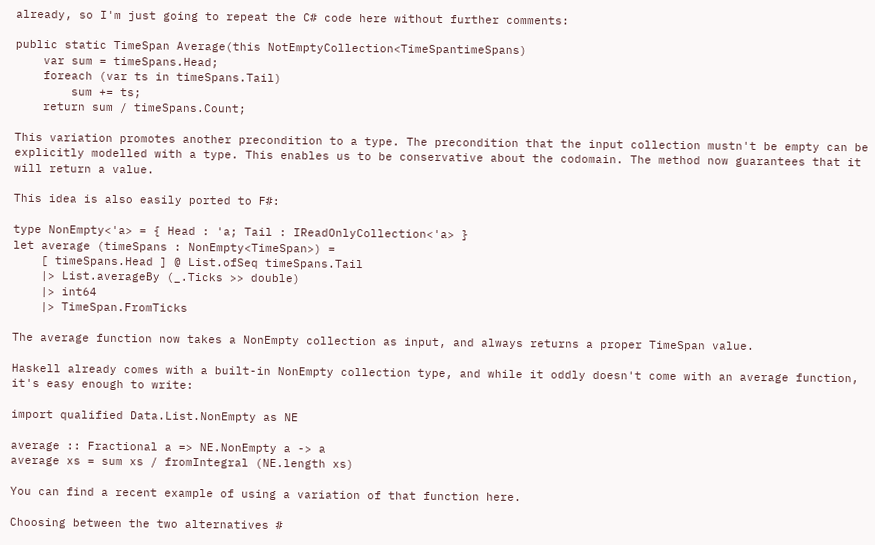already, so I'm just going to repeat the C# code here without further comments:

public static TimeSpan Average(this NotEmptyCollection<TimeSpantimeSpans)
    var sum = timeSpans.Head;
    foreach (var ts in timeSpans.Tail)
        sum += ts;
    return sum / timeSpans.Count;

This variation promotes another precondition to a type. The precondition that the input collection mustn't be empty can be explicitly modelled with a type. This enables us to be conservative about the codomain. The method now guarantees that it will return a value.

This idea is also easily ported to F#:

type NonEmpty<'a> = { Head : 'a; Tail : IReadOnlyCollection<'a> }
let average (timeSpans : NonEmpty<TimeSpan>) =
    [ timeSpans.Head ] @ List.ofSeq timeSpans.Tail
    |> List.averageBy (_.Ticks >> double)
    |> int64
    |> TimeSpan.FromTicks

The average function now takes a NonEmpty collection as input, and always returns a proper TimeSpan value.

Haskell already comes with a built-in NonEmpty collection type, and while it oddly doesn't come with an average function, it's easy enough to write:

import qualified Data.List.NonEmpty as NE

average :: Fractional a => NE.NonEmpty a -> a
average xs = sum xs / fromIntegral (NE.length xs)

You can find a recent example of using a variation of that function here.

Choosing between the two alternatives #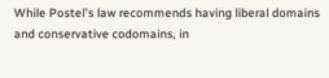While Postel's law recommends having liberal domains and conservative codomains, in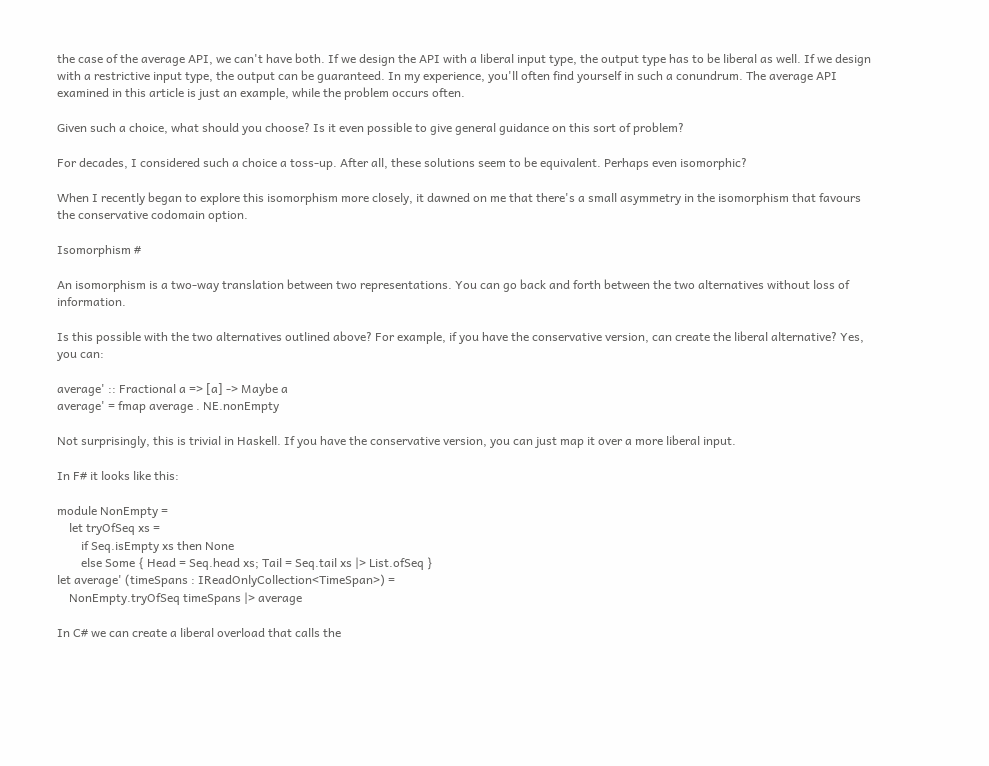the case of the average API, we can't have both. If we design the API with a liberal input type, the output type has to be liberal as well. If we design with a restrictive input type, the output can be guaranteed. In my experience, you'll often find yourself in such a conundrum. The average API examined in this article is just an example, while the problem occurs often.

Given such a choice, what should you choose? Is it even possible to give general guidance on this sort of problem?

For decades, I considered such a choice a toss-up. After all, these solutions seem to be equivalent. Perhaps even isomorphic?

When I recently began to explore this isomorphism more closely, it dawned on me that there's a small asymmetry in the isomorphism that favours the conservative codomain option.

Isomorphism #

An isomorphism is a two-way translation between two representations. You can go back and forth between the two alternatives without loss of information.

Is this possible with the two alternatives outlined above? For example, if you have the conservative version, can create the liberal alternative? Yes, you can:

average' :: Fractional a => [a] -> Maybe a
average' = fmap average . NE.nonEmpty

Not surprisingly, this is trivial in Haskell. If you have the conservative version, you can just map it over a more liberal input.

In F# it looks like this:

module NonEmpty =
    let tryOfSeq xs =
        if Seq.isEmpty xs then None
        else Some { Head = Seq.head xs; Tail = Seq.tail xs |> List.ofSeq }
let average' (timeSpans : IReadOnlyCollection<TimeSpan>) =
    NonEmpty.tryOfSeq timeSpans |> average

In C# we can create a liberal overload that calls the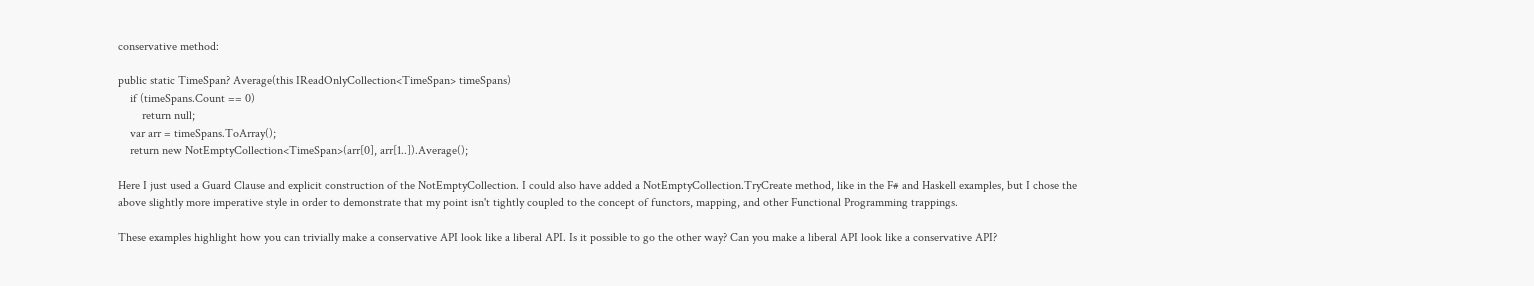conservative method:

public static TimeSpan? Average(this IReadOnlyCollection<TimeSpan> timeSpans)
    if (timeSpans.Count == 0)
        return null;
    var arr = timeSpans.ToArray();
    return new NotEmptyCollection<TimeSpan>(arr[0], arr[1..]).Average();

Here I just used a Guard Clause and explicit construction of the NotEmptyCollection. I could also have added a NotEmptyCollection.TryCreate method, like in the F# and Haskell examples, but I chose the above slightly more imperative style in order to demonstrate that my point isn't tightly coupled to the concept of functors, mapping, and other Functional Programming trappings.

These examples highlight how you can trivially make a conservative API look like a liberal API. Is it possible to go the other way? Can you make a liberal API look like a conservative API?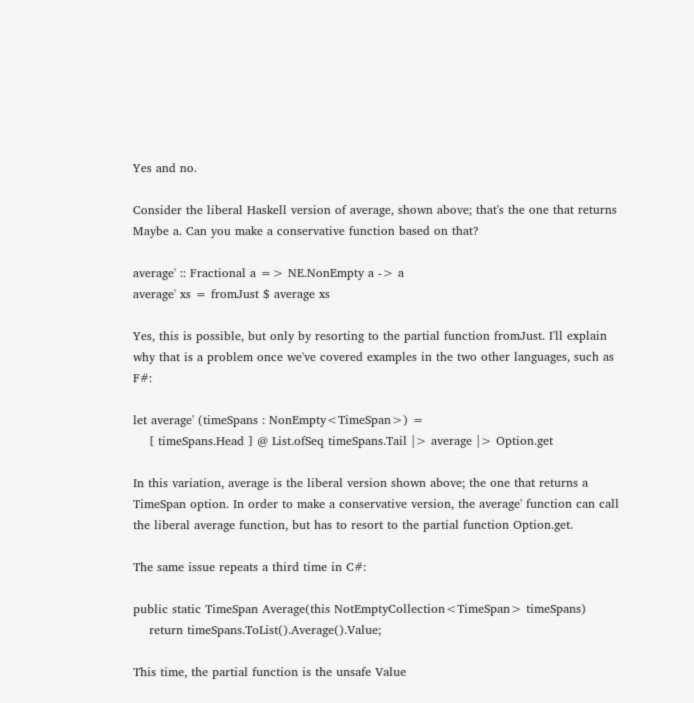Yes and no.

Consider the liberal Haskell version of average, shown above; that's the one that returns Maybe a. Can you make a conservative function based on that?

average' :: Fractional a => NE.NonEmpty a -> a
average' xs = fromJust $ average xs

Yes, this is possible, but only by resorting to the partial function fromJust. I'll explain why that is a problem once we've covered examples in the two other languages, such as F#:

let average' (timeSpans : NonEmpty<TimeSpan>) =
    [ timeSpans.Head ] @ List.ofSeq timeSpans.Tail |> average |> Option.get

In this variation, average is the liberal version shown above; the one that returns a TimeSpan option. In order to make a conservative version, the average' function can call the liberal average function, but has to resort to the partial function Option.get.

The same issue repeats a third time in C#:

public static TimeSpan Average(this NotEmptyCollection<TimeSpan> timeSpans)
    return timeSpans.ToList().Average().Value;

This time, the partial function is the unsafe Value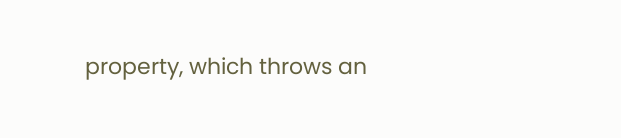property, which throws an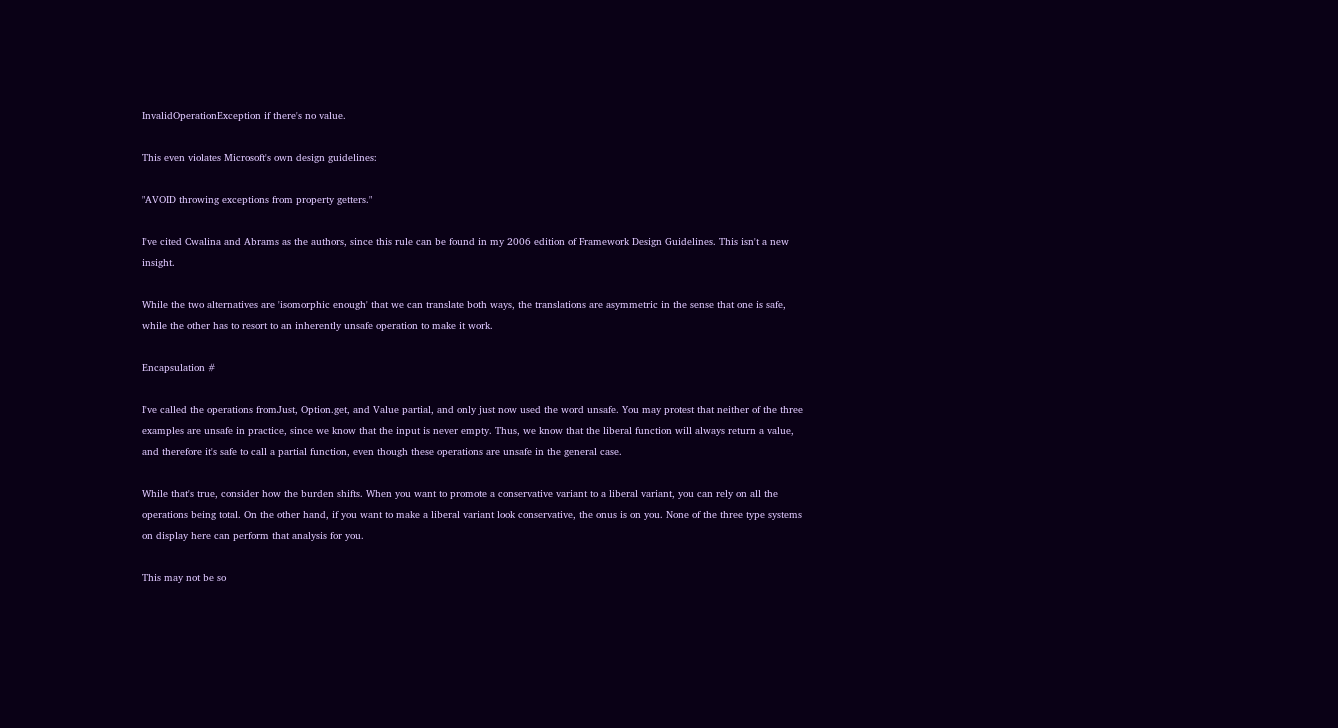InvalidOperationException if there's no value.

This even violates Microsoft's own design guidelines:

"AVOID throwing exceptions from property getters."

I've cited Cwalina and Abrams as the authors, since this rule can be found in my 2006 edition of Framework Design Guidelines. This isn't a new insight.

While the two alternatives are 'isomorphic enough' that we can translate both ways, the translations are asymmetric in the sense that one is safe, while the other has to resort to an inherently unsafe operation to make it work.

Encapsulation #

I've called the operations fromJust, Option.get, and Value partial, and only just now used the word unsafe. You may protest that neither of the three examples are unsafe in practice, since we know that the input is never empty. Thus, we know that the liberal function will always return a value, and therefore it's safe to call a partial function, even though these operations are unsafe in the general case.

While that's true, consider how the burden shifts. When you want to promote a conservative variant to a liberal variant, you can rely on all the operations being total. On the other hand, if you want to make a liberal variant look conservative, the onus is on you. None of the three type systems on display here can perform that analysis for you.

This may not be so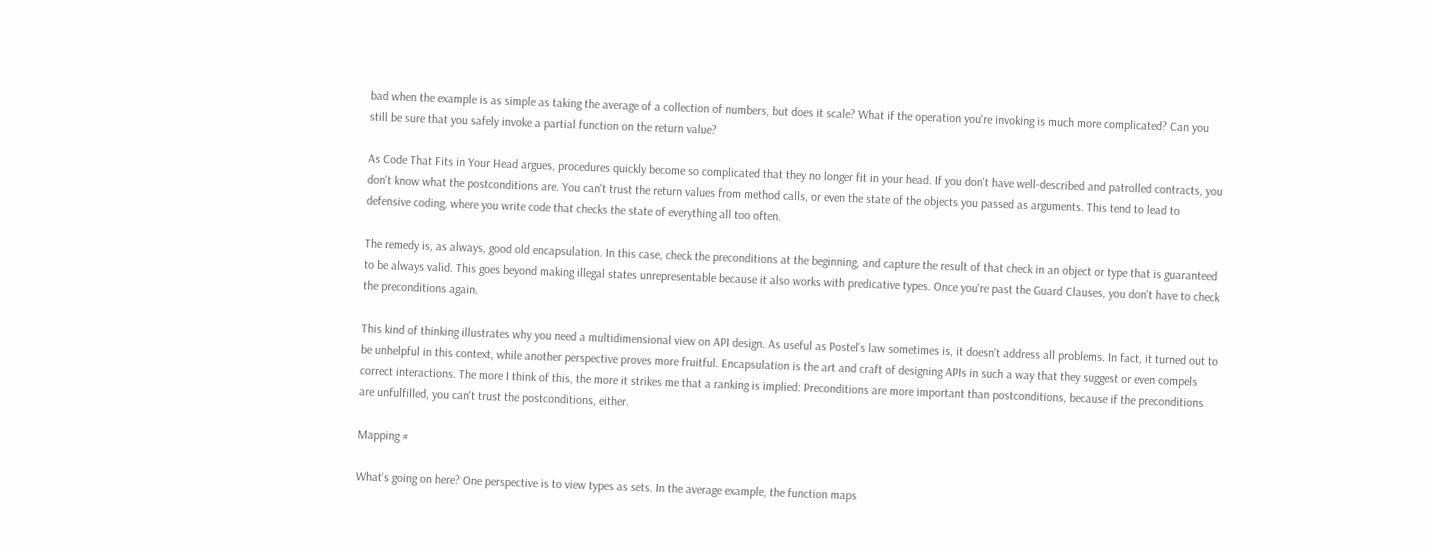bad when the example is as simple as taking the average of a collection of numbers, but does it scale? What if the operation you're invoking is much more complicated? Can you still be sure that you safely invoke a partial function on the return value?

As Code That Fits in Your Head argues, procedures quickly become so complicated that they no longer fit in your head. If you don't have well-described and patrolled contracts, you don't know what the postconditions are. You can't trust the return values from method calls, or even the state of the objects you passed as arguments. This tend to lead to defensive coding, where you write code that checks the state of everything all too often.

The remedy is, as always, good old encapsulation. In this case, check the preconditions at the beginning, and capture the result of that check in an object or type that is guaranteed to be always valid. This goes beyond making illegal states unrepresentable because it also works with predicative types. Once you're past the Guard Clauses, you don't have to check the preconditions again.

This kind of thinking illustrates why you need a multidimensional view on API design. As useful as Postel's law sometimes is, it doesn't address all problems. In fact, it turned out to be unhelpful in this context, while another perspective proves more fruitful. Encapsulation is the art and craft of designing APIs in such a way that they suggest or even compels correct interactions. The more I think of this, the more it strikes me that a ranking is implied: Preconditions are more important than postconditions, because if the preconditions are unfulfilled, you can't trust the postconditions, either.

Mapping #

What's going on here? One perspective is to view types as sets. In the average example, the function maps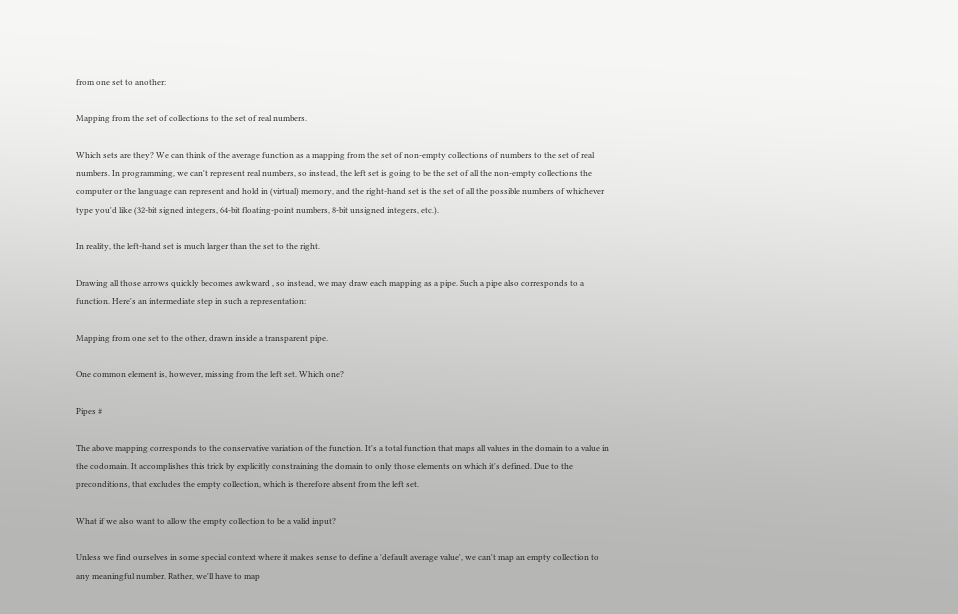from one set to another:

Mapping from the set of collections to the set of real numbers.

Which sets are they? We can think of the average function as a mapping from the set of non-empty collections of numbers to the set of real numbers. In programming, we can't represent real numbers, so instead, the left set is going to be the set of all the non-empty collections the computer or the language can represent and hold in (virtual) memory, and the right-hand set is the set of all the possible numbers of whichever type you'd like (32-bit signed integers, 64-bit floating-point numbers, 8-bit unsigned integers, etc.).

In reality, the left-hand set is much larger than the set to the right.

Drawing all those arrows quickly becomes awkward , so instead, we may draw each mapping as a pipe. Such a pipe also corresponds to a function. Here's an intermediate step in such a representation:

Mapping from one set to the other, drawn inside a transparent pipe.

One common element is, however, missing from the left set. Which one?

Pipes #

The above mapping corresponds to the conservative variation of the function. It's a total function that maps all values in the domain to a value in the codomain. It accomplishes this trick by explicitly constraining the domain to only those elements on which it's defined. Due to the preconditions, that excludes the empty collection, which is therefore absent from the left set.

What if we also want to allow the empty collection to be a valid input?

Unless we find ourselves in some special context where it makes sense to define a 'default average value', we can't map an empty collection to any meaningful number. Rather, we'll have to map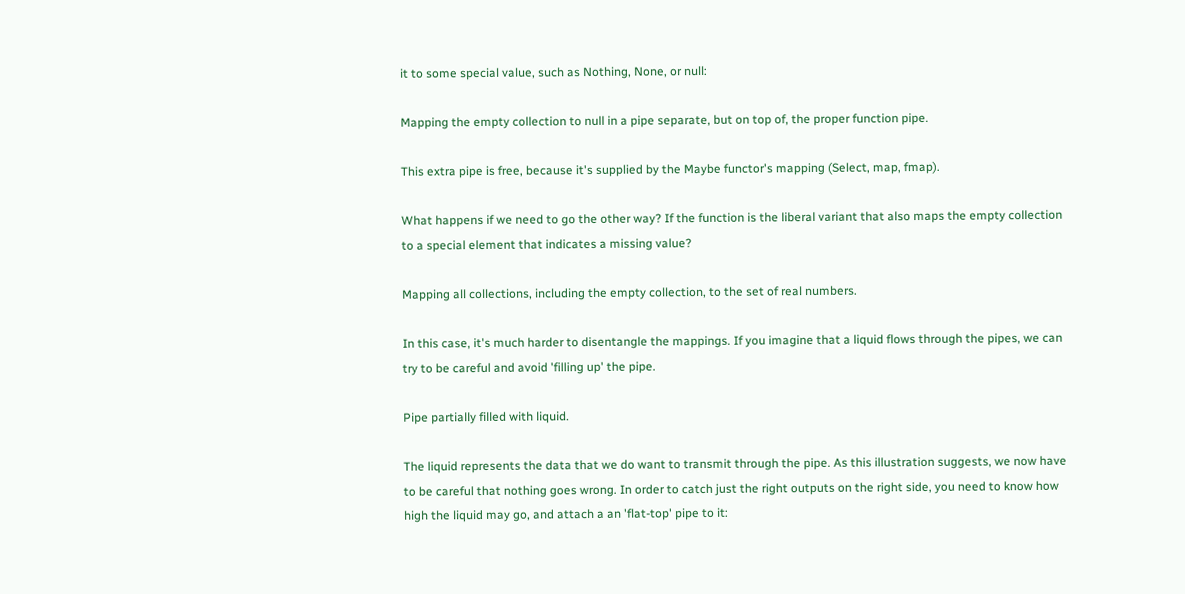it to some special value, such as Nothing, None, or null:

Mapping the empty collection to null in a pipe separate, but on top of, the proper function pipe.

This extra pipe is free, because it's supplied by the Maybe functor's mapping (Select, map, fmap).

What happens if we need to go the other way? If the function is the liberal variant that also maps the empty collection to a special element that indicates a missing value?

Mapping all collections, including the empty collection, to the set of real numbers.

In this case, it's much harder to disentangle the mappings. If you imagine that a liquid flows through the pipes, we can try to be careful and avoid 'filling up' the pipe.

Pipe partially filled with liquid.

The liquid represents the data that we do want to transmit through the pipe. As this illustration suggests, we now have to be careful that nothing goes wrong. In order to catch just the right outputs on the right side, you need to know how high the liquid may go, and attach a an 'flat-top' pipe to it: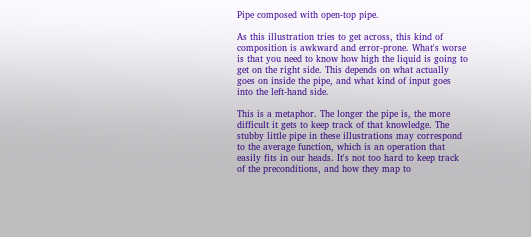Pipe composed with open-top pipe.

As this illustration tries to get across, this kind of composition is awkward and error-prone. What's worse is that you need to know how high the liquid is going to get on the right side. This depends on what actually goes on inside the pipe, and what kind of input goes into the left-hand side.

This is a metaphor. The longer the pipe is, the more difficult it gets to keep track of that knowledge. The stubby little pipe in these illustrations may correspond to the average function, which is an operation that easily fits in our heads. It's not too hard to keep track of the preconditions, and how they map to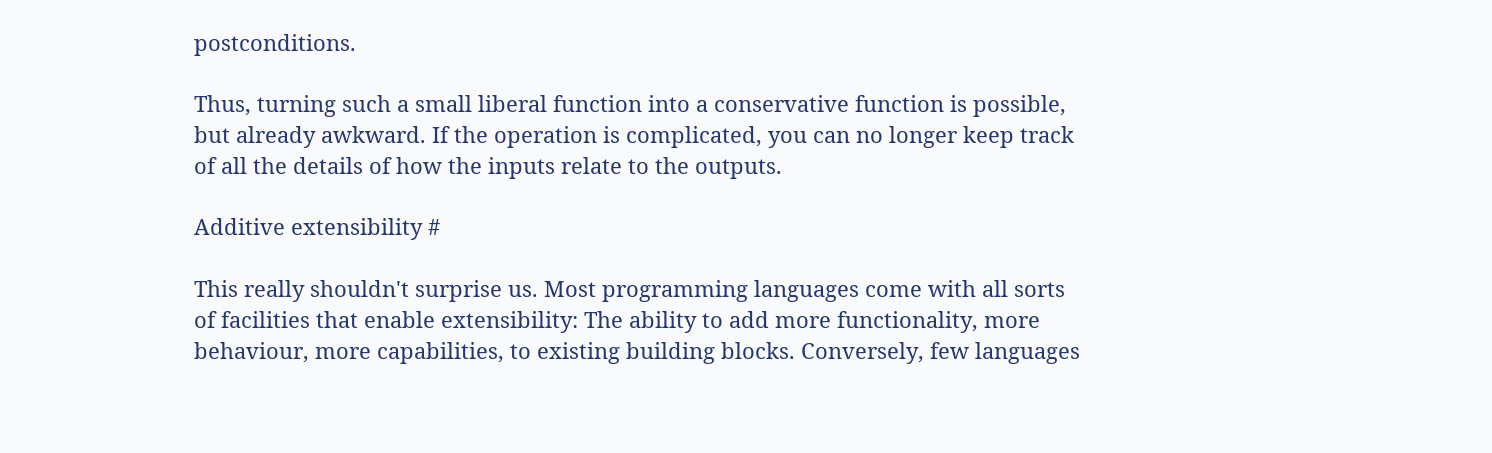postconditions.

Thus, turning such a small liberal function into a conservative function is possible, but already awkward. If the operation is complicated, you can no longer keep track of all the details of how the inputs relate to the outputs.

Additive extensibility #

This really shouldn't surprise us. Most programming languages come with all sorts of facilities that enable extensibility: The ability to add more functionality, more behaviour, more capabilities, to existing building blocks. Conversely, few languages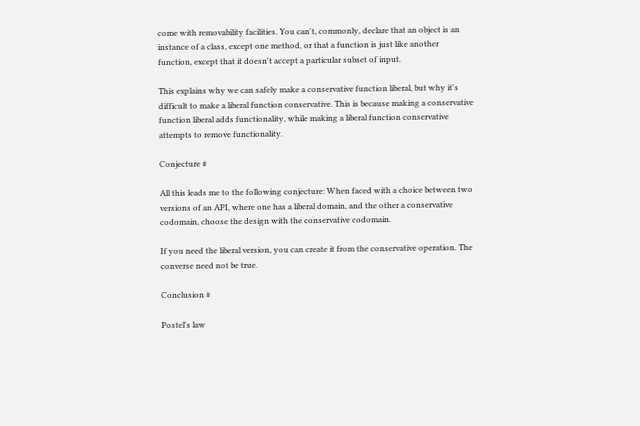come with removability facilities. You can't, commonly, declare that an object is an instance of a class, except one method, or that a function is just like another function, except that it doesn't accept a particular subset of input.

This explains why we can safely make a conservative function liberal, but why it's difficult to make a liberal function conservative. This is because making a conservative function liberal adds functionality, while making a liberal function conservative attempts to remove functionality.

Conjecture #

All this leads me to the following conjecture: When faced with a choice between two versions of an API, where one has a liberal domain, and the other a conservative codomain, choose the design with the conservative codomain.

If you need the liberal version, you can create it from the conservative operation. The converse need not be true.

Conclusion #

Postel's law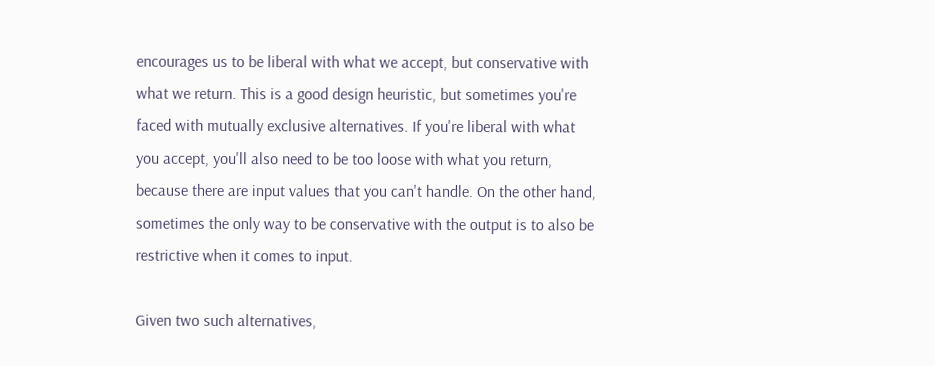encourages us to be liberal with what we accept, but conservative with what we return. This is a good design heuristic, but sometimes you're faced with mutually exclusive alternatives. If you're liberal with what you accept, you'll also need to be too loose with what you return, because there are input values that you can't handle. On the other hand, sometimes the only way to be conservative with the output is to also be restrictive when it comes to input.

Given two such alternatives,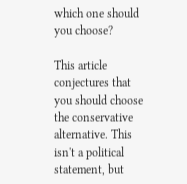which one should you choose?

This article conjectures that you should choose the conservative alternative. This isn't a political statement, but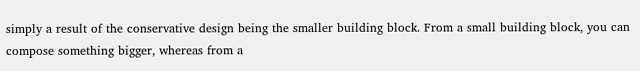simply a result of the conservative design being the smaller building block. From a small building block, you can compose something bigger, whereas from a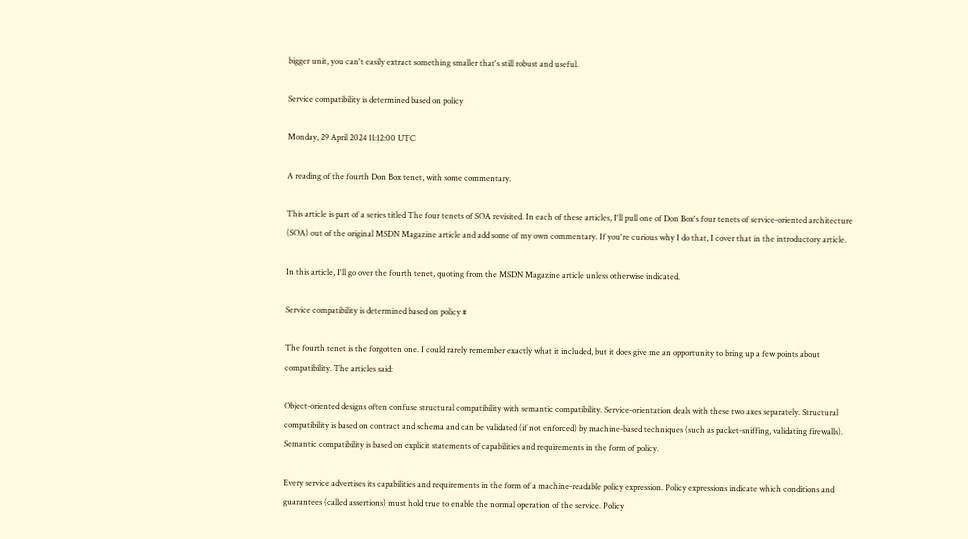bigger unit, you can't easily extract something smaller that's still robust and useful.

Service compatibility is determined based on policy

Monday, 29 April 2024 11:12:00 UTC

A reading of the fourth Don Box tenet, with some commentary.

This article is part of a series titled The four tenets of SOA revisited. In each of these articles, I'll pull one of Don Box's four tenets of service-oriented architecture (SOA) out of the original MSDN Magazine article and add some of my own commentary. If you're curious why I do that, I cover that in the introductory article.

In this article, I'll go over the fourth tenet, quoting from the MSDN Magazine article unless otherwise indicated.

Service compatibility is determined based on policy #

The fourth tenet is the forgotten one. I could rarely remember exactly what it included, but it does give me an opportunity to bring up a few points about compatibility. The articles said:

Object-oriented designs often confuse structural compatibility with semantic compatibility. Service-orientation deals with these two axes separately. Structural compatibility is based on contract and schema and can be validated (if not enforced) by machine-based techniques (such as packet-sniffing, validating firewalls). Semantic compatibility is based on explicit statements of capabilities and requirements in the form of policy.

Every service advertises its capabilities and requirements in the form of a machine-readable policy expression. Policy expressions indicate which conditions and guarantees (called assertions) must hold true to enable the normal operation of the service. Policy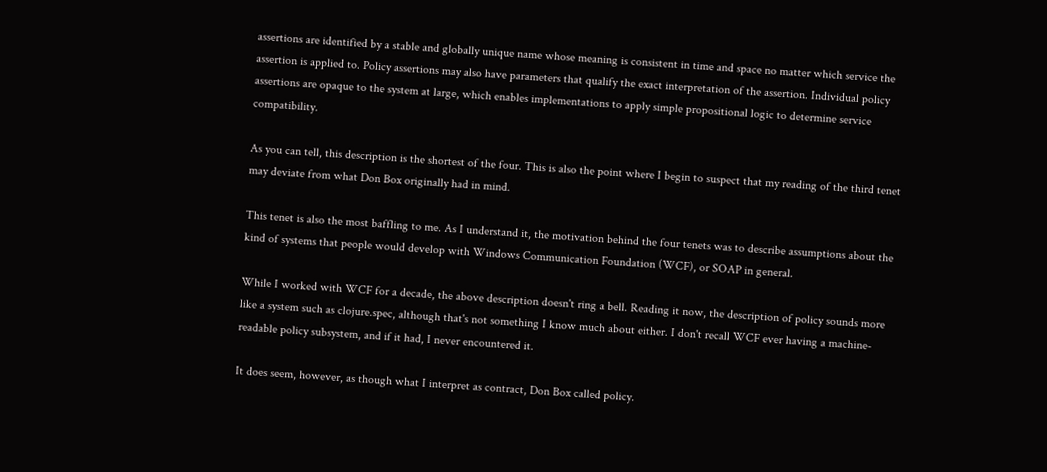assertions are identified by a stable and globally unique name whose meaning is consistent in time and space no matter which service the assertion is applied to. Policy assertions may also have parameters that qualify the exact interpretation of the assertion. Individual policy assertions are opaque to the system at large, which enables implementations to apply simple propositional logic to determine service compatibility.

As you can tell, this description is the shortest of the four. This is also the point where I begin to suspect that my reading of the third tenet may deviate from what Don Box originally had in mind.

This tenet is also the most baffling to me. As I understand it, the motivation behind the four tenets was to describe assumptions about the kind of systems that people would develop with Windows Communication Foundation (WCF), or SOAP in general.

While I worked with WCF for a decade, the above description doesn't ring a bell. Reading it now, the description of policy sounds more like a system such as clojure.spec, although that's not something I know much about either. I don't recall WCF ever having a machine-readable policy subsystem, and if it had, I never encountered it.

It does seem, however, as though what I interpret as contract, Don Box called policy.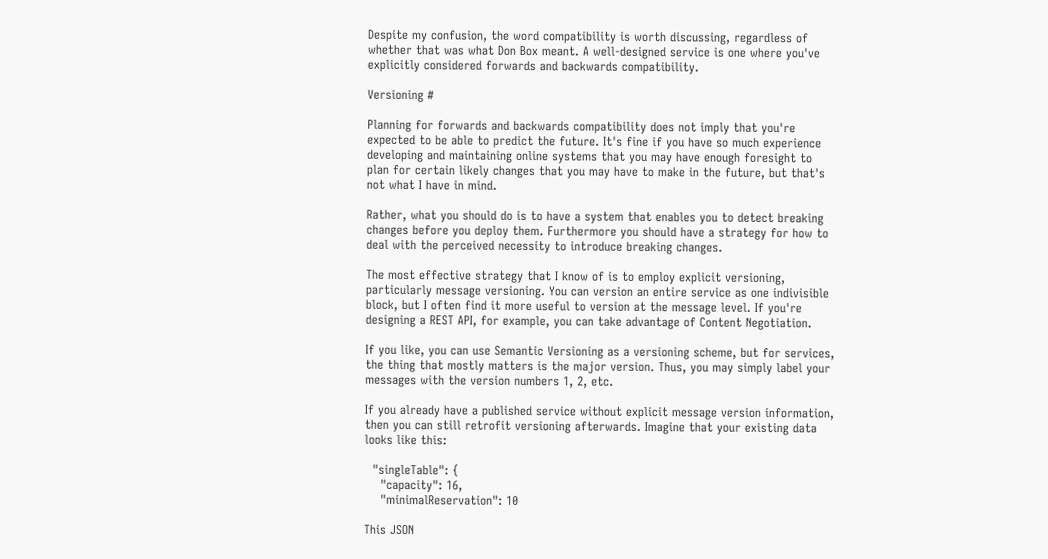Despite my confusion, the word compatibility is worth discussing, regardless of whether that was what Don Box meant. A well-designed service is one where you've explicitly considered forwards and backwards compatibility.

Versioning #

Planning for forwards and backwards compatibility does not imply that you're expected to be able to predict the future. It's fine if you have so much experience developing and maintaining online systems that you may have enough foresight to plan for certain likely changes that you may have to make in the future, but that's not what I have in mind.

Rather, what you should do is to have a system that enables you to detect breaking changes before you deploy them. Furthermore you should have a strategy for how to deal with the perceived necessity to introduce breaking changes.

The most effective strategy that I know of is to employ explicit versioning, particularly message versioning. You can version an entire service as one indivisible block, but I often find it more useful to version at the message level. If you're designing a REST API, for example, you can take advantage of Content Negotiation.

If you like, you can use Semantic Versioning as a versioning scheme, but for services, the thing that mostly matters is the major version. Thus, you may simply label your messages with the version numbers 1, 2, etc.

If you already have a published service without explicit message version information, then you can still retrofit versioning afterwards. Imagine that your existing data looks like this:

  "singleTable": {
    "capacity": 16,
    "minimalReservation": 10

This JSON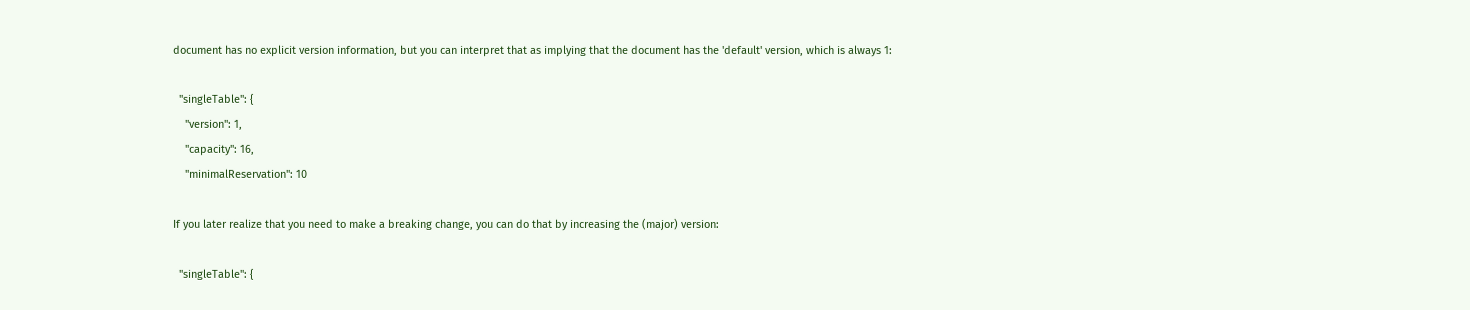document has no explicit version information, but you can interpret that as implying that the document has the 'default' version, which is always 1:

  "singleTable": {
    "version": 1,
    "capacity": 16,
    "minimalReservation": 10

If you later realize that you need to make a breaking change, you can do that by increasing the (major) version:

  "singleTable": {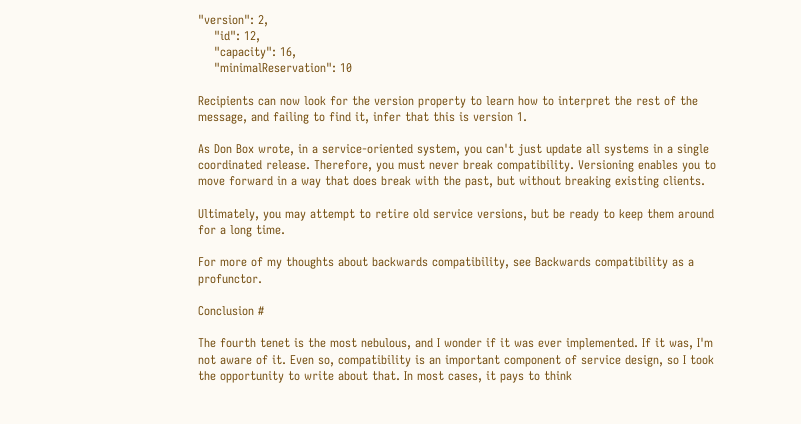"version": 2,
    "id": 12,
    "capacity": 16,
    "minimalReservation": 10

Recipients can now look for the version property to learn how to interpret the rest of the message, and failing to find it, infer that this is version 1.

As Don Box wrote, in a service-oriented system, you can't just update all systems in a single coordinated release. Therefore, you must never break compatibility. Versioning enables you to move forward in a way that does break with the past, but without breaking existing clients.

Ultimately, you may attempt to retire old service versions, but be ready to keep them around for a long time.

For more of my thoughts about backwards compatibility, see Backwards compatibility as a profunctor.

Conclusion #

The fourth tenet is the most nebulous, and I wonder if it was ever implemented. If it was, I'm not aware of it. Even so, compatibility is an important component of service design, so I took the opportunity to write about that. In most cases, it pays to think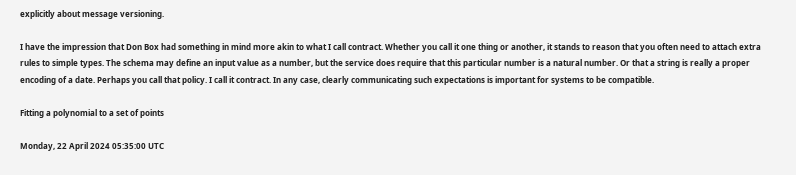explicitly about message versioning.

I have the impression that Don Box had something in mind more akin to what I call contract. Whether you call it one thing or another, it stands to reason that you often need to attach extra rules to simple types. The schema may define an input value as a number, but the service does require that this particular number is a natural number. Or that a string is really a proper encoding of a date. Perhaps you call that policy. I call it contract. In any case, clearly communicating such expectations is important for systems to be compatible.

Fitting a polynomial to a set of points

Monday, 22 April 2024 05:35:00 UTC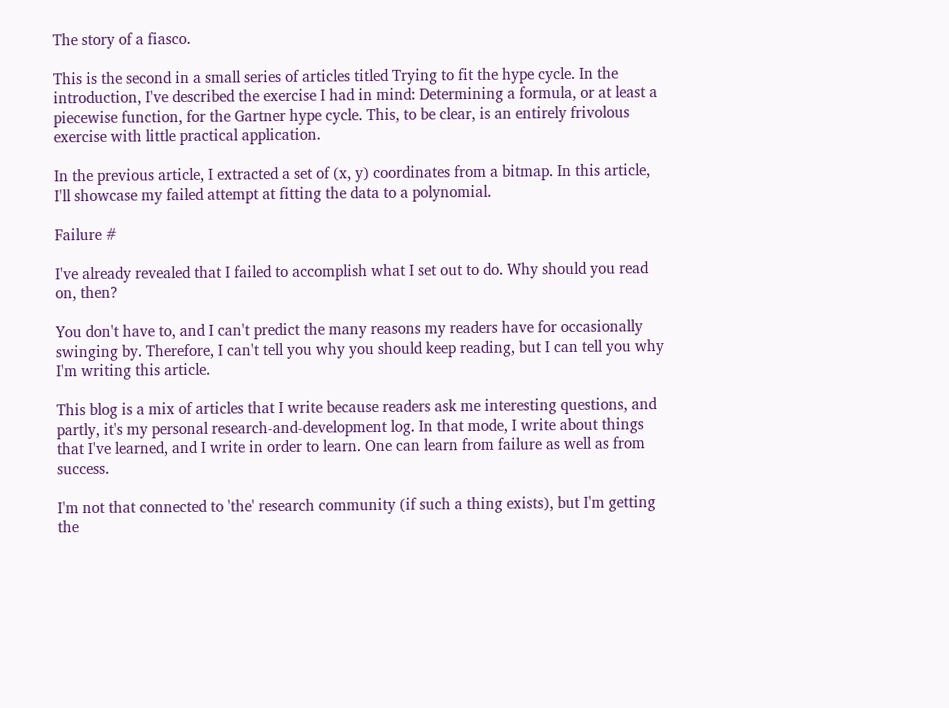The story of a fiasco.

This is the second in a small series of articles titled Trying to fit the hype cycle. In the introduction, I've described the exercise I had in mind: Determining a formula, or at least a piecewise function, for the Gartner hype cycle. This, to be clear, is an entirely frivolous exercise with little practical application.

In the previous article, I extracted a set of (x, y) coordinates from a bitmap. In this article, I'll showcase my failed attempt at fitting the data to a polynomial.

Failure #

I've already revealed that I failed to accomplish what I set out to do. Why should you read on, then?

You don't have to, and I can't predict the many reasons my readers have for occasionally swinging by. Therefore, I can't tell you why you should keep reading, but I can tell you why I'm writing this article.

This blog is a mix of articles that I write because readers ask me interesting questions, and partly, it's my personal research-and-development log. In that mode, I write about things that I've learned, and I write in order to learn. One can learn from failure as well as from success.

I'm not that connected to 'the' research community (if such a thing exists), but I'm getting the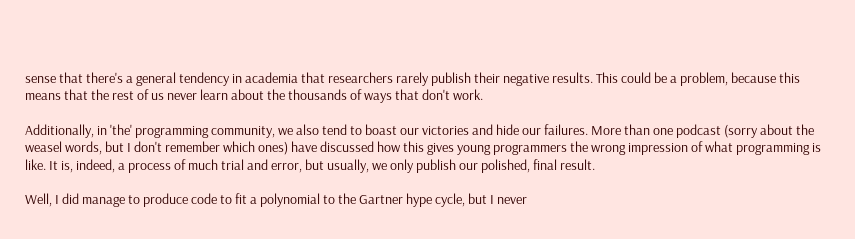sense that there's a general tendency in academia that researchers rarely publish their negative results. This could be a problem, because this means that the rest of us never learn about the thousands of ways that don't work.

Additionally, in 'the' programming community, we also tend to boast our victories and hide our failures. More than one podcast (sorry about the weasel words, but I don't remember which ones) have discussed how this gives young programmers the wrong impression of what programming is like. It is, indeed, a process of much trial and error, but usually, we only publish our polished, final result.

Well, I did manage to produce code to fit a polynomial to the Gartner hype cycle, but I never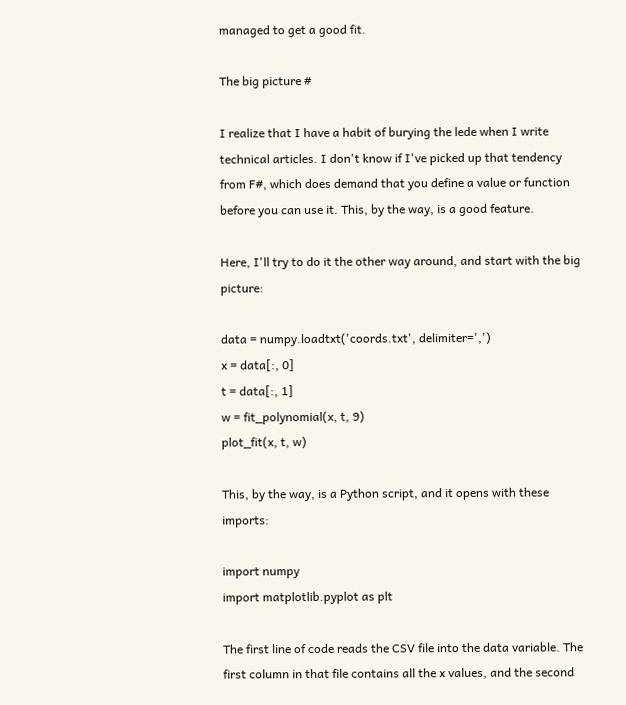managed to get a good fit.

The big picture #

I realize that I have a habit of burying the lede when I write technical articles. I don't know if I've picked up that tendency from F#, which does demand that you define a value or function before you can use it. This, by the way, is a good feature.

Here, I'll try to do it the other way around, and start with the big picture:

data = numpy.loadtxt('coords.txt', delimiter=',')
x = data[:, 0]
t = data[:, 1]
w = fit_polynomial(x, t, 9)
plot_fit(x, t, w)

This, by the way, is a Python script, and it opens with these imports:

import numpy
import matplotlib.pyplot as plt

The first line of code reads the CSV file into the data variable. The first column in that file contains all the x values, and the second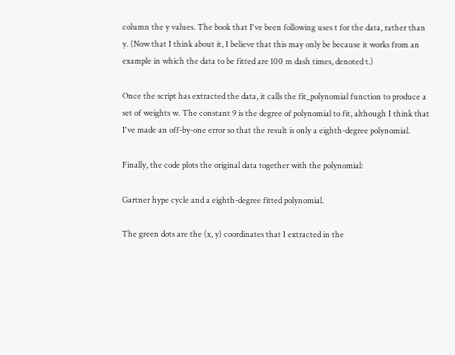column the y values. The book that I've been following uses t for the data, rather than y. (Now that I think about it, I believe that this may only be because it works from an example in which the data to be fitted are 100 m dash times, denoted t.)

Once the script has extracted the data, it calls the fit_polynomial function to produce a set of weights w. The constant 9 is the degree of polynomial to fit, although I think that I've made an off-by-one error so that the result is only a eighth-degree polynomial.

Finally, the code plots the original data together with the polynomial:

Gartner hype cycle and a eighth-degree fitted polynomial.

The green dots are the (x, y) coordinates that I extracted in the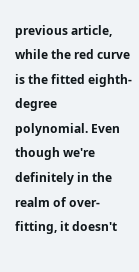previous article, while the red curve is the fitted eighth-degree polynomial. Even though we're definitely in the realm of over-fitting, it doesn't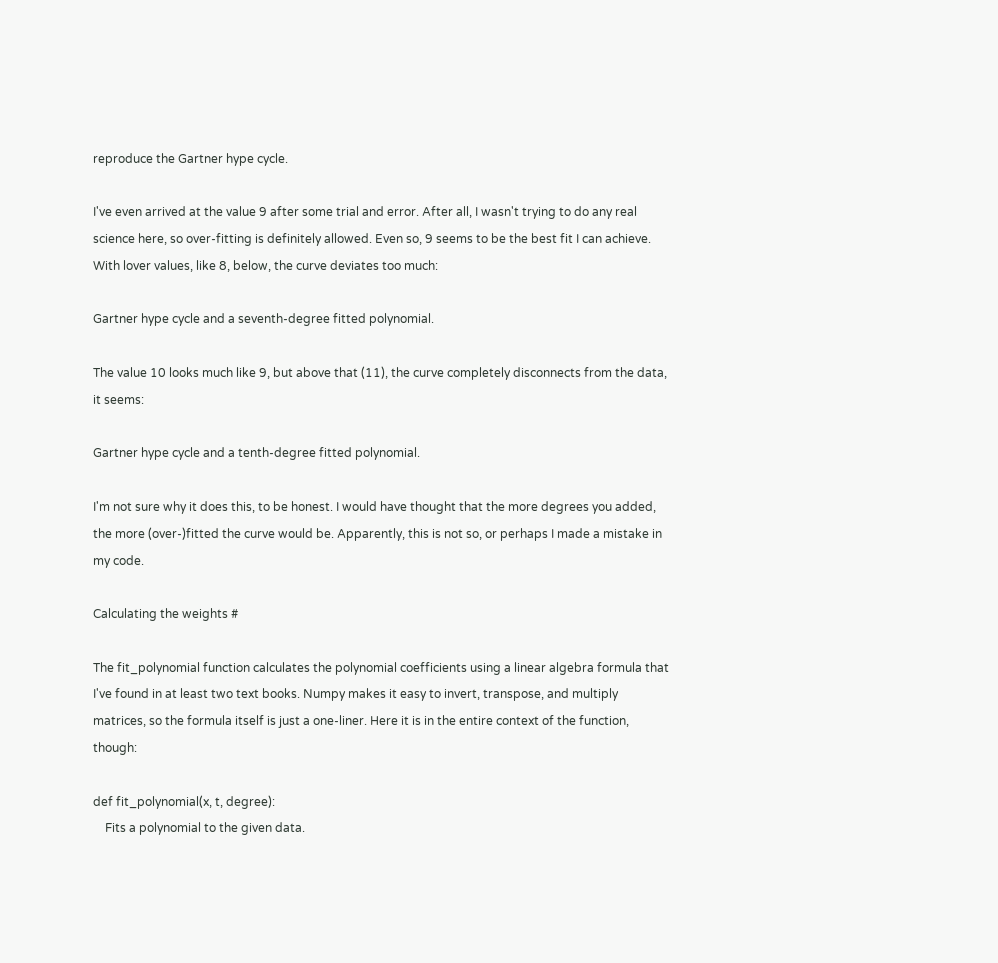reproduce the Gartner hype cycle.

I've even arrived at the value 9 after some trial and error. After all, I wasn't trying to do any real science here, so over-fitting is definitely allowed. Even so, 9 seems to be the best fit I can achieve. With lover values, like 8, below, the curve deviates too much:

Gartner hype cycle and a seventh-degree fitted polynomial.

The value 10 looks much like 9, but above that (11), the curve completely disconnects from the data, it seems:

Gartner hype cycle and a tenth-degree fitted polynomial.

I'm not sure why it does this, to be honest. I would have thought that the more degrees you added, the more (over-)fitted the curve would be. Apparently, this is not so, or perhaps I made a mistake in my code.

Calculating the weights #

The fit_polynomial function calculates the polynomial coefficients using a linear algebra formula that I've found in at least two text books. Numpy makes it easy to invert, transpose, and multiply matrices, so the formula itself is just a one-liner. Here it is in the entire context of the function, though:

def fit_polynomial(x, t, degree):
    Fits a polynomial to the given data.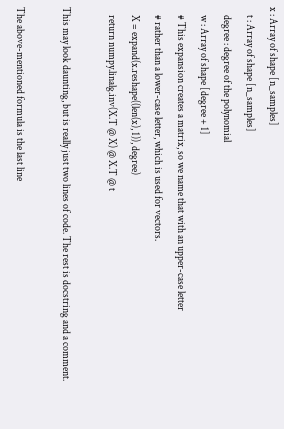x : Array of shape [n_samples]
    t : Array of shape [n_samples]
    degree : degree of the polynomial
    w : Array of shape [degree + 1]
    # This expansion creates a matrix, so we name that with an upper-case letter
    # rather than a lower-case letter, which is used for vectors.
    X = expand(x.reshape((len(x), 1)), degree)
    return numpy.linalg.inv(X.T @ X) @ X.T @ t

This may look daunting, but is really just two lines of code. The rest is docstring and a comment.

The above-mentioned formula is the last line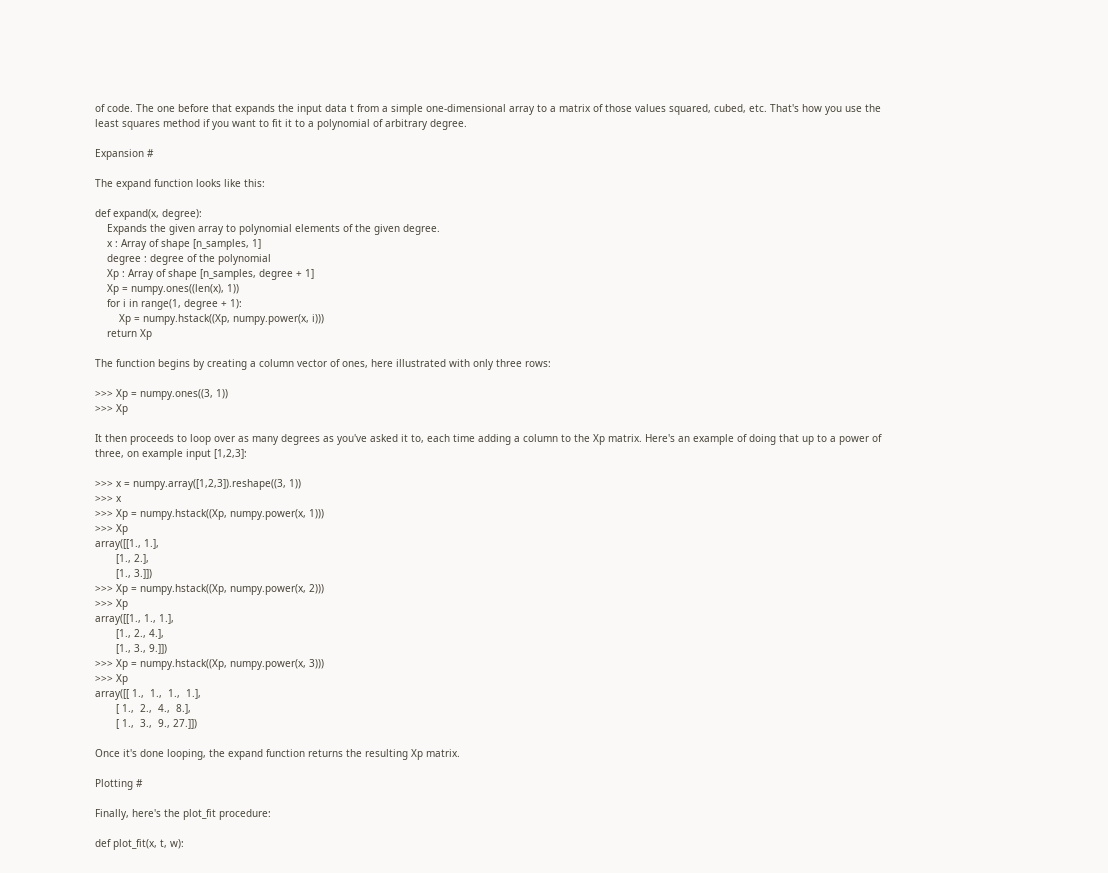of code. The one before that expands the input data t from a simple one-dimensional array to a matrix of those values squared, cubed, etc. That's how you use the least squares method if you want to fit it to a polynomial of arbitrary degree.

Expansion #

The expand function looks like this:

def expand(x, degree):
    Expands the given array to polynomial elements of the given degree.
    x : Array of shape [n_samples, 1]
    degree : degree of the polynomial
    Xp : Array of shape [n_samples, degree + 1]
    Xp = numpy.ones((len(x), 1))
    for i in range(1, degree + 1):
        Xp = numpy.hstack((Xp, numpy.power(x, i)))
    return Xp

The function begins by creating a column vector of ones, here illustrated with only three rows:

>>> Xp = numpy.ones((3, 1))
>>> Xp

It then proceeds to loop over as many degrees as you've asked it to, each time adding a column to the Xp matrix. Here's an example of doing that up to a power of three, on example input [1,2,3]:

>>> x = numpy.array([1,2,3]).reshape((3, 1))
>>> x
>>> Xp = numpy.hstack((Xp, numpy.power(x, 1)))
>>> Xp
array([[1., 1.],
       [1., 2.],
       [1., 3.]])
>>> Xp = numpy.hstack((Xp, numpy.power(x, 2)))
>>> Xp
array([[1., 1., 1.],
       [1., 2., 4.],
       [1., 3., 9.]])
>>> Xp = numpy.hstack((Xp, numpy.power(x, 3)))
>>> Xp
array([[ 1.,  1.,  1.,  1.],
       [ 1.,  2.,  4.,  8.],
       [ 1.,  3.,  9., 27.]])

Once it's done looping, the expand function returns the resulting Xp matrix.

Plotting #

Finally, here's the plot_fit procedure:

def plot_fit(x, t, w):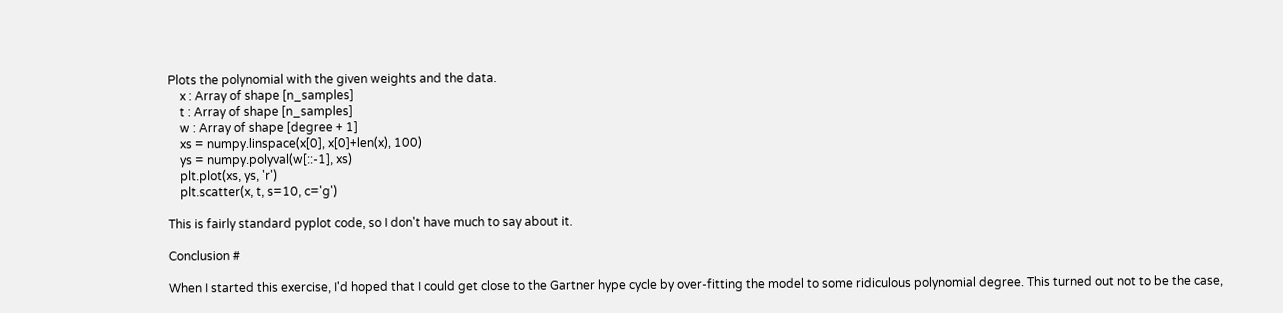Plots the polynomial with the given weights and the data.
    x : Array of shape [n_samples]
    t : Array of shape [n_samples]
    w : Array of shape [degree + 1]
    xs = numpy.linspace(x[0], x[0]+len(x), 100)
    ys = numpy.polyval(w[::-1], xs)
    plt.plot(xs, ys, 'r')
    plt.scatter(x, t, s=10, c='g')

This is fairly standard pyplot code, so I don't have much to say about it.

Conclusion #

When I started this exercise, I'd hoped that I could get close to the Gartner hype cycle by over-fitting the model to some ridiculous polynomial degree. This turned out not to be the case,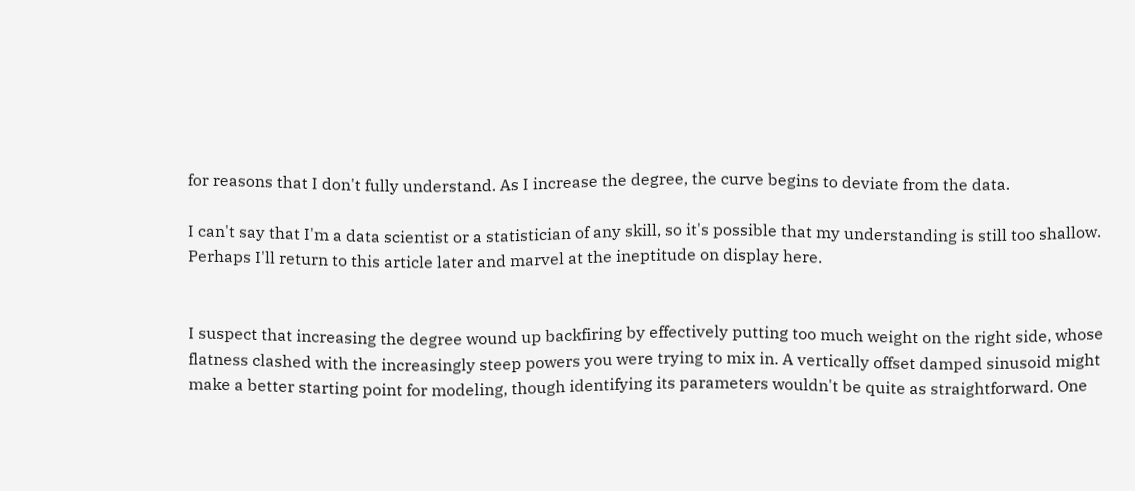for reasons that I don't fully understand. As I increase the degree, the curve begins to deviate from the data.

I can't say that I'm a data scientist or a statistician of any skill, so it's possible that my understanding is still too shallow. Perhaps I'll return to this article later and marvel at the ineptitude on display here.


I suspect that increasing the degree wound up backfiring by effectively putting too much weight on the right side, whose flatness clashed with the increasingly steep powers you were trying to mix in. A vertically offset damped sinusoid might make a better starting point for modeling, though identifying its parameters wouldn't be quite as straightforward. One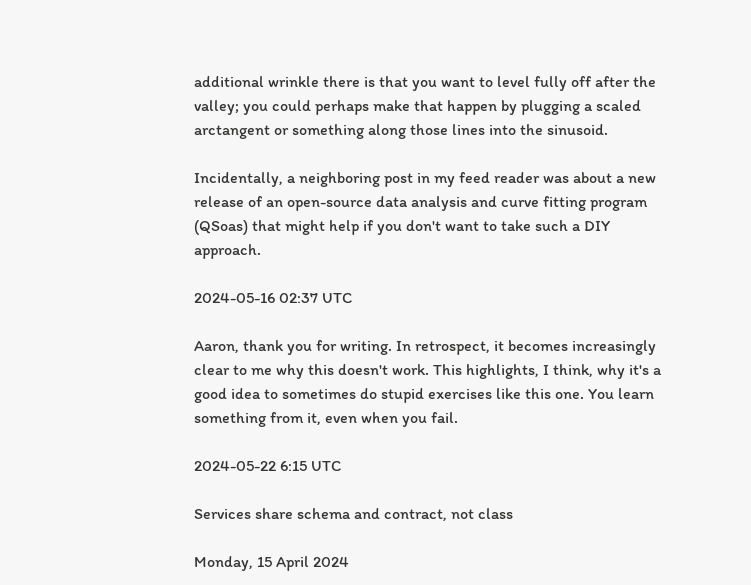additional wrinkle there is that you want to level fully off after the valley; you could perhaps make that happen by plugging a scaled arctangent or something along those lines into the sinusoid.

Incidentally, a neighboring post in my feed reader was about a new release of an open-source data analysis and curve fitting program (QSoas) that might help if you don't want to take such a DIY approach.

2024-05-16 02:37 UTC

Aaron, thank you for writing. In retrospect, it becomes increasingly clear to me why this doesn't work. This highlights, I think, why it's a good idea to sometimes do stupid exercises like this one. You learn something from it, even when you fail.

2024-05-22 6:15 UTC

Services share schema and contract, not class

Monday, 15 April 2024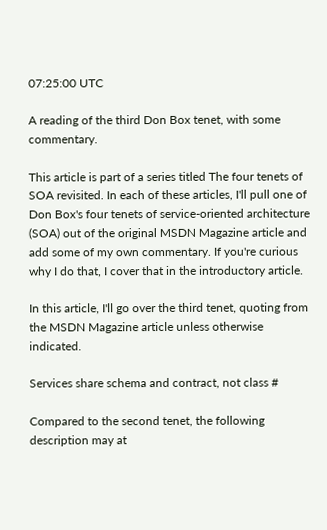07:25:00 UTC

A reading of the third Don Box tenet, with some commentary.

This article is part of a series titled The four tenets of SOA revisited. In each of these articles, I'll pull one of Don Box's four tenets of service-oriented architecture (SOA) out of the original MSDN Magazine article and add some of my own commentary. If you're curious why I do that, I cover that in the introductory article.

In this article, I'll go over the third tenet, quoting from the MSDN Magazine article unless otherwise indicated.

Services share schema and contract, not class #

Compared to the second tenet, the following description may at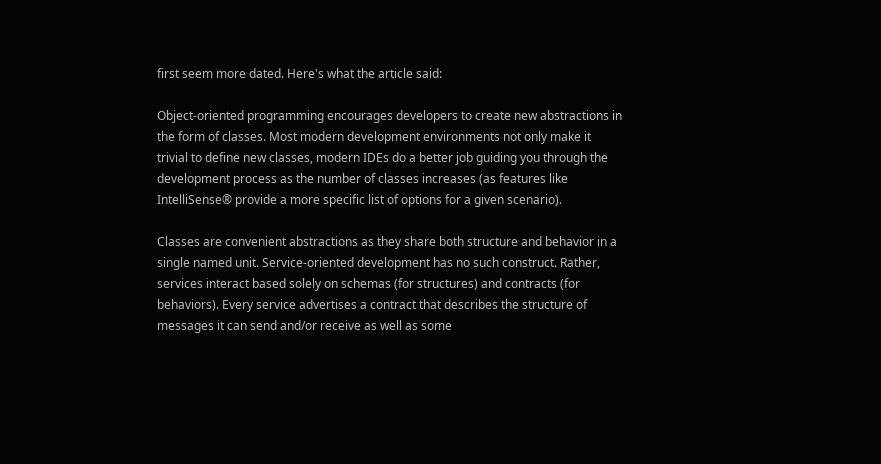first seem more dated. Here's what the article said:

Object-oriented programming encourages developers to create new abstractions in the form of classes. Most modern development environments not only make it trivial to define new classes, modern IDEs do a better job guiding you through the development process as the number of classes increases (as features like IntelliSense® provide a more specific list of options for a given scenario).

Classes are convenient abstractions as they share both structure and behavior in a single named unit. Service-oriented development has no such construct. Rather, services interact based solely on schemas (for structures) and contracts (for behaviors). Every service advertises a contract that describes the structure of messages it can send and/or receive as well as some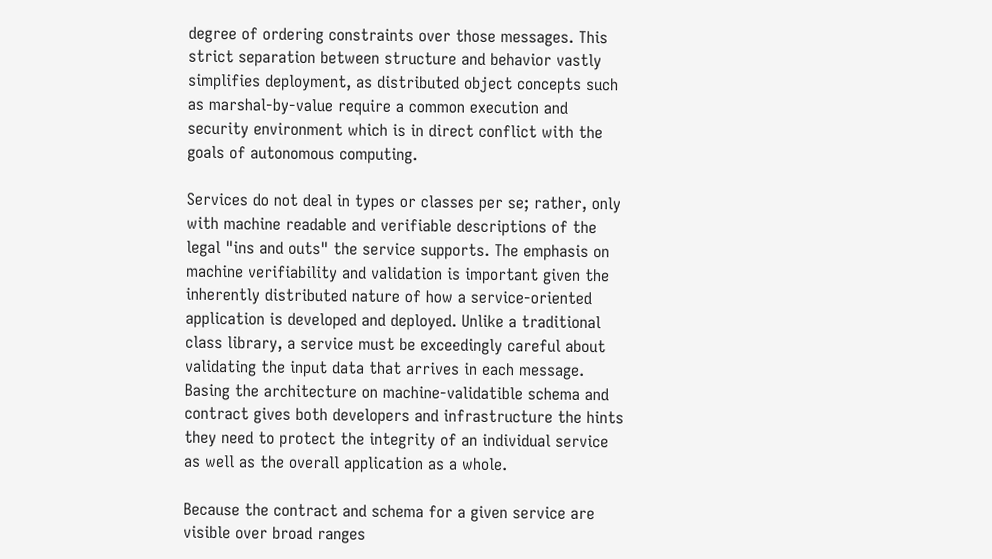degree of ordering constraints over those messages. This strict separation between structure and behavior vastly simplifies deployment, as distributed object concepts such as marshal-by-value require a common execution and security environment which is in direct conflict with the goals of autonomous computing.

Services do not deal in types or classes per se; rather, only with machine readable and verifiable descriptions of the legal "ins and outs" the service supports. The emphasis on machine verifiability and validation is important given the inherently distributed nature of how a service-oriented application is developed and deployed. Unlike a traditional class library, a service must be exceedingly careful about validating the input data that arrives in each message. Basing the architecture on machine-validatible schema and contract gives both developers and infrastructure the hints they need to protect the integrity of an individual service as well as the overall application as a whole.

Because the contract and schema for a given service are visible over broad ranges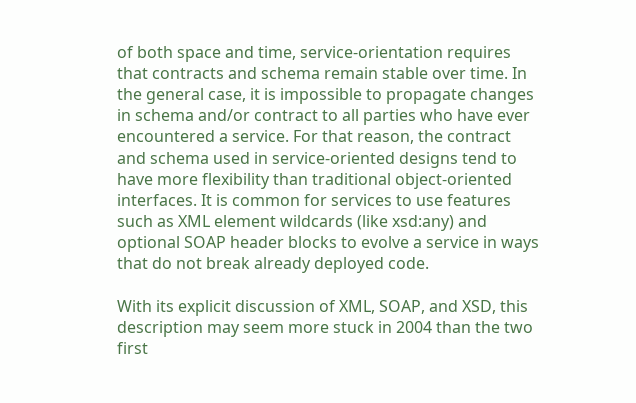of both space and time, service-orientation requires that contracts and schema remain stable over time. In the general case, it is impossible to propagate changes in schema and/or contract to all parties who have ever encountered a service. For that reason, the contract and schema used in service-oriented designs tend to have more flexibility than traditional object-oriented interfaces. It is common for services to use features such as XML element wildcards (like xsd:any) and optional SOAP header blocks to evolve a service in ways that do not break already deployed code.

With its explicit discussion of XML, SOAP, and XSD, this description may seem more stuck in 2004 than the two first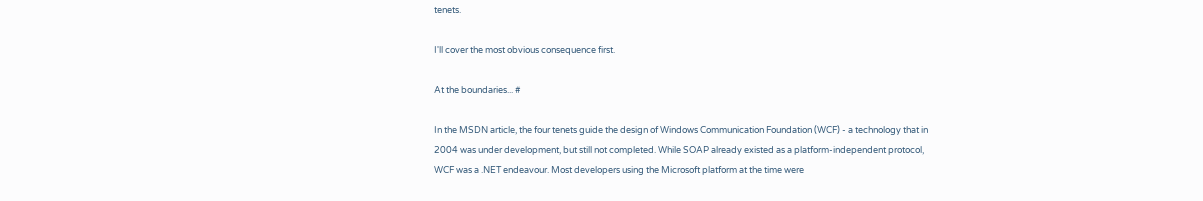tenets.

I'll cover the most obvious consequence first.

At the boundaries... #

In the MSDN article, the four tenets guide the design of Windows Communication Foundation (WCF) - a technology that in 2004 was under development, but still not completed. While SOAP already existed as a platform-independent protocol, WCF was a .NET endeavour. Most developers using the Microsoft platform at the time were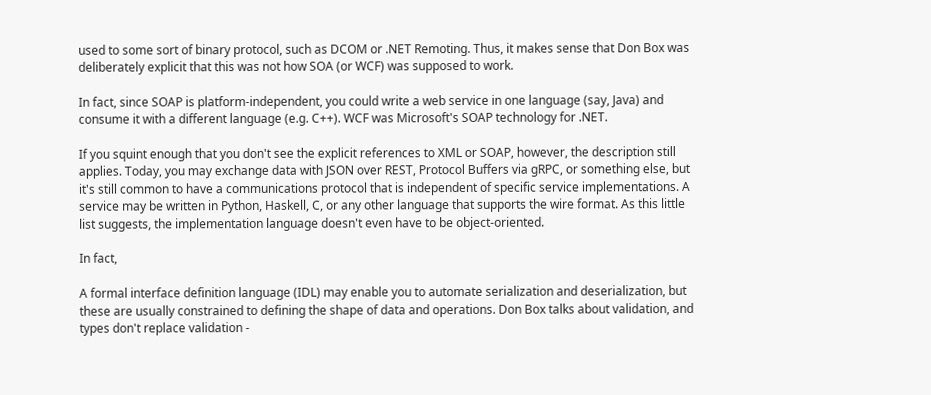used to some sort of binary protocol, such as DCOM or .NET Remoting. Thus, it makes sense that Don Box was deliberately explicit that this was not how SOA (or WCF) was supposed to work.

In fact, since SOAP is platform-independent, you could write a web service in one language (say, Java) and consume it with a different language (e.g. C++). WCF was Microsoft's SOAP technology for .NET.

If you squint enough that you don't see the explicit references to XML or SOAP, however, the description still applies. Today, you may exchange data with JSON over REST, Protocol Buffers via gRPC, or something else, but it's still common to have a communications protocol that is independent of specific service implementations. A service may be written in Python, Haskell, C, or any other language that supports the wire format. As this little list suggests, the implementation language doesn't even have to be object-oriented.

In fact,

A formal interface definition language (IDL) may enable you to automate serialization and deserialization, but these are usually constrained to defining the shape of data and operations. Don Box talks about validation, and types don't replace validation -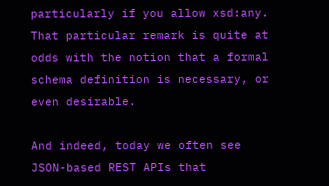particularly if you allow xsd:any. That particular remark is quite at odds with the notion that a formal schema definition is necessary, or even desirable.

And indeed, today we often see JSON-based REST APIs that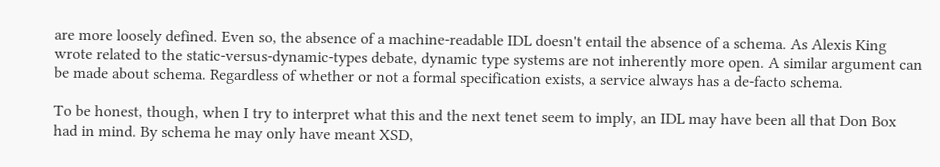are more loosely defined. Even so, the absence of a machine-readable IDL doesn't entail the absence of a schema. As Alexis King wrote related to the static-versus-dynamic-types debate, dynamic type systems are not inherently more open. A similar argument can be made about schema. Regardless of whether or not a formal specification exists, a service always has a de-facto schema.

To be honest, though, when I try to interpret what this and the next tenet seem to imply, an IDL may have been all that Don Box had in mind. By schema he may only have meant XSD,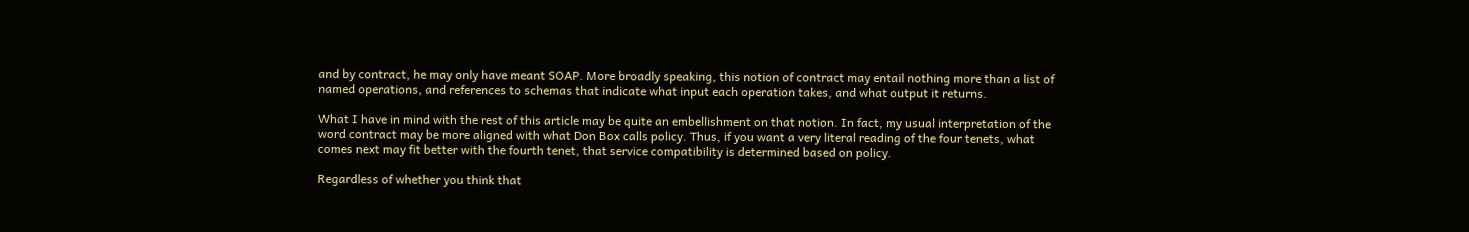and by contract, he may only have meant SOAP. More broadly speaking, this notion of contract may entail nothing more than a list of named operations, and references to schemas that indicate what input each operation takes, and what output it returns.

What I have in mind with the rest of this article may be quite an embellishment on that notion. In fact, my usual interpretation of the word contract may be more aligned with what Don Box calls policy. Thus, if you want a very literal reading of the four tenets, what comes next may fit better with the fourth tenet, that service compatibility is determined based on policy.

Regardless of whether you think that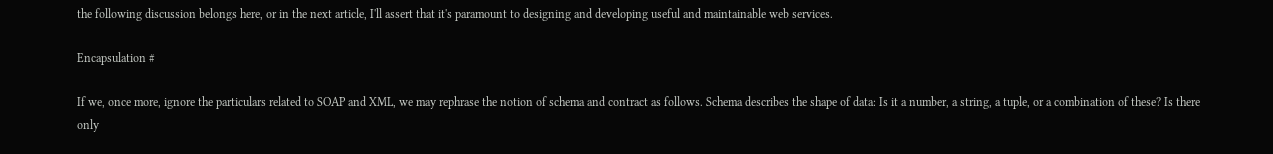the following discussion belongs here, or in the next article, I'll assert that it's paramount to designing and developing useful and maintainable web services.

Encapsulation #

If we, once more, ignore the particulars related to SOAP and XML, we may rephrase the notion of schema and contract as follows. Schema describes the shape of data: Is it a number, a string, a tuple, or a combination of these? Is there only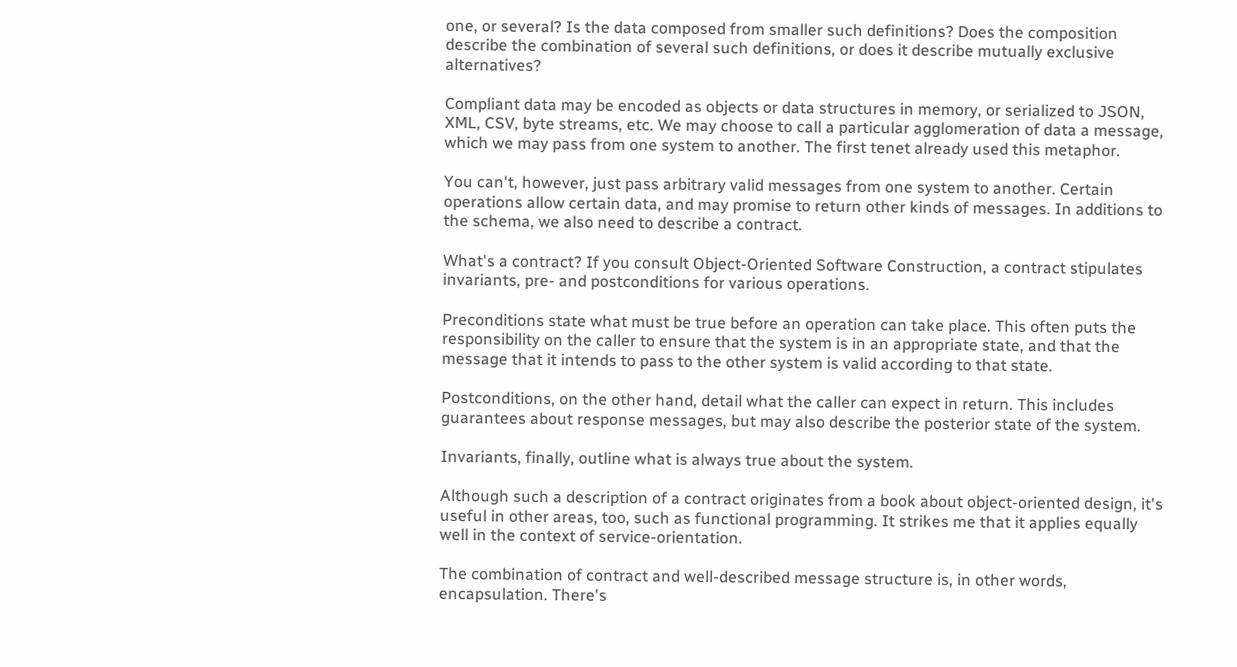one, or several? Is the data composed from smaller such definitions? Does the composition describe the combination of several such definitions, or does it describe mutually exclusive alternatives?

Compliant data may be encoded as objects or data structures in memory, or serialized to JSON, XML, CSV, byte streams, etc. We may choose to call a particular agglomeration of data a message, which we may pass from one system to another. The first tenet already used this metaphor.

You can't, however, just pass arbitrary valid messages from one system to another. Certain operations allow certain data, and may promise to return other kinds of messages. In additions to the schema, we also need to describe a contract.

What's a contract? If you consult Object-Oriented Software Construction, a contract stipulates invariants, pre- and postconditions for various operations.

Preconditions state what must be true before an operation can take place. This often puts the responsibility on the caller to ensure that the system is in an appropriate state, and that the message that it intends to pass to the other system is valid according to that state.

Postconditions, on the other hand, detail what the caller can expect in return. This includes guarantees about response messages, but may also describe the posterior state of the system.

Invariants, finally, outline what is always true about the system.

Although such a description of a contract originates from a book about object-oriented design, it's useful in other areas, too, such as functional programming. It strikes me that it applies equally well in the context of service-orientation.

The combination of contract and well-described message structure is, in other words, encapsulation. There's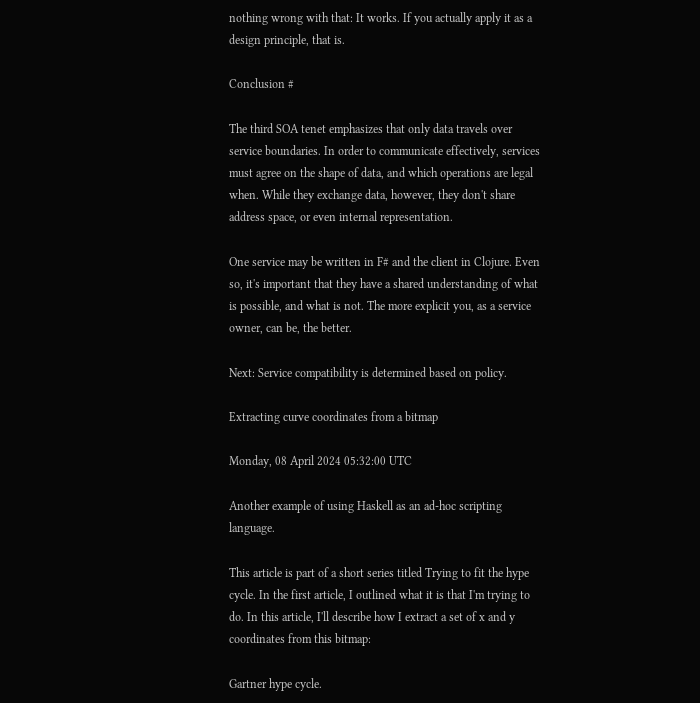nothing wrong with that: It works. If you actually apply it as a design principle, that is.

Conclusion #

The third SOA tenet emphasizes that only data travels over service boundaries. In order to communicate effectively, services must agree on the shape of data, and which operations are legal when. While they exchange data, however, they don't share address space, or even internal representation.

One service may be written in F# and the client in Clojure. Even so, it's important that they have a shared understanding of what is possible, and what is not. The more explicit you, as a service owner, can be, the better.

Next: Service compatibility is determined based on policy.

Extracting curve coordinates from a bitmap

Monday, 08 April 2024 05:32:00 UTC

Another example of using Haskell as an ad-hoc scripting language.

This article is part of a short series titled Trying to fit the hype cycle. In the first article, I outlined what it is that I'm trying to do. In this article, I'll describe how I extract a set of x and y coordinates from this bitmap:

Gartner hype cycle.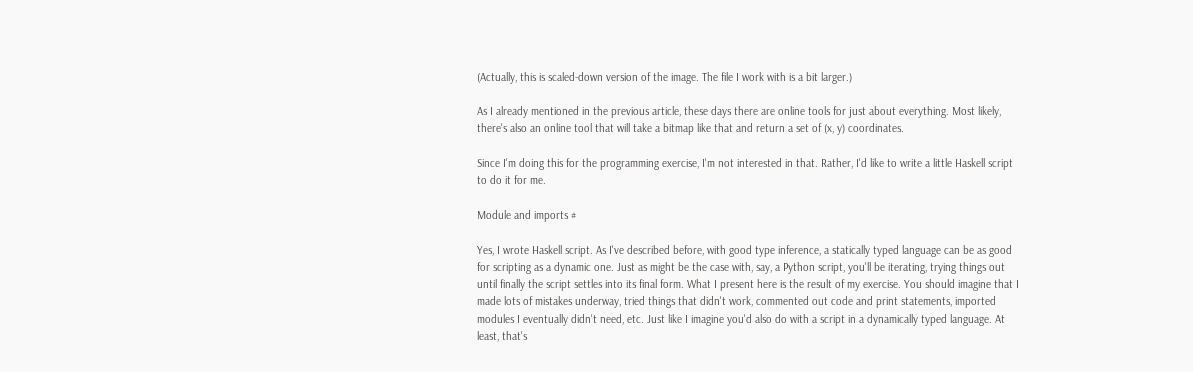(Actually, this is scaled-down version of the image. The file I work with is a bit larger.)

As I already mentioned in the previous article, these days there are online tools for just about everything. Most likely, there's also an online tool that will take a bitmap like that and return a set of (x, y) coordinates.

Since I'm doing this for the programming exercise, I'm not interested in that. Rather, I'd like to write a little Haskell script to do it for me.

Module and imports #

Yes, I wrote Haskell script. As I've described before, with good type inference, a statically typed language can be as good for scripting as a dynamic one. Just as might be the case with, say, a Python script, you'll be iterating, trying things out until finally the script settles into its final form. What I present here is the result of my exercise. You should imagine that I made lots of mistakes underway, tried things that didn't work, commented out code and print statements, imported modules I eventually didn't need, etc. Just like I imagine you'd also do with a script in a dynamically typed language. At least, that's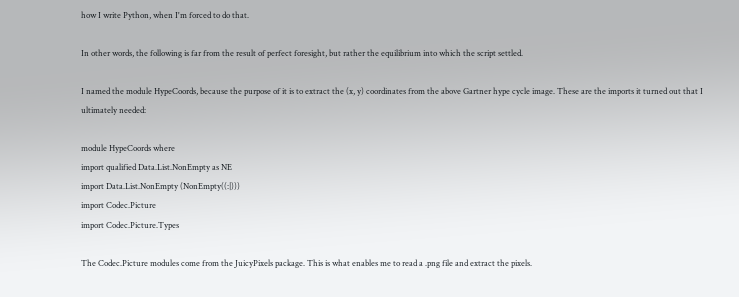how I write Python, when I'm forced to do that.

In other words, the following is far from the result of perfect foresight, but rather the equilibrium into which the script settled.

I named the module HypeCoords, because the purpose of it is to extract the (x, y) coordinates from the above Gartner hype cycle image. These are the imports it turned out that I ultimately needed:

module HypeCoords where
import qualified Data.List.NonEmpty as NE
import Data.List.NonEmpty (NonEmpty((:|)))
import Codec.Picture
import Codec.Picture.Types

The Codec.Picture modules come from the JuicyPixels package. This is what enables me to read a .png file and extract the pixels.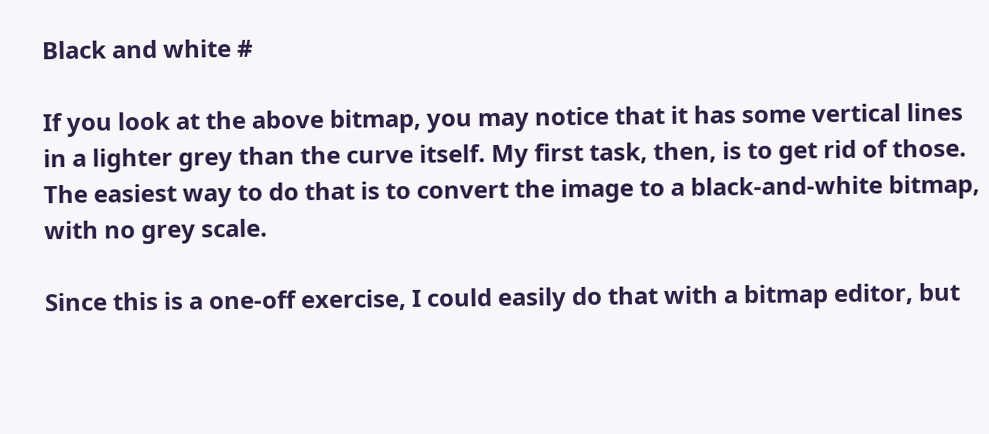Black and white #

If you look at the above bitmap, you may notice that it has some vertical lines in a lighter grey than the curve itself. My first task, then, is to get rid of those. The easiest way to do that is to convert the image to a black-and-white bitmap, with no grey scale.

Since this is a one-off exercise, I could easily do that with a bitmap editor, but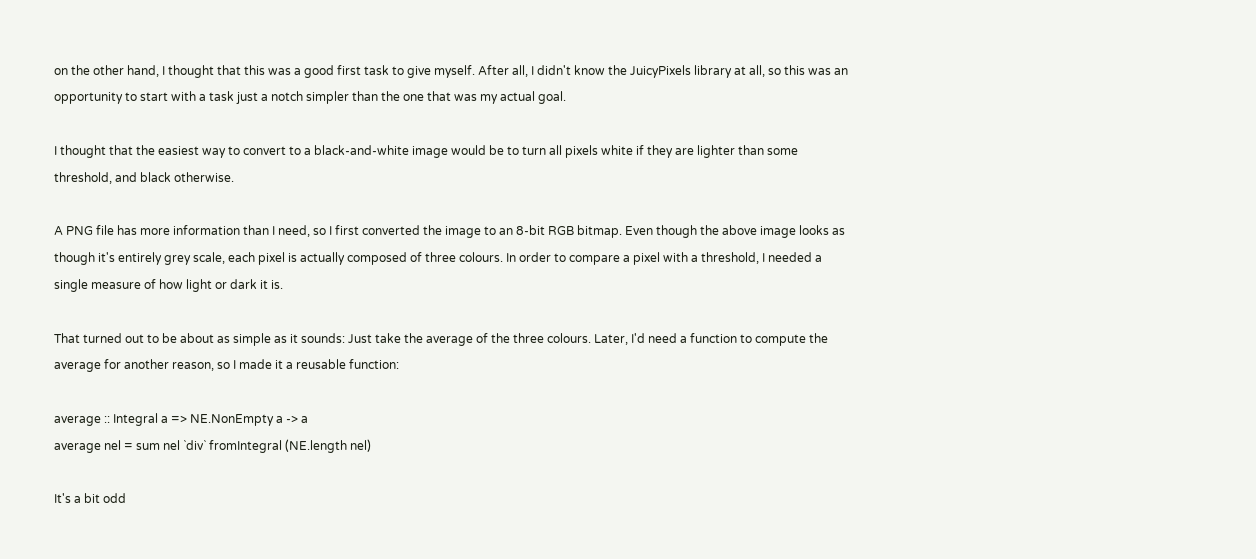on the other hand, I thought that this was a good first task to give myself. After all, I didn't know the JuicyPixels library at all, so this was an opportunity to start with a task just a notch simpler than the one that was my actual goal.

I thought that the easiest way to convert to a black-and-white image would be to turn all pixels white if they are lighter than some threshold, and black otherwise.

A PNG file has more information than I need, so I first converted the image to an 8-bit RGB bitmap. Even though the above image looks as though it's entirely grey scale, each pixel is actually composed of three colours. In order to compare a pixel with a threshold, I needed a single measure of how light or dark it is.

That turned out to be about as simple as it sounds: Just take the average of the three colours. Later, I'd need a function to compute the average for another reason, so I made it a reusable function:

average :: Integral a => NE.NonEmpty a -> a
average nel = sum nel `div` fromIntegral (NE.length nel)

It's a bit odd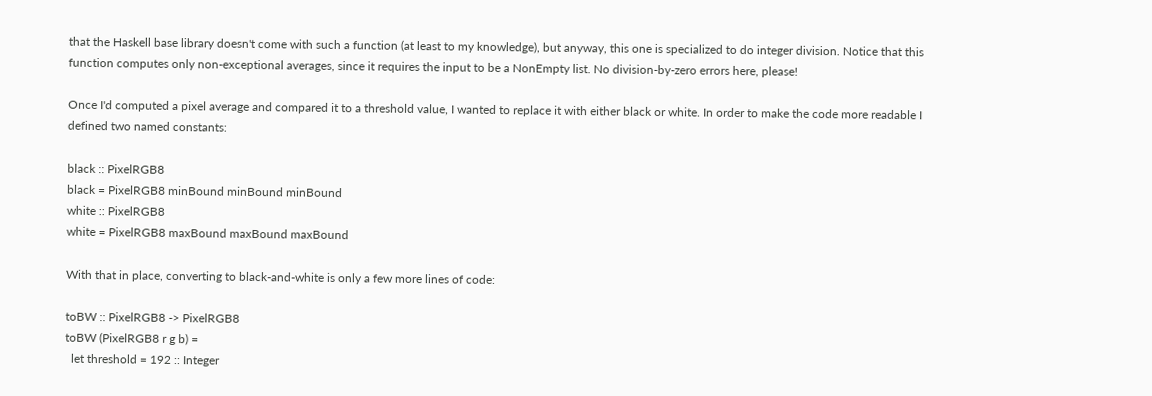that the Haskell base library doesn't come with such a function (at least to my knowledge), but anyway, this one is specialized to do integer division. Notice that this function computes only non-exceptional averages, since it requires the input to be a NonEmpty list. No division-by-zero errors here, please!

Once I'd computed a pixel average and compared it to a threshold value, I wanted to replace it with either black or white. In order to make the code more readable I defined two named constants:

black :: PixelRGB8
black = PixelRGB8 minBound minBound minBound
white :: PixelRGB8
white = PixelRGB8 maxBound maxBound maxBound

With that in place, converting to black-and-white is only a few more lines of code:

toBW :: PixelRGB8 -> PixelRGB8
toBW (PixelRGB8 r g b) =
  let threshold = 192 :: Integer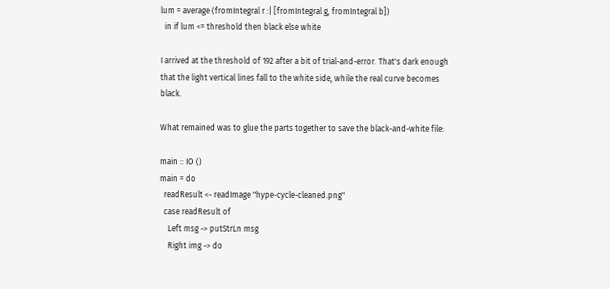lum = average (fromIntegral r :| [fromIntegral g, fromIntegral b])
  in if lum <= threshold then black else white

I arrived at the threshold of 192 after a bit of trial-and-error. That's dark enough that the light vertical lines fall to the white side, while the real curve becomes black.

What remained was to glue the parts together to save the black-and-white file:

main :: IO ()
main = do
  readResult <- readImage "hype-cycle-cleaned.png"
  case readResult of
    Left msg -> putStrLn msg
    Right img -> do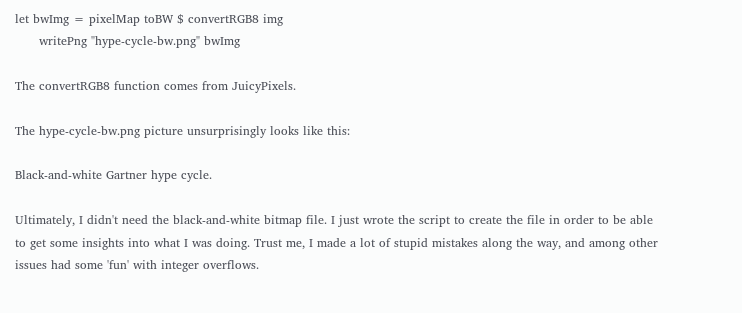let bwImg = pixelMap toBW $ convertRGB8 img
      writePng "hype-cycle-bw.png" bwImg

The convertRGB8 function comes from JuicyPixels.

The hype-cycle-bw.png picture unsurprisingly looks like this:

Black-and-white Gartner hype cycle.

Ultimately, I didn't need the black-and-white bitmap file. I just wrote the script to create the file in order to be able to get some insights into what I was doing. Trust me, I made a lot of stupid mistakes along the way, and among other issues had some 'fun' with integer overflows.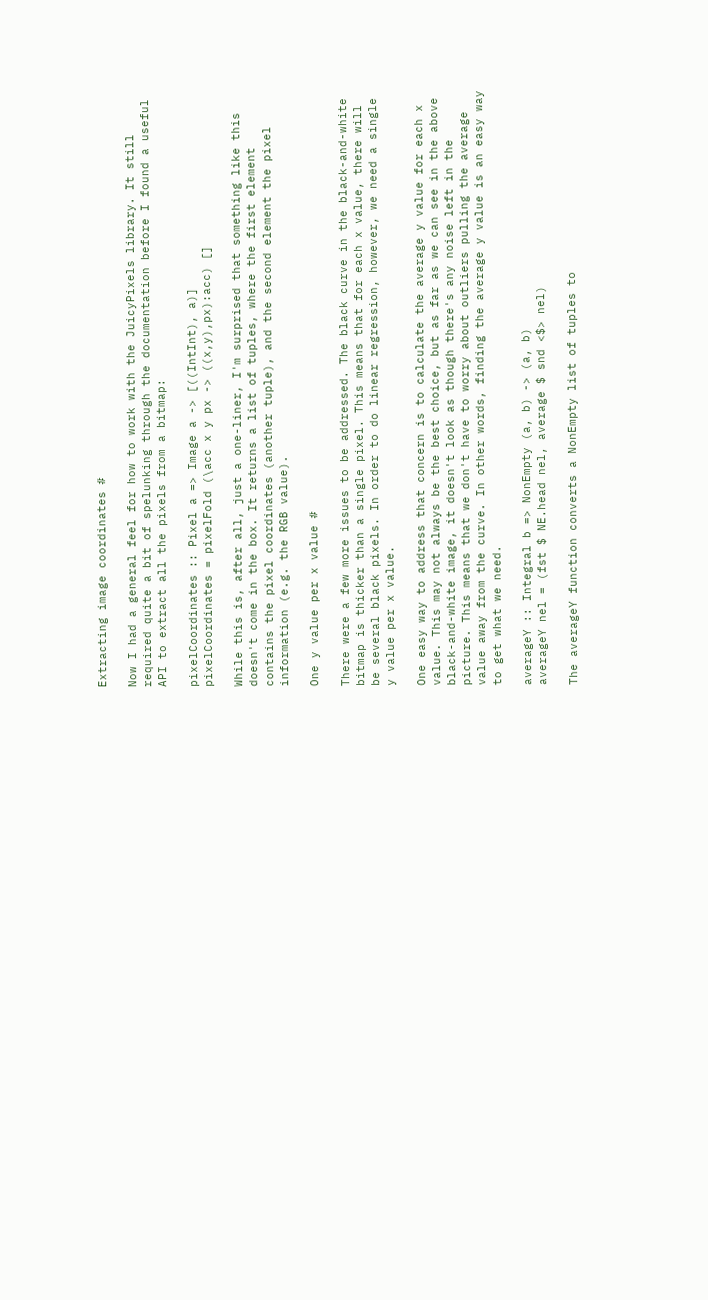Extracting image coordinates #

Now I had a general feel for how to work with the JuicyPixels library. It still required quite a bit of spelunking through the documentation before I found a useful API to extract all the pixels from a bitmap:

pixelCoordinates :: Pixel a => Image a -> [((IntInt), a)]
pixelCoordinates = pixelFold (\acc x y px -> ((x,y),px):acc) []

While this is, after all, just a one-liner, I'm surprised that something like this doesn't come in the box. It returns a list of tuples, where the first element contains the pixel coordinates (another tuple), and the second element the pixel information (e.g. the RGB value).

One y value per x value #

There were a few more issues to be addressed. The black curve in the black-and-white bitmap is thicker than a single pixel. This means that for each x value, there will be several black pixels. In order to do linear regression, however, we need a single y value per x value.

One easy way to address that concern is to calculate the average y value for each x value. This may not always be the best choice, but as far as we can see in the above black-and-white image, it doesn't look as though there's any noise left in the picture. This means that we don't have to worry about outliers pulling the average value away from the curve. In other words, finding the average y value is an easy way to get what we need.

averageY :: Integral b => NonEmpty (a, b) -> (a, b)
averageY nel = (fst $ NE.head nel, average $ snd <$> nel)

The averageY function converts a NonEmpty list of tuples to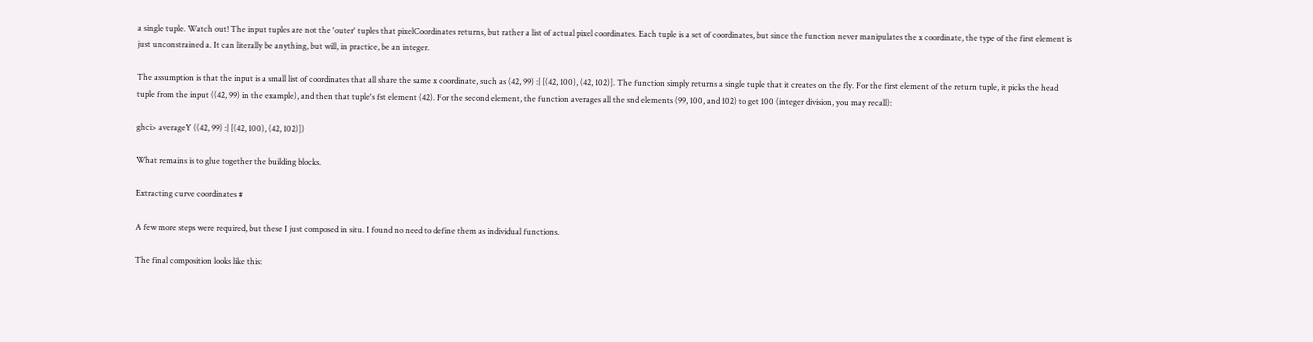a single tuple. Watch out! The input tuples are not the 'outer' tuples that pixelCoordinates returns, but rather a list of actual pixel coordinates. Each tuple is a set of coordinates, but since the function never manipulates the x coordinate, the type of the first element is just unconstrained a. It can literally be anything, but will, in practice, be an integer.

The assumption is that the input is a small list of coordinates that all share the same x coordinate, such as (42, 99) :| [(42, 100), (42, 102)]. The function simply returns a single tuple that it creates on the fly. For the first element of the return tuple, it picks the head tuple from the input ((42, 99) in the example), and then that tuple's fst element (42). For the second element, the function averages all the snd elements (99, 100, and 102) to get 100 (integer division, you may recall):

ghci> averageY ((42, 99) :| [(42, 100), (42, 102)])

What remains is to glue together the building blocks.

Extracting curve coordinates #

A few more steps were required, but these I just composed in situ. I found no need to define them as individual functions.

The final composition looks like this: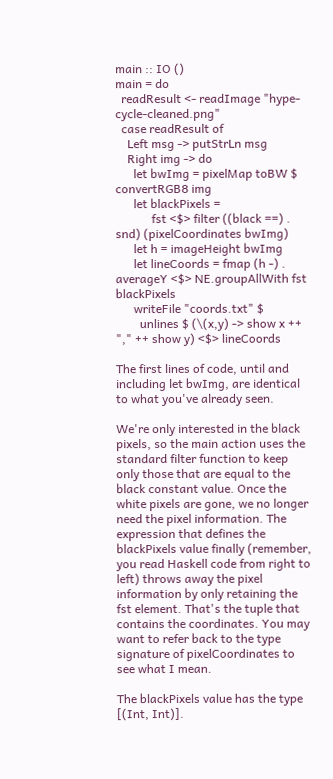main :: IO ()
main = do
  readResult <- readImage "hype-cycle-cleaned.png"
  case readResult of
    Left msg -> putStrLn msg
    Right img -> do
      let bwImg = pixelMap toBW $ convertRGB8 img
      let blackPixels =
            fst <$> filter ((black ==) . snd) (pixelCoordinates bwImg)
      let h = imageHeight bwImg
      let lineCoords = fmap (h -) . averageY <$> NE.groupAllWith fst blackPixels
      writeFile "coords.txt" $
        unlines $ (\(x,y) -> show x ++ "," ++ show y) <$> lineCoords

The first lines of code, until and including let bwImg, are identical to what you've already seen.

We're only interested in the black pixels, so the main action uses the standard filter function to keep only those that are equal to the black constant value. Once the white pixels are gone, we no longer need the pixel information. The expression that defines the blackPixels value finally (remember, you read Haskell code from right to left) throws away the pixel information by only retaining the fst element. That's the tuple that contains the coordinates. You may want to refer back to the type signature of pixelCoordinates to see what I mean.

The blackPixels value has the type [(Int, Int)].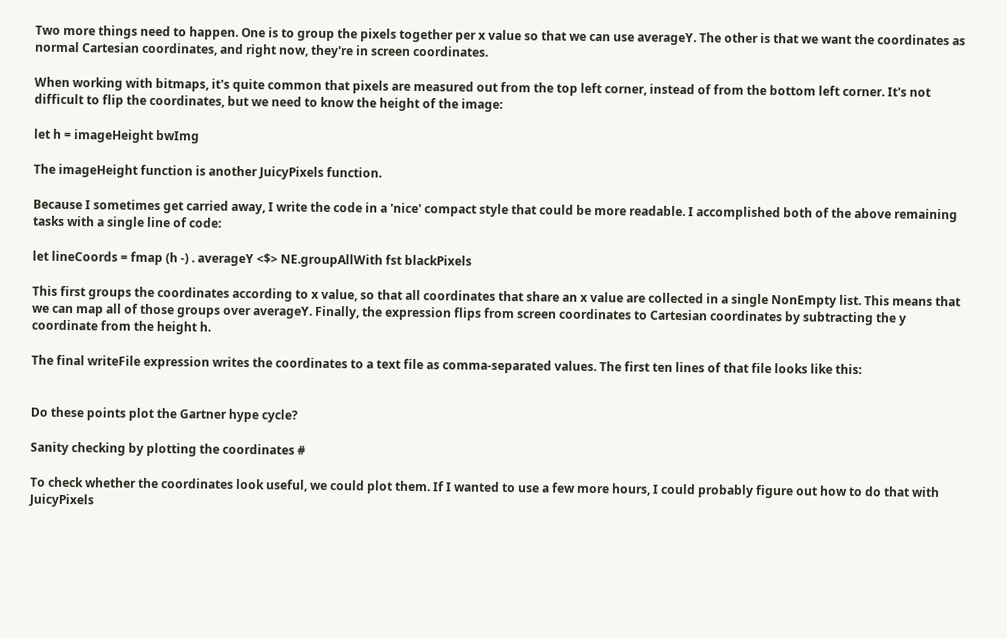Two more things need to happen. One is to group the pixels together per x value so that we can use averageY. The other is that we want the coordinates as normal Cartesian coordinates, and right now, they're in screen coordinates.

When working with bitmaps, it's quite common that pixels are measured out from the top left corner, instead of from the bottom left corner. It's not difficult to flip the coordinates, but we need to know the height of the image:

let h = imageHeight bwImg

The imageHeight function is another JuicyPixels function.

Because I sometimes get carried away, I write the code in a 'nice' compact style that could be more readable. I accomplished both of the above remaining tasks with a single line of code:

let lineCoords = fmap (h -) . averageY <$> NE.groupAllWith fst blackPixels

This first groups the coordinates according to x value, so that all coordinates that share an x value are collected in a single NonEmpty list. This means that we can map all of those groups over averageY. Finally, the expression flips from screen coordinates to Cartesian coordinates by subtracting the y coordinate from the height h.

The final writeFile expression writes the coordinates to a text file as comma-separated values. The first ten lines of that file looks like this:


Do these points plot the Gartner hype cycle?

Sanity checking by plotting the coordinates #

To check whether the coordinates look useful, we could plot them. If I wanted to use a few more hours, I could probably figure out how to do that with JuicyPixels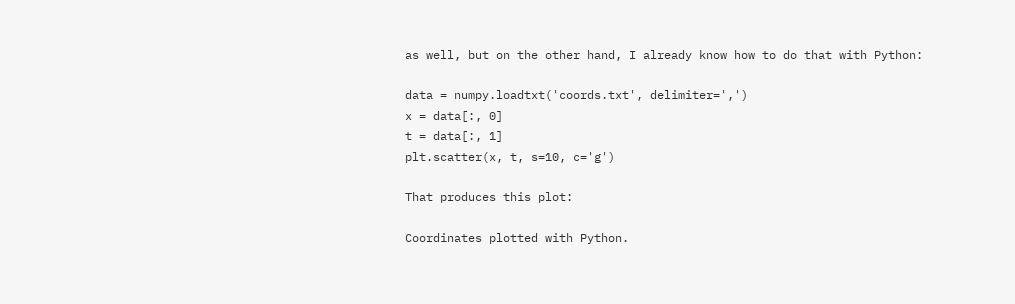as well, but on the other hand, I already know how to do that with Python:

data = numpy.loadtxt('coords.txt', delimiter=',')
x = data[:, 0]
t = data[:, 1]
plt.scatter(x, t, s=10, c='g')

That produces this plot:

Coordinates plotted with Python.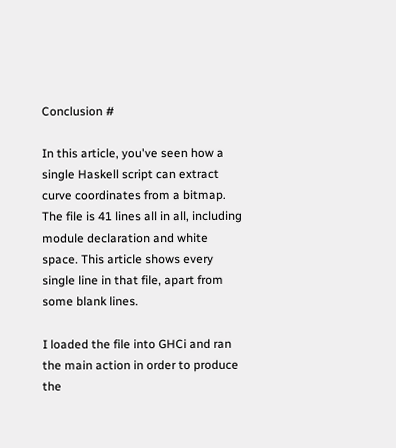Conclusion #

In this article, you've seen how a single Haskell script can extract curve coordinates from a bitmap. The file is 41 lines all in all, including module declaration and white space. This article shows every single line in that file, apart from some blank lines.

I loaded the file into GHCi and ran the main action in order to produce the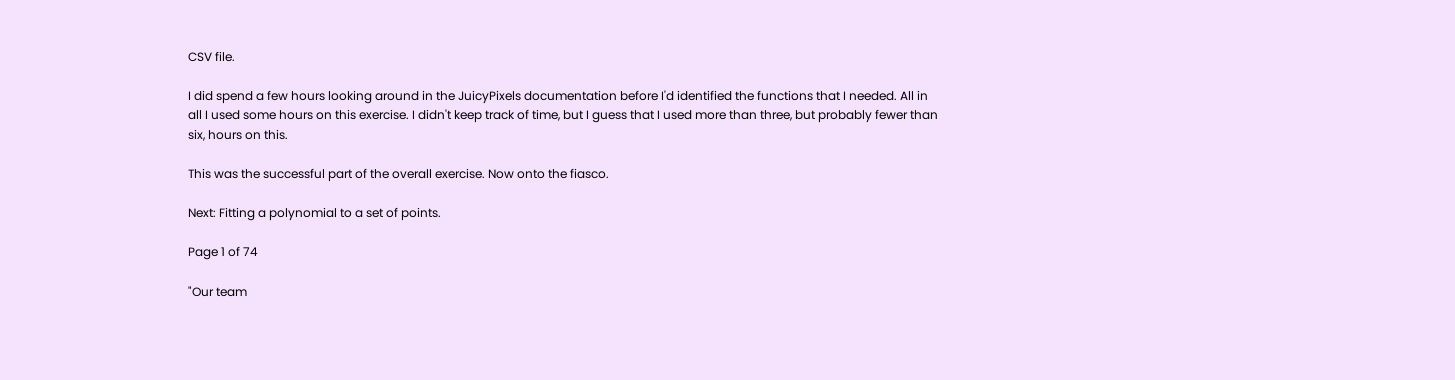CSV file.

I did spend a few hours looking around in the JuicyPixels documentation before I'd identified the functions that I needed. All in all I used some hours on this exercise. I didn't keep track of time, but I guess that I used more than three, but probably fewer than six, hours on this.

This was the successful part of the overall exercise. Now onto the fiasco.

Next: Fitting a polynomial to a set of points.

Page 1 of 74

"Our team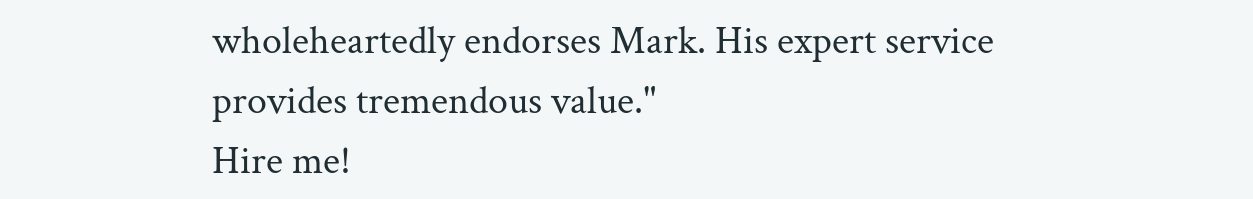wholeheartedly endorses Mark. His expert service provides tremendous value."
Hire me!